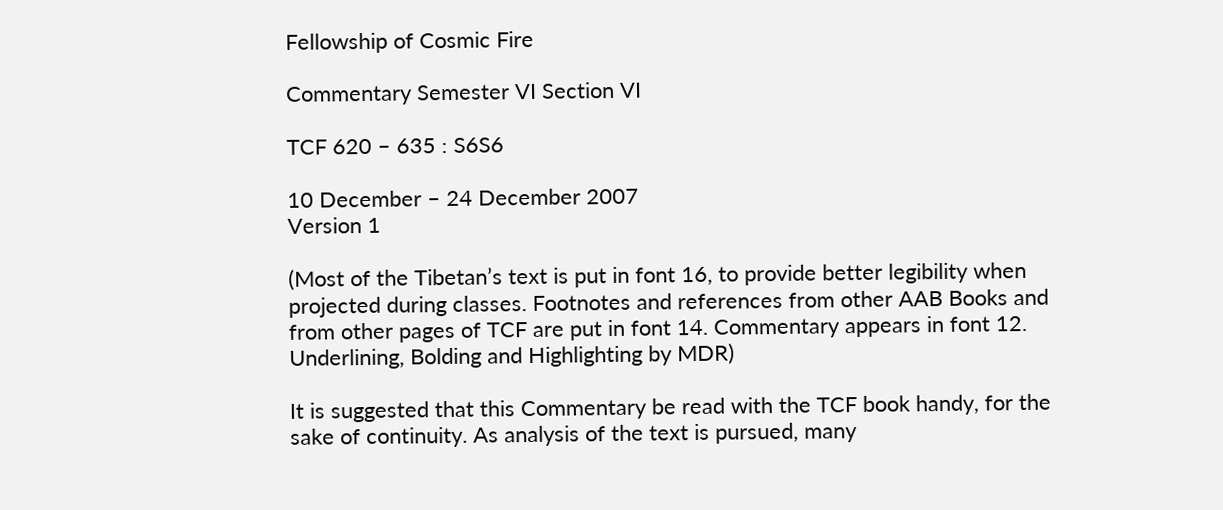Fellowship of Cosmic Fire

Commentary Semester VI Section VI

TCF 620 – 635 : S6S6

10 December – 24 December 2007
Version 1

(Most of the Tibetan’s text is put in font 16, to provide better legibility when projected during classes. Footnotes and references from other AAB Books and from other pages of TCF are put in font 14. Commentary appears in font 12. Underlining, Bolding and Highlighting by MDR)

It is suggested that this Commentary be read with the TCF book handy, for the sake of continuity. As analysis of the text is pursued, many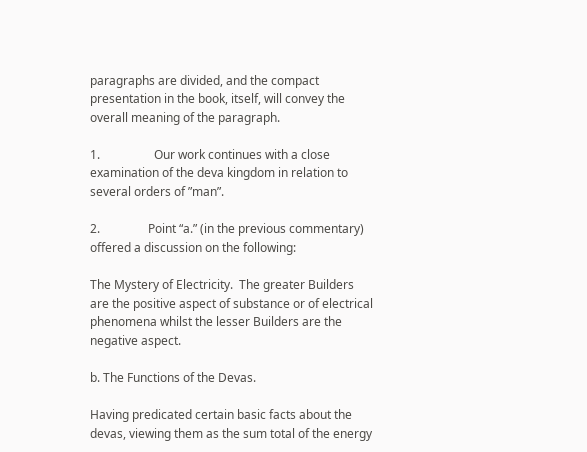paragraphs are divided, and the compact presentation in the book, itself, will convey the overall meaning of the paragraph.

1.                  Our work continues with a close examination of the deva kingdom in relation to several orders of ”man”.

2.                Point “a.” (in the previous commentary) offered a discussion on the following:

The Mystery of Electricity.  The greater Builders are the positive aspect of substance or of electrical phenomena whilst the lesser Builders are the negative aspect.

b. The Functions of the Devas.

Having predicated certain basic facts about the devas, viewing them as the sum total of the energy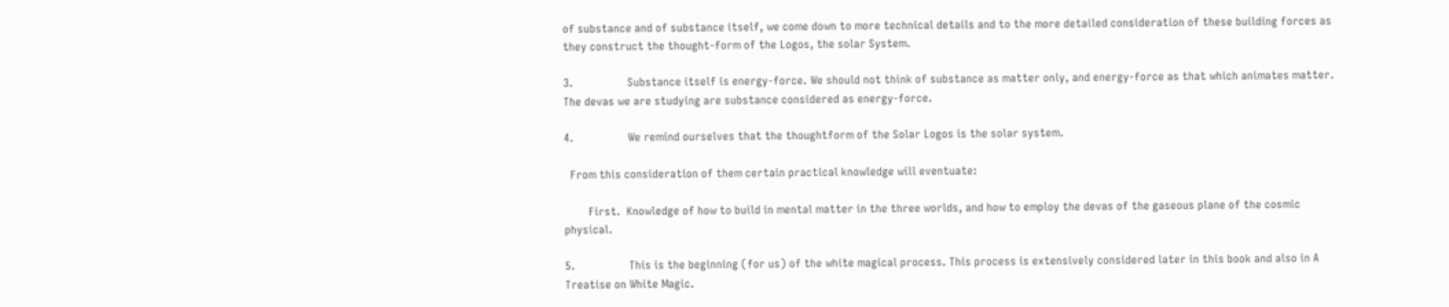of substance and of substance itself, we come down to more technical details and to the more detailed consideration of these building forces as they construct the thought-form of the Logos, the solar System.

3.                  Substance itself is energy-force. We should not think of substance as matter only, and energy-force as that which animates matter. The devas we are studying are substance considered as energy-force.

4.                  We remind ourselves that the thoughtform of the Solar Logos is the solar system.

  From this consideration of them certain practical knowledge will eventuate:

        First.  Knowledge of how to build in mental matter in the three worlds, and how to employ the devas of the gaseous plane of the cosmic physical.

5.                  This is the beginning (for us) of the white magical process. This process is extensively considered later in this book and also in A Treatise on White Magic.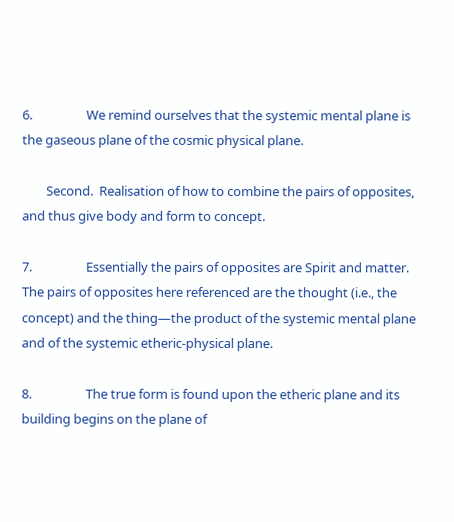6.                  We remind ourselves that the systemic mental plane is the gaseous plane of the cosmic physical plane.

        Second.  Realisation of how to combine the pairs of opposites, and thus give body and form to concept.

7.                  Essentially the pairs of opposites are Spirit and matter. The pairs of opposites here referenced are the thought (i.e., the concept) and the thing—the product of the systemic mental plane and of the systemic etheric-physical plane.

8.                  The true form is found upon the etheric plane and its building begins on the plane of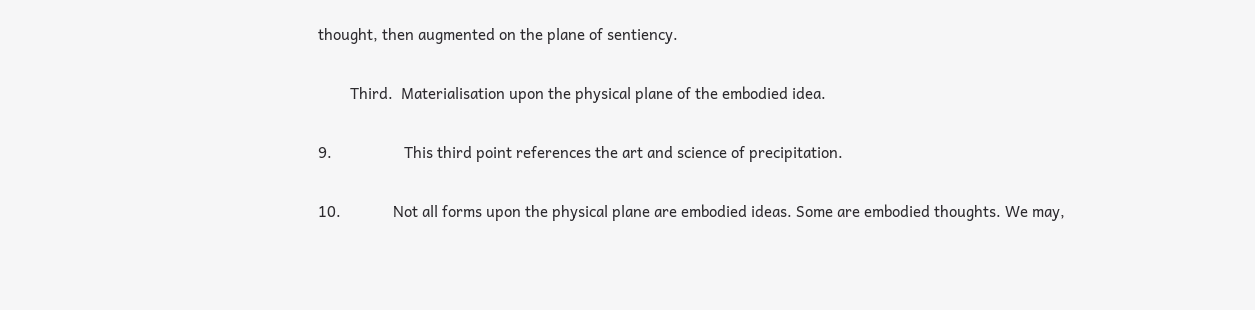thought, then augmented on the plane of sentiency.

        Third.  Materialisation upon the physical plane of the embodied idea.

9.                  This third point references the art and science of precipitation.

10.             Not all forms upon the physical plane are embodied ideas. Some are embodied thoughts. We may,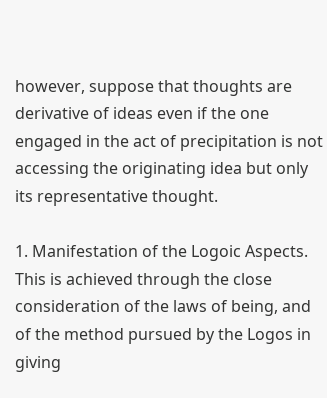however, suppose that thoughts are derivative of ideas even if the one engaged in the act of precipitation is not accessing the originating idea but only its representative thought.

1. Manifestation of the Logoic Aspects.  This is achieved through the close consideration of the laws of being, and of the method pursued by the Logos in giving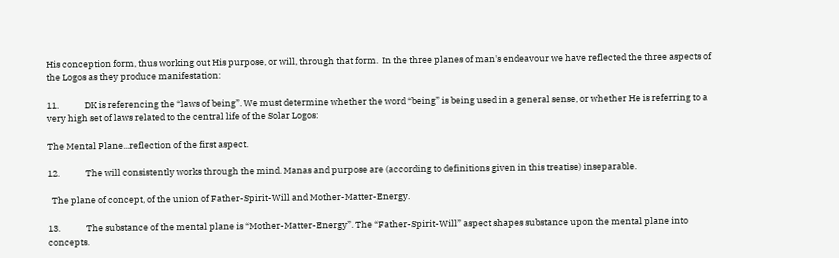His conception form, thus working out His purpose, or will, through that form.  In the three planes of man's endeavour we have reflected the three aspects of the Logos as they produce manifestation:

11.             DK is referencing the “laws of being”. We must determine whether the word “being” is being used in a general sense, or whether He is referring to a very high set of laws related to the central life of the Solar Logos:

The Mental Plane...reflection of the first aspect.

12.             The will consistently works through the mind. Manas and purpose are (according to definitions given in this treatise) inseparable.

  The plane of concept, of the union of Father-Spirit-Will and Mother-Matter-Energy.

13.             The substance of the mental plane is “Mother-Matter-Energy”. The “Father-Spirit-Will” aspect shapes substance upon the mental plane into concepts.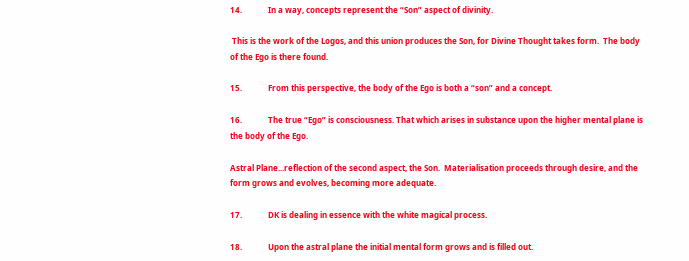14.             In a way, concepts represent the “Son” aspect of divinity.

 This is the work of the Logos, and this union produces the Son, for Divine Thought takes form.  The body of the Ego is there found.

15.             From this perspective, the body of the Ego is both a “son” and a concept.

16.             The true “Ego” is consciousness. That which arises in substance upon the higher mental plane is the body of the Ego.

Astral Plane...reflection of the second aspect, the Son.  Materialisation proceeds through desire, and the form grows and evolves, becoming more adequate.

17.             DK is dealing in essence with the white magical process.

18.             Upon the astral plane the initial mental form grows and is filled out.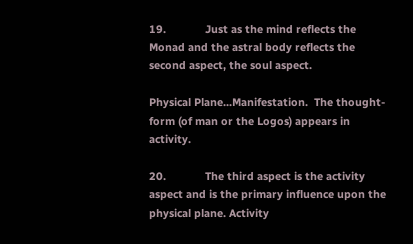19.             Just as the mind reflects the Monad and the astral body reflects the second aspect, the soul aspect.

Physical Plane...Manifestation.  The thought-form (of man or the Logos) appears in activity.

20.             The third aspect is the activity aspect and is the primary influence upon the physical plane. Activity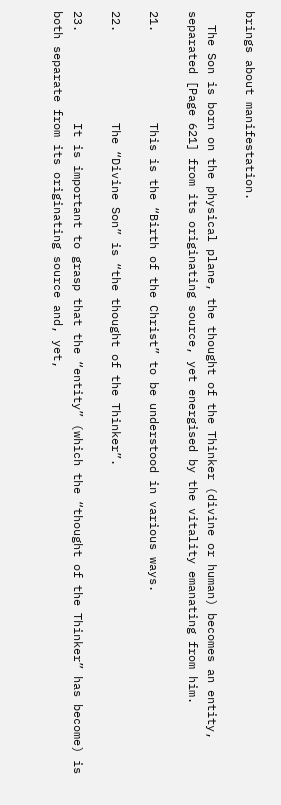brings about manifestation.

  The Son is born on the physical plane, the thought of the Thinker (divine or human) becomes an entity, separated [Page 621] from its originating source, yet energised by the vitality emanating from him.

21.             This is the “Birth of the Christ” to be understood in various ways.

22.             The “Divine Son” is “the thought of the Thinker”.

23.             It is important to grasp that the “entity” (which the “thought of the Thinker” has become) is both separate from its originating source and, yet,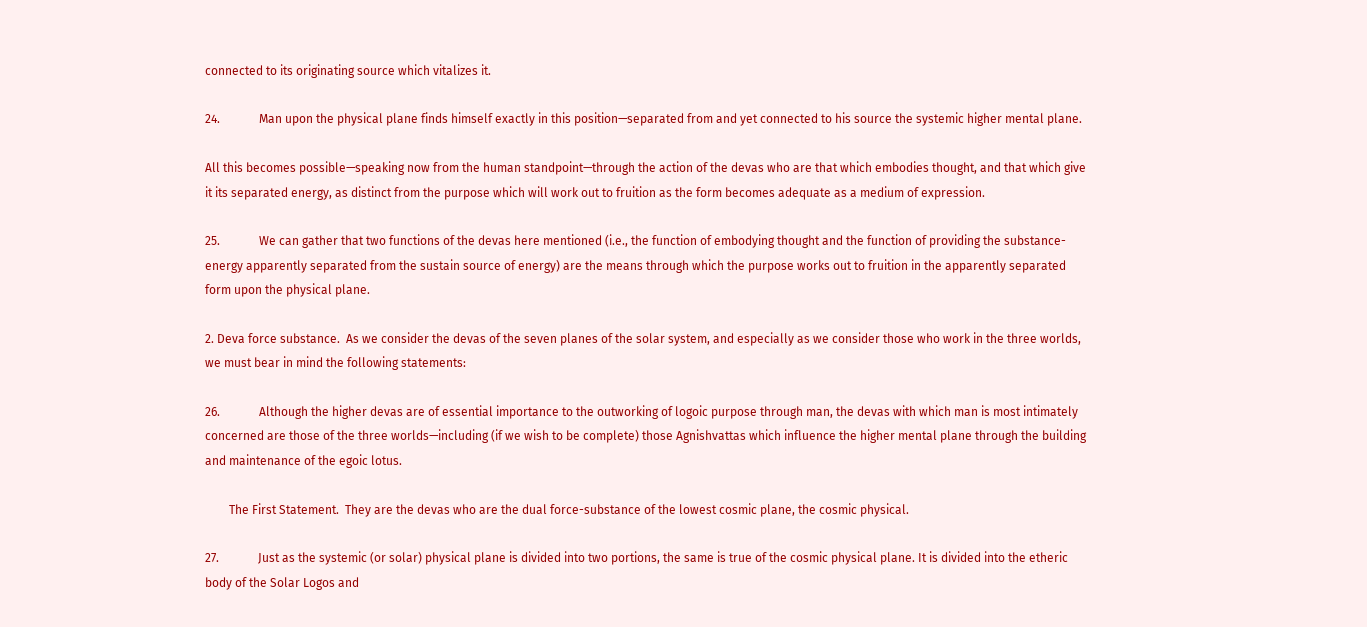connected to its originating source which vitalizes it.

24.             Man upon the physical plane finds himself exactly in this position—separated from and yet connected to his source the systemic higher mental plane.

All this becomes possible—speaking now from the human standpoint—through the action of the devas who are that which embodies thought, and that which give it its separated energy, as distinct from the purpose which will work out to fruition as the form becomes adequate as a medium of expression.

25.             We can gather that two functions of the devas here mentioned (i.e., the function of embodying thought and the function of providing the substance-energy apparently separated from the sustain source of energy) are the means through which the purpose works out to fruition in the apparently separated form upon the physical plane.

2. Deva force substance.  As we consider the devas of the seven planes of the solar system, and especially as we consider those who work in the three worlds, we must bear in mind the following statements:

26.             Although the higher devas are of essential importance to the outworking of logoic purpose through man, the devas with which man is most intimately concerned are those of the three worlds—including (if we wish to be complete) those Agnishvattas which influence the higher mental plane through the building and maintenance of the egoic lotus.

        The First Statement.  They are the devas who are the dual force-substance of the lowest cosmic plane, the cosmic physical.

27.             Just as the systemic (or solar) physical plane is divided into two portions, the same is true of the cosmic physical plane. It is divided into the etheric body of the Solar Logos and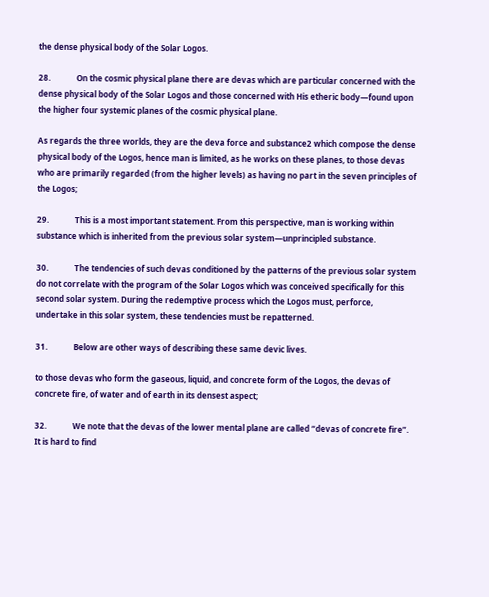the dense physical body of the Solar Logos.

28.             On the cosmic physical plane there are devas which are particular concerned with the dense physical body of the Solar Logos and those concerned with His etheric body—found upon the higher four systemic planes of the cosmic physical plane.

As regards the three worlds, they are the deva force and substance2 which compose the dense physical body of the Logos, hence man is limited, as he works on these planes, to those devas who are primarily regarded (from the higher levels) as having no part in the seven principles of the Logos;

29.             This is a most important statement. From this perspective, man is working within substance which is inherited from the previous solar system—unprincipled substance.

30.             The tendencies of such devas conditioned by the patterns of the previous solar system  do not correlate with the program of the Solar Logos which was conceived specifically for this second solar system. During the redemptive process which the Logos must, perforce, undertake in this solar system, these tendencies must be repatterned.

31.             Below are other ways of describing these same devic lives.

to those devas who form the gaseous, liquid, and concrete form of the Logos, the devas of concrete fire, of water and of earth in its densest aspect;

32.             We note that the devas of the lower mental plane are called “devas of concrete fire”. It is hard to find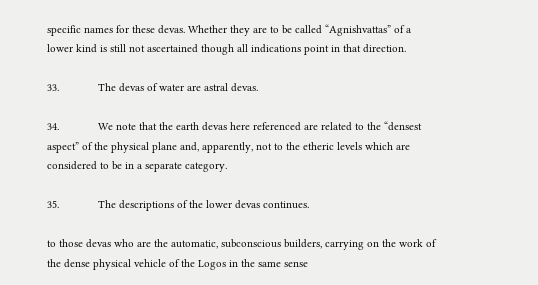specific names for these devas. Whether they are to be called “Agnishvattas” of a lower kind is still not ascertained though all indications point in that direction.

33.             The devas of water are astral devas.

34.             We note that the earth devas here referenced are related to the “densest aspect” of the physical plane and, apparently, not to the etheric levels which are considered to be in a separate category.

35.             The descriptions of the lower devas continues.

to those devas who are the automatic, subconscious builders, carrying on the work of the dense physical vehicle of the Logos in the same sense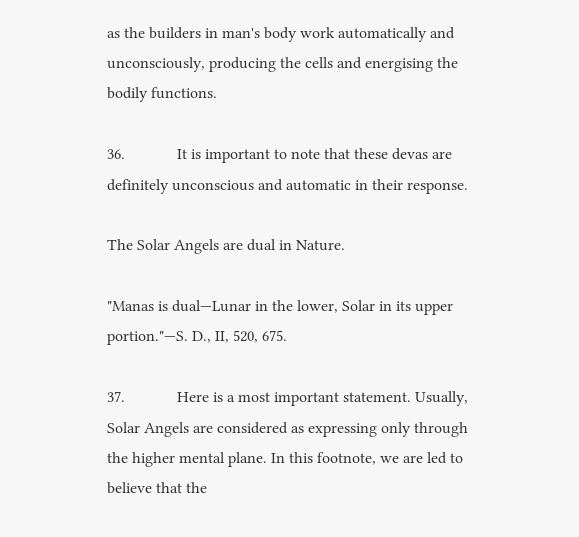as the builders in man's body work automatically and unconsciously, producing the cells and energising the bodily functions.

36.             It is important to note that these devas are definitely unconscious and automatic in their response.

The Solar Angels are dual in Nature.

"Manas is dual—Lunar in the lower, Solar in its upper portion."—S. D., II, 520, 675.

37.             Here is a most important statement. Usually, Solar Angels are considered as expressing only through the higher mental plane. In this footnote, we are led to believe that the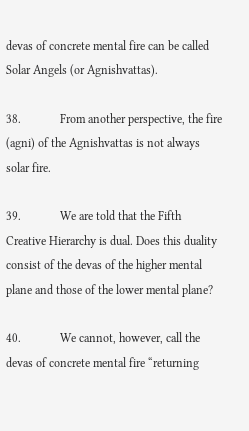devas of concrete mental fire can be called Solar Angels (or Agnishvattas).

38.             From another perspective, the fire (agni) of the Agnishvattas is not always solar fire.

39.             We are told that the Fifth Creative Hierarchy is dual. Does this duality consist of the devas of the higher mental plane and those of the lower mental plane?

40.             We cannot, however, call the devas of concrete mental fire “returning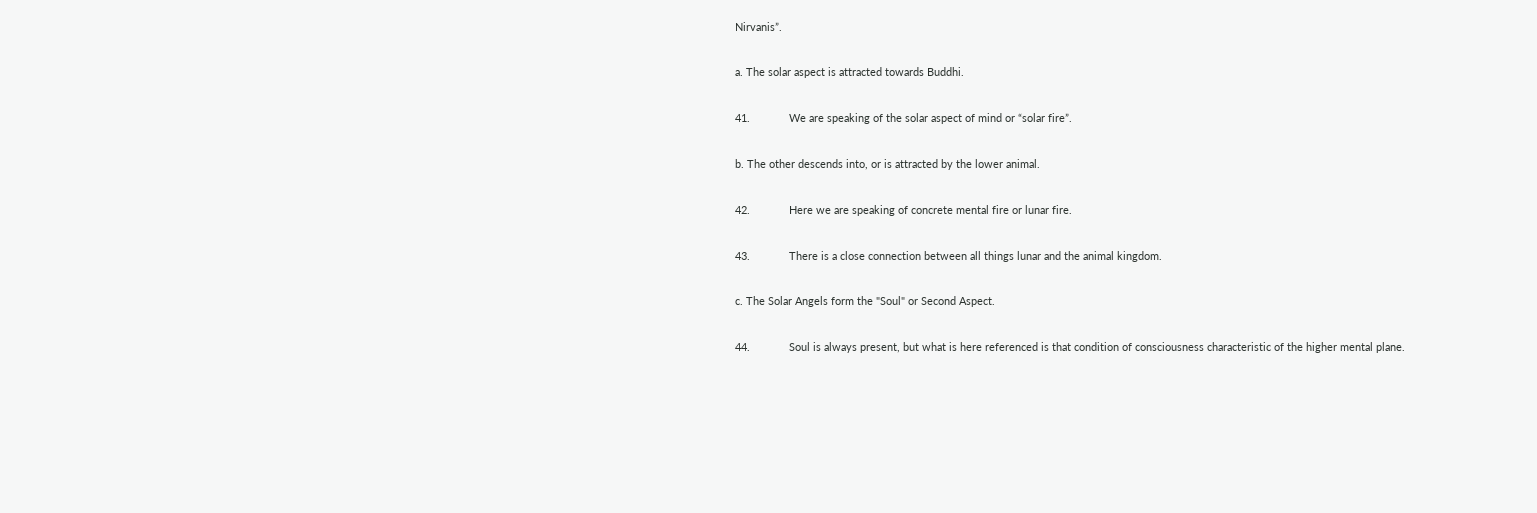Nirvanis”.

a. The solar aspect is attracted towards Buddhi.

41.             We are speaking of the solar aspect of mind or “solar fire”.

b. The other descends into, or is attracted by the lower animal.

42.             Here we are speaking of concrete mental fire or lunar fire.

43.             There is a close connection between all things lunar and the animal kingdom.

c. The Solar Angels form the "Soul" or Second Aspect.

44.             Soul is always present, but what is here referenced is that condition of consciousness characteristic of the higher mental plane.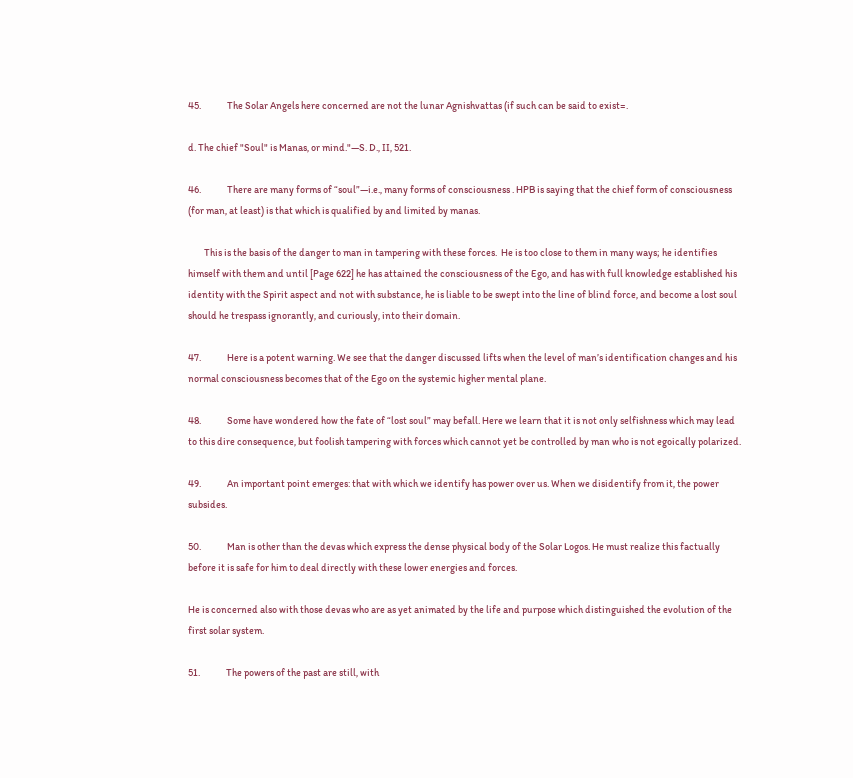45.             The Solar Angels here concerned are not the lunar Agnishvattas (if such can be said to exist=.

d. The chief "Soul" is Manas, or mind."—S. D., II, 521.

46.             There are many forms of “soul”—i.e., many forms of consciousness . HPB is saying that the chief form of consciousness (for man, at least) is that which is qualified by and limited by manas.

        This is the basis of the danger to man in tampering with these forces.  He is too close to them in many ways; he identifies himself with them and until [Page 622] he has attained the consciousness of the Ego, and has with full knowledge established his identity with the Spirit aspect and not with substance, he is liable to be swept into the line of blind force, and become a lost soul should he trespass ignorantly, and curiously, into their domain.

47.             Here is a potent warning. We see that the danger discussed lifts when the level of man’s identification changes and his normal consciousness becomes that of the Ego on the systemic higher mental plane.

48.             Some have wondered how the fate of “lost soul” may befall. Here we learn that it is not only selfishness which may lead to this dire consequence, but foolish tampering with forces which cannot yet be controlled by man who is not egoically polarized.

49.             An important point emerges: that with which we identify has power over us. When we disidentify from it, the power subsides.

50.             Man is other than the devas which express the dense physical body of the Solar Logos. He must realize this factually before it is safe for him to deal directly with these lower energies and forces.

He is concerned also with those devas who are as yet animated by the life and purpose which distinguished the evolution of the first solar system.

51.             The powers of the past are still, with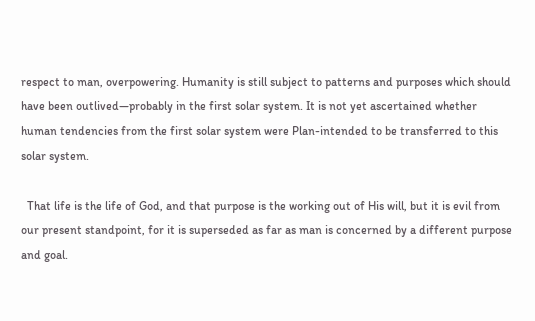respect to man, overpowering. Humanity is still subject to patterns and purposes which should have been outlived—probably in the first solar system. It is not yet ascertained whether human tendencies from the first solar system were Plan-intended to be transferred to this solar system.

  That life is the life of God, and that purpose is the working out of His will, but it is evil from our present standpoint, for it is superseded as far as man is concerned by a different purpose and goal.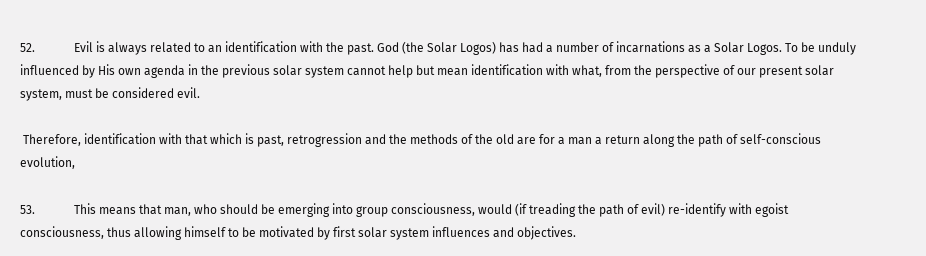52.             Evil is always related to an identification with the past. God (the Solar Logos) has had a number of incarnations as a Solar Logos. To be unduly influenced by His own agenda in the previous solar system cannot help but mean identification with what, from the perspective of our present solar system, must be considered evil.

 Therefore, identification with that which is past, retrogression and the methods of the old are for a man a return along the path of self-conscious evolution,

53.             This means that man, who should be emerging into group consciousness, would (if treading the path of evil) re-identify with egoist consciousness, thus allowing himself to be motivated by first solar system influences and objectives.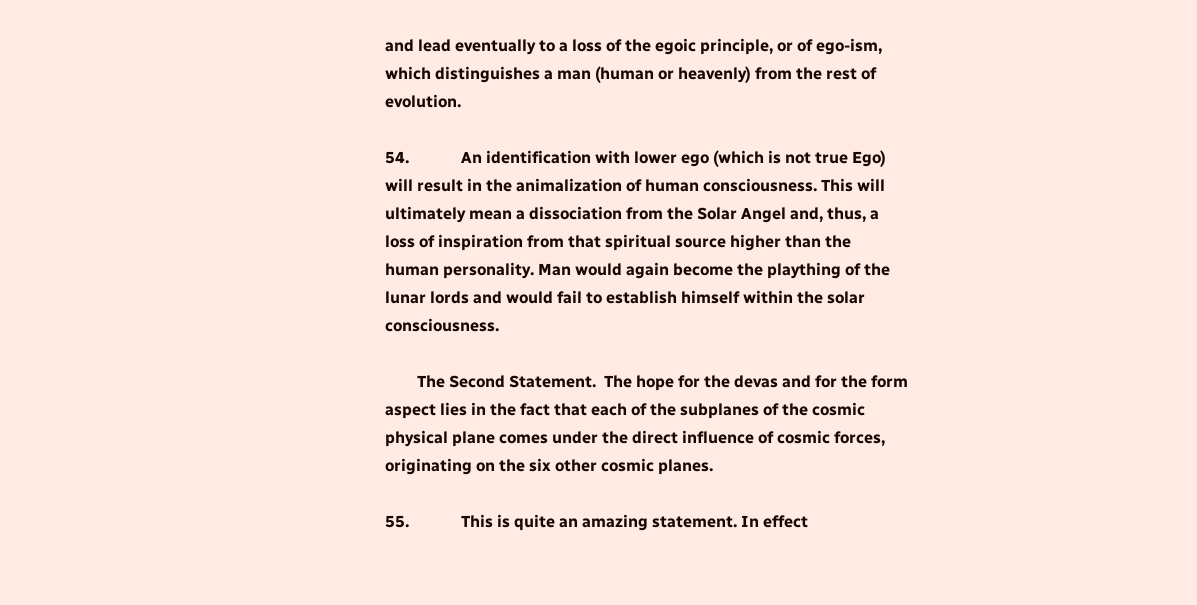and lead eventually to a loss of the egoic principle, or of ego-ism, which distinguishes a man (human or heavenly) from the rest of evolution.

54.             An identification with lower ego (which is not true Ego) will result in the animalization of human consciousness. This will ultimately mean a dissociation from the Solar Angel and, thus, a loss of inspiration from that spiritual source higher than the human personality. Man would again become the plaything of the lunar lords and would fail to establish himself within the solar consciousness.

        The Second Statement.  The hope for the devas and for the form aspect lies in the fact that each of the subplanes of the cosmic physical plane comes under the direct influence of cosmic forces, originating on the six other cosmic planes.

55.             This is quite an amazing statement. In effect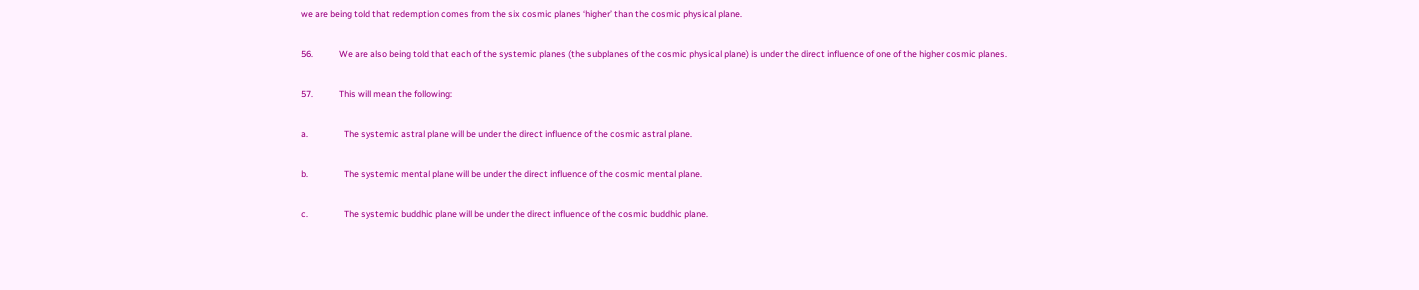we are being told that redemption comes from the six cosmic planes ‘higher’ than the cosmic physical plane.

56.             We are also being told that each of the systemic planes (the subplanes of the cosmic physical plane) is under the direct influence of one of the higher cosmic planes.

57.             This will mean the following:

a.                  The systemic astral plane will be under the direct influence of the cosmic astral plane.

b.                  The systemic mental plane will be under the direct influence of the cosmic mental plane.

c.                  The systemic buddhic plane will be under the direct influence of the cosmic buddhic plane.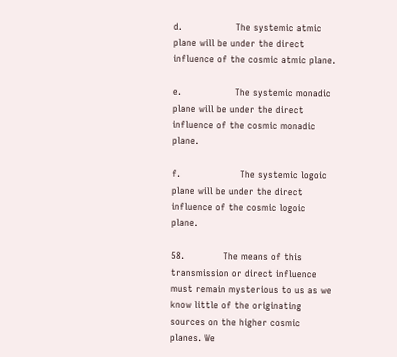d.                  The systemic atmic plane will be under the direct influence of the cosmic atmic plane.

e.                  The systemic monadic plane will be under the direct influence of the cosmic monadic plane.

f.                    The systemic logoic plane will be under the direct influence of the cosmic logoic plane.

58.             The means of this transmission or direct influence must remain mysterious to us as we know little of the originating sources on the higher cosmic planes. We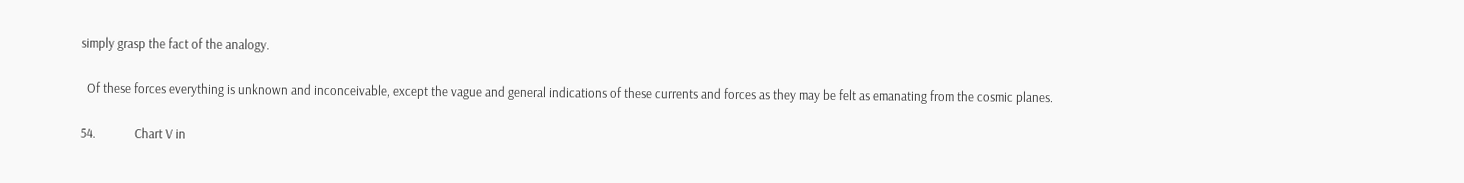simply grasp the fact of the analogy.

  Of these forces everything is unknown and inconceivable, except the vague and general indications of these currents and forces as they may be felt as emanating from the cosmic planes.

54.             Chart V in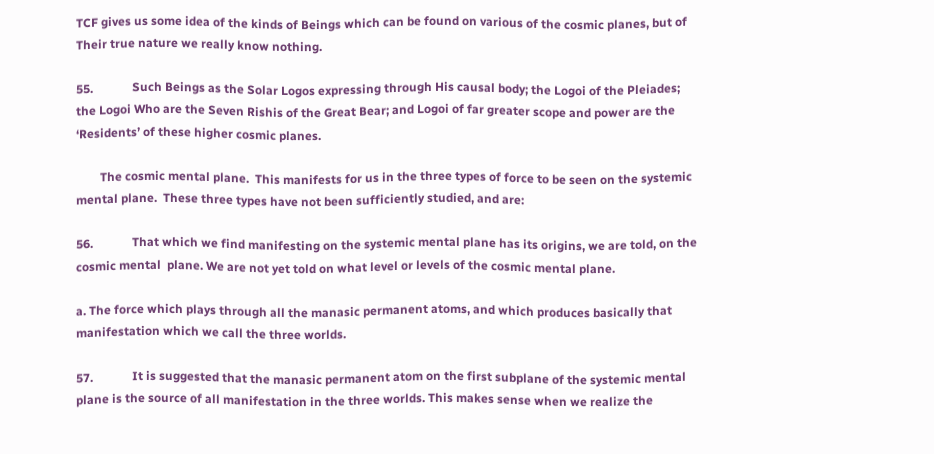TCF gives us some idea of the kinds of Beings which can be found on various of the cosmic planes, but of Their true nature we really know nothing.

55.             Such Beings as the Solar Logos expressing through His causal body; the Logoi of the Pleiades; the Logoi Who are the Seven Rishis of the Great Bear; and Logoi of far greater scope and power are the ‘Residents’ of these higher cosmic planes.

        The cosmic mental plane.  This manifests for us in the three types of force to be seen on the systemic mental plane.  These three types have not been sufficiently studied, and are:

56.             That which we find manifesting on the systemic mental plane has its origins, we are told, on the cosmic mental  plane. We are not yet told on what level or levels of the cosmic mental plane.

a. The force which plays through all the manasic permanent atoms, and which produces basically that manifestation which we call the three worlds.

57.             It is suggested that the manasic permanent atom on the first subplane of the systemic mental plane is the source of all manifestation in the three worlds. This makes sense when we realize the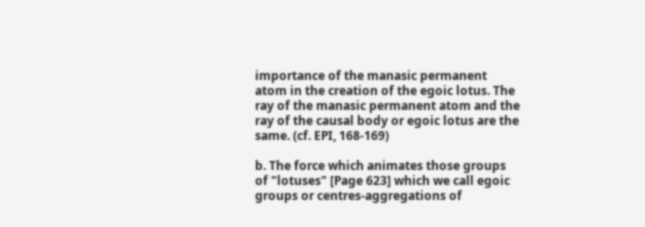importance of the manasic permanent atom in the creation of the egoic lotus. The ray of the manasic permanent atom and the ray of the causal body or egoic lotus are the same. (cf. EPI, 168-169)

b. The force which animates those groups of "lotuses" [Page 623] which we call egoic groups or centres-aggregations of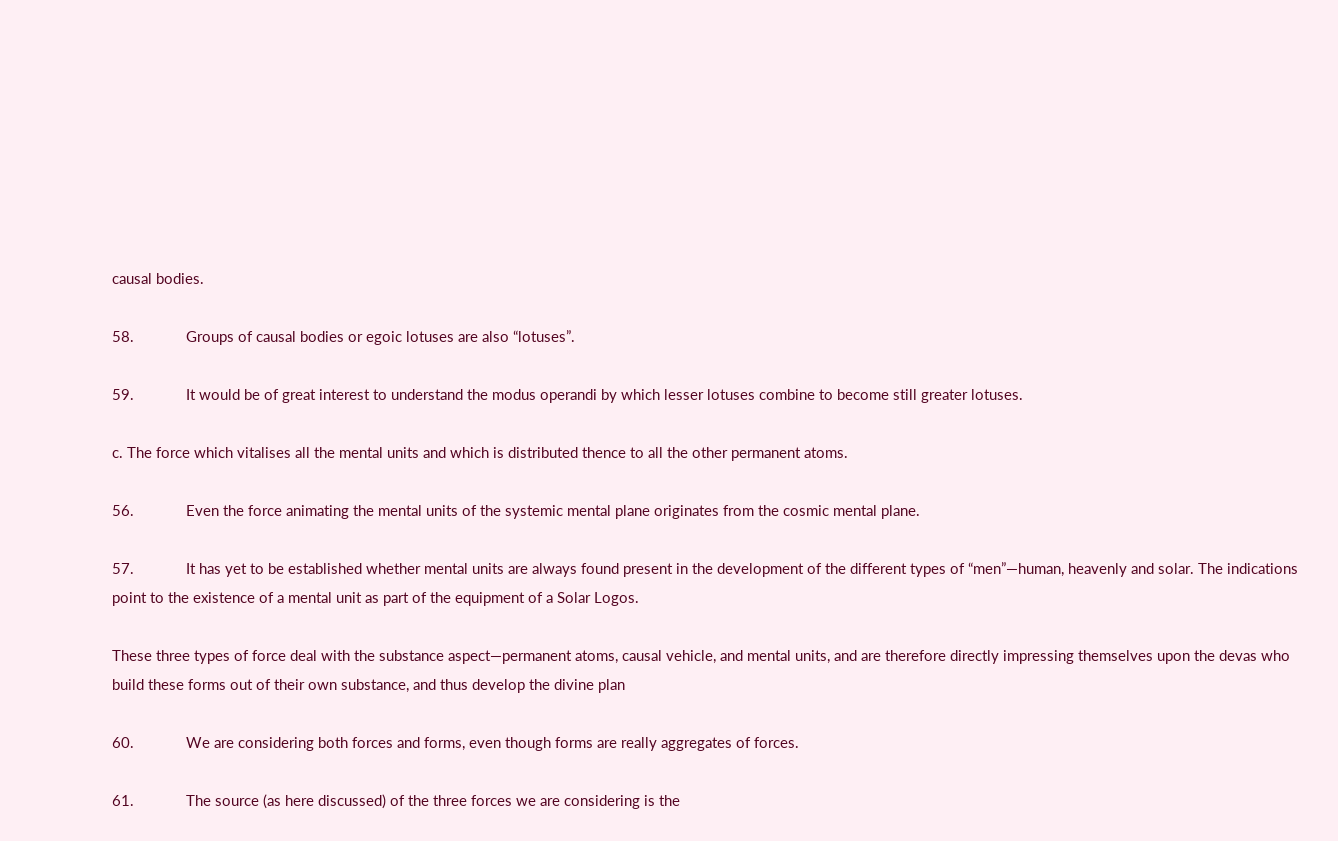causal bodies.

58.             Groups of causal bodies or egoic lotuses are also “lotuses”.

59.             It would be of great interest to understand the modus operandi by which lesser lotuses combine to become still greater lotuses.

c. The force which vitalises all the mental units and which is distributed thence to all the other permanent atoms.

56.             Even the force animating the mental units of the systemic mental plane originates from the cosmic mental plane.

57.             It has yet to be established whether mental units are always found present in the development of the different types of “men”—human, heavenly and solar. The indications point to the existence of a mental unit as part of the equipment of a Solar Logos.

These three types of force deal with the substance aspect—permanent atoms, causal vehicle, and mental units, and are therefore directly impressing themselves upon the devas who build these forms out of their own substance, and thus develop the divine plan

60.             We are considering both forces and forms, even though forms are really aggregates of forces.

61.             The source (as here discussed) of the three forces we are considering is the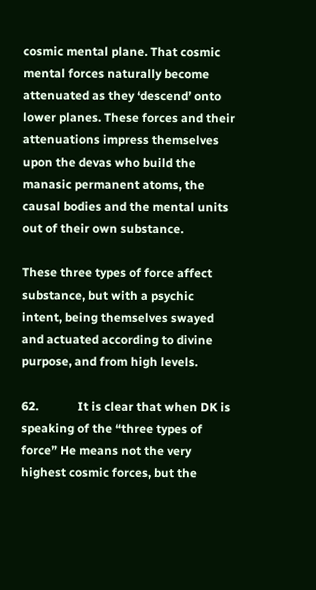cosmic mental plane. That cosmic mental forces naturally become attenuated as they ‘descend’ onto lower planes. These forces and their attenuations impress themselves upon the devas who build the manasic permanent atoms, the causal bodies and the mental units out of their own substance.

These three types of force affect substance, but with a psychic intent, being themselves swayed and actuated according to divine purpose, and from high levels.

62.             It is clear that when DK is speaking of the “three types of force” He means not the very highest cosmic forces, but the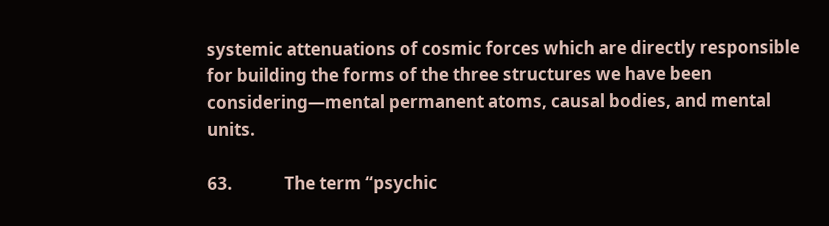systemic attenuations of cosmic forces which are directly responsible for building the forms of the three structures we have been considering—mental permanent atoms, causal bodies, and mental units.

63.             The term “psychic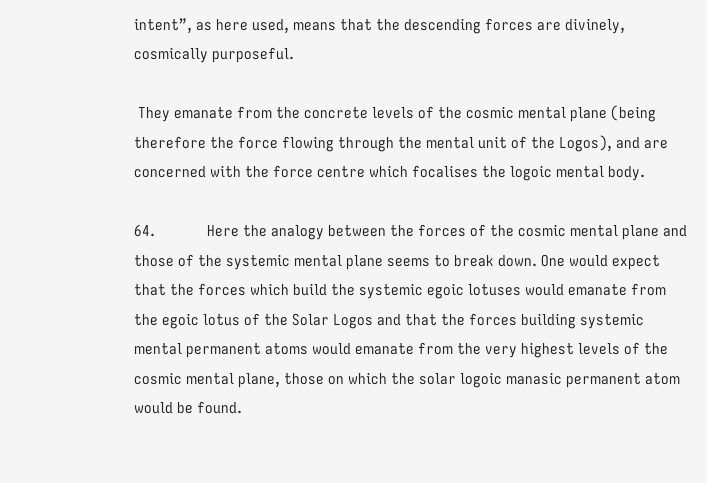intent”, as here used, means that the descending forces are divinely, cosmically purposeful.

 They emanate from the concrete levels of the cosmic mental plane (being therefore the force flowing through the mental unit of the Logos), and are concerned with the force centre which focalises the logoic mental body.

64.             Here the analogy between the forces of the cosmic mental plane and those of the systemic mental plane seems to break down. One would expect that the forces which build the systemic egoic lotuses would emanate from the egoic lotus of the Solar Logos and that the forces building systemic mental permanent atoms would emanate from the very highest levels of the cosmic mental plane, those on which the solar logoic manasic permanent atom would be found.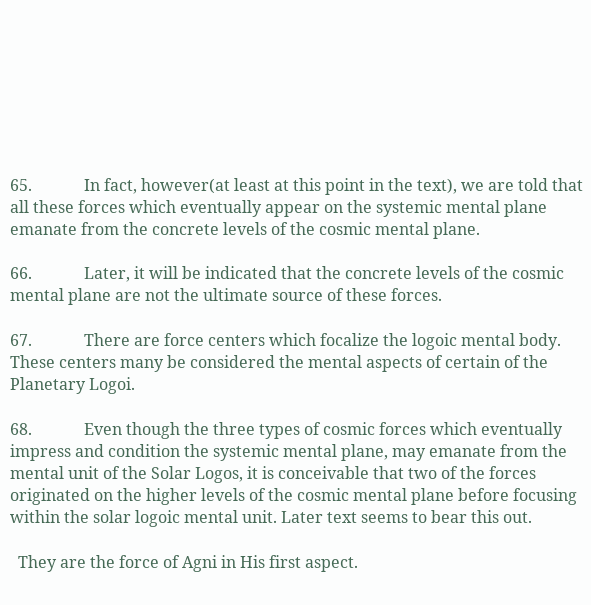65.             In fact, however(at least at this point in the text), we are told that all these forces which eventually appear on the systemic mental plane emanate from the concrete levels of the cosmic mental plane.

66.             Later, it will be indicated that the concrete levels of the cosmic mental plane are not the ultimate source of these forces.

67.             There are force centers which focalize the logoic mental body. These centers many be considered the mental aspects of certain of the Planetary Logoi.

68.             Even though the three types of cosmic forces which eventually impress and condition the systemic mental plane, may emanate from the mental unit of the Solar Logos, it is conceivable that two of the forces originated on the higher levels of the cosmic mental plane before focusing within the solar logoic mental unit. Later text seems to bear this out.

  They are the force of Agni in His first aspect.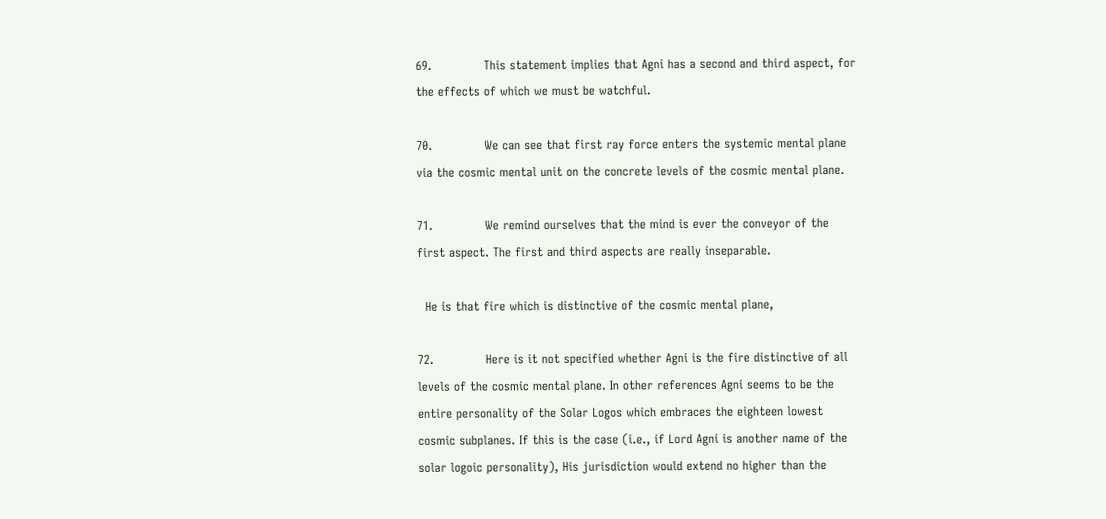69.             This statement implies that Agni has a second and third aspect, for the effects of which we must be watchful.

70.             We can see that first ray force enters the systemic mental plane via the cosmic mental unit on the concrete levels of the cosmic mental plane.

71.             We remind ourselves that the mind is ever the conveyor of the first aspect. The first and third aspects are really inseparable.

  He is that fire which is distinctive of the cosmic mental plane,

72.             Here is it not specified whether Agni is the fire distinctive of all levels of the cosmic mental plane. In other references Agni seems to be the entire personality of the Solar Logos which embraces the eighteen lowest cosmic subplanes. If this is the case (i.e., if Lord Agni is another name of the solar logoic personality), His jurisdiction would extend no higher than the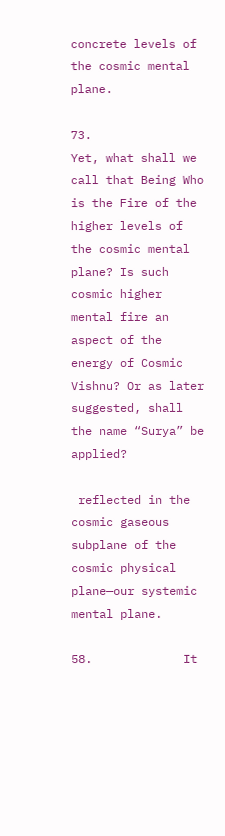concrete levels of the cosmic mental plane.

73.             Yet, what shall we call that Being Who is the Fire of the higher levels of the cosmic mental plane? Is such cosmic higher mental fire an aspect of the energy of Cosmic Vishnu? Or as later suggested, shall the name “Surya” be applied?

 reflected in the cosmic gaseous subplane of the cosmic physical plane—our systemic mental plane.

58.             It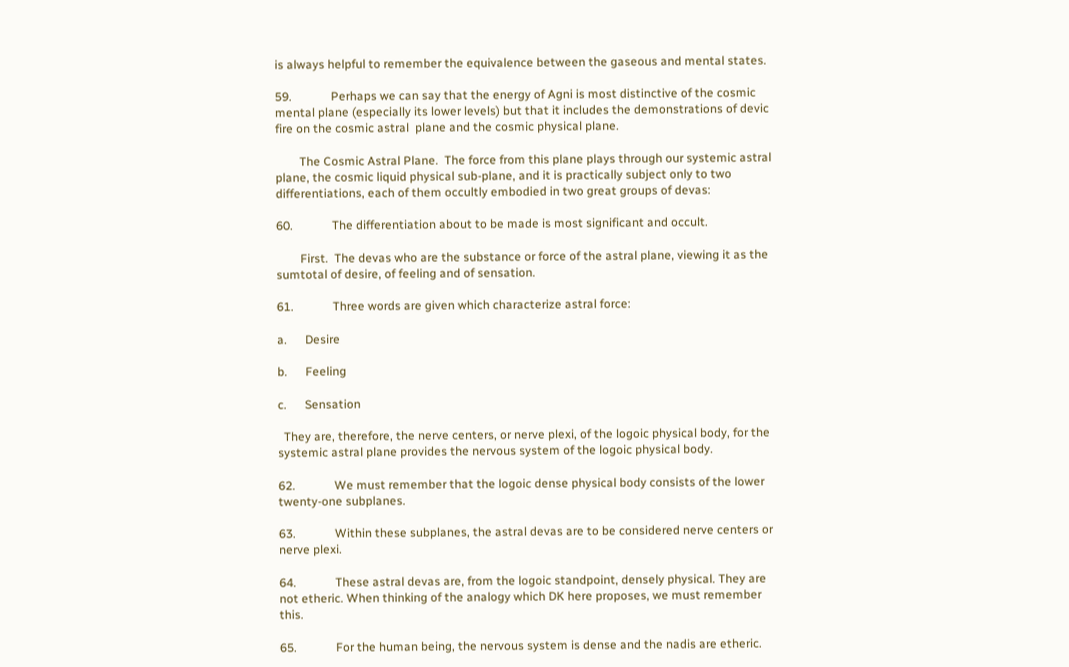is always helpful to remember the equivalence between the gaseous and mental states.

59.             Perhaps we can say that the energy of Agni is most distinctive of the cosmic mental plane (especially its lower levels) but that it includes the demonstrations of devic fire on the cosmic astral  plane and the cosmic physical plane.

        The Cosmic Astral Plane.  The force from this plane plays through our systemic astral plane, the cosmic liquid physical sub-plane, and it is practically subject only to two differentiations, each of them occultly embodied in two great groups of devas:

60.             The differentiation about to be made is most significant and occult.

        First.  The devas who are the substance or force of the astral plane, viewing it as the sumtotal of desire, of feeling and of sensation.

61.             Three words are given which characterize astral force:

a.      Desire

b.      Feeling

c.      Sensation

  They are, therefore, the nerve centers, or nerve plexi, of the logoic physical body, for the systemic astral plane provides the nervous system of the logoic physical body.

62.             We must remember that the logoic dense physical body consists of the lower twenty-one subplanes.

63.             Within these subplanes, the astral devas are to be considered nerve centers or nerve plexi.

64.             These astral devas are, from the logoic standpoint, densely physical. They are not etheric. When thinking of the analogy which DK here proposes, we must remember this.

65.             For the human being, the nervous system is dense and the nadis are etheric.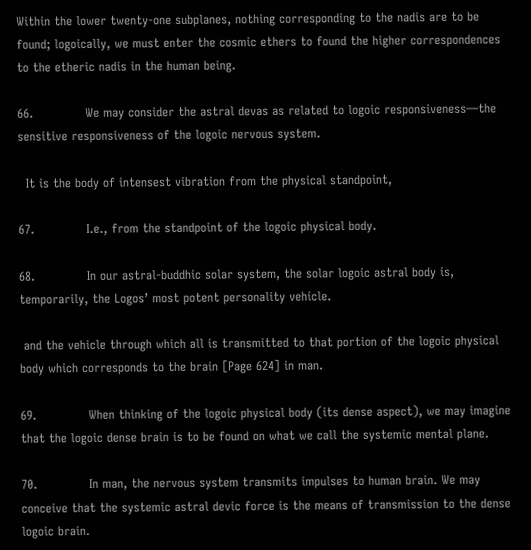Within the lower twenty-one subplanes, nothing corresponding to the nadis are to be found; logoically, we must enter the cosmic ethers to found the higher correspondences to the etheric nadis in the human being.

66.             We may consider the astral devas as related to logoic responsiveness—the sensitive responsiveness of the logoic nervous system.

  It is the body of intensest vibration from the physical standpoint,

67.             I.e., from the standpoint of the logoic physical body.

68.             In our astral-buddhic solar system, the solar logoic astral body is, temporarily, the Logos’ most potent personality vehicle.

 and the vehicle through which all is transmitted to that portion of the logoic physical body which corresponds to the brain [Page 624] in man.

69.             When thinking of the logoic physical body (its dense aspect), we may imagine that the logoic dense brain is to be found on what we call the systemic mental plane.

70.             In man, the nervous system transmits impulses to human brain. We may conceive that the systemic astral devic force is the means of transmission to the dense logoic brain.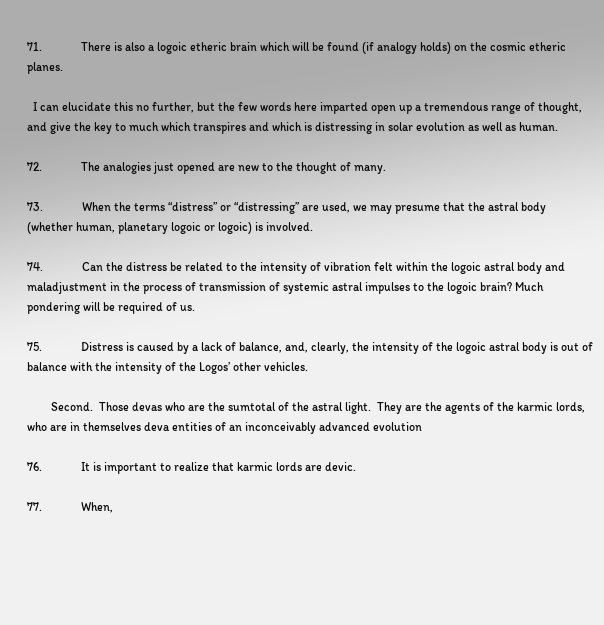71.             There is also a logoic etheric brain which will be found (if analogy holds) on the cosmic etheric planes.

  I can elucidate this no further, but the few words here imparted open up a tremendous range of thought, and give the key to much which transpires and which is distressing in solar evolution as well as human.

72.             The analogies just opened are new to the thought of many.

73.             When the terms “distress” or “distressing” are used, we may presume that the astral body (whether human, planetary logoic or logoic) is involved.

74.             Can the distress be related to the intensity of vibration felt within the logoic astral body and maladjustment in the process of transmission of systemic astral impulses to the logoic brain? Much pondering will be required of us.

75.             Distress is caused by a lack of balance, and, clearly, the intensity of the logoic astral body is out of balance with the intensity of the Logos’ other vehicles.

        Second.  Those devas who are the sumtotal of the astral light.  They are the agents of the karmic lords, who are in themselves deva entities of an inconceivably advanced evolution

76.             It is important to realize that karmic lords are devic.

77.             When,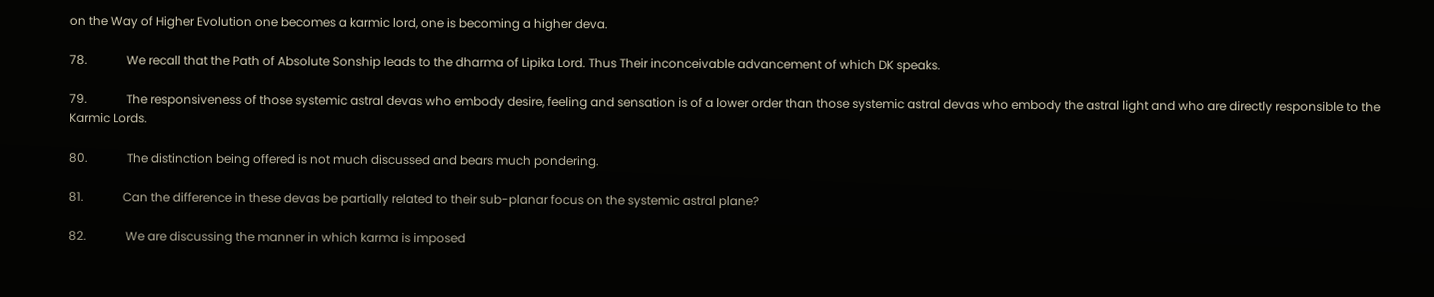on the Way of Higher Evolution one becomes a karmic lord, one is becoming a higher deva.

78.             We recall that the Path of Absolute Sonship leads to the dharma of Lipika Lord. Thus Their inconceivable advancement of which DK speaks.

79.             The responsiveness of those systemic astral devas who embody desire, feeling and sensation is of a lower order than those systemic astral devas who embody the astral light and who are directly responsible to the Karmic Lords.

80.             The distinction being offered is not much discussed and bears much pondering.

81.             Can the difference in these devas be partially related to their sub-planar focus on the systemic astral plane?

82.             We are discussing the manner in which karma is imposed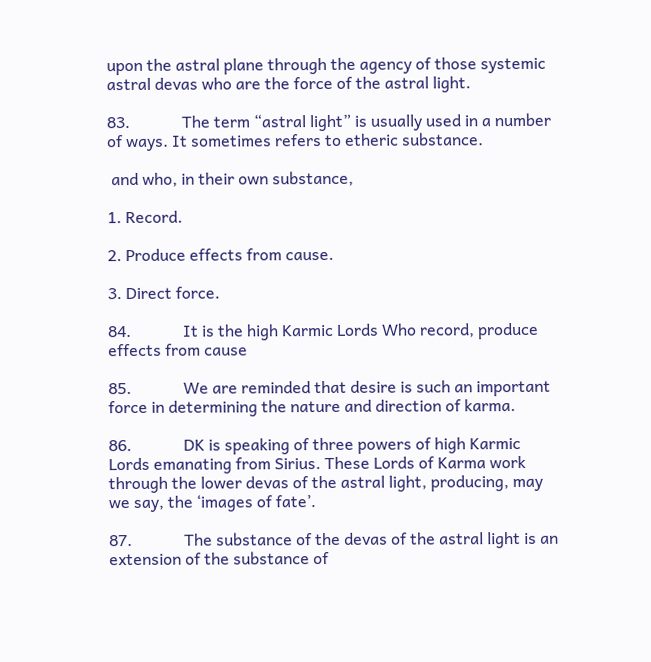upon the astral plane through the agency of those systemic astral devas who are the force of the astral light.

83.             The term “astral light” is usually used in a number of ways. It sometimes refers to etheric substance.

 and who, in their own substance,

1. Record.

2. Produce effects from cause.

3. Direct force.

84.             It is the high Karmic Lords Who record, produce effects from cause

85.             We are reminded that desire is such an important force in determining the nature and direction of karma.

86.             DK is speaking of three powers of high Karmic Lords emanating from Sirius. These Lords of Karma work through the lower devas of the astral light, producing, may we say, the ‘images of fate’.

87.             The substance of the devas of the astral light is an extension of the substance of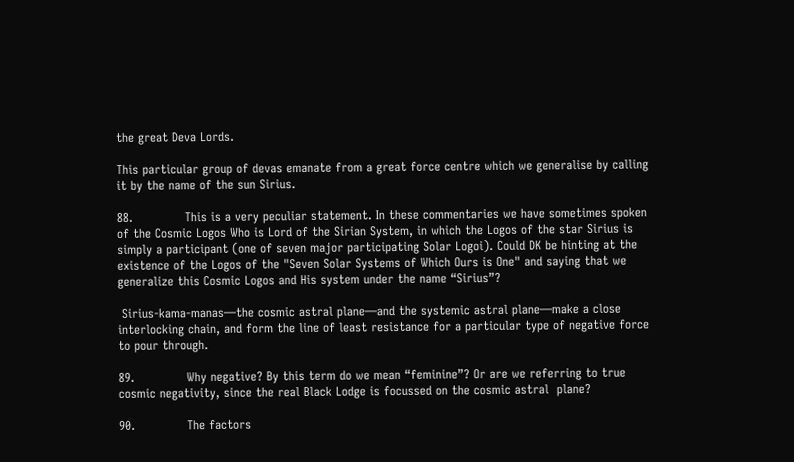the great Deva Lords.

This particular group of devas emanate from a great force centre which we generalise by calling it by the name of the sun Sirius.

88.             This is a very peculiar statement. In these commentaries we have sometimes spoken of the Cosmic Logos Who is Lord of the Sirian System, in which the Logos of the star Sirius is simply a participant (one of seven major participating Solar Logoi). Could DK be hinting at the existence of the Logos of the "Seven Solar Systems of Which Ours is One" and saying that we generalize this Cosmic Logos and His system under the name “Sirius”?

 Sirius-kama-manas—the cosmic astral plane—and the systemic astral plane—make a close interlocking chain, and form the line of least resistance for a particular type of negative force to pour through.

89.             Why negative? By this term do we mean “feminine”? Or are we referring to true cosmic negativity, since the real Black Lodge is focussed on the cosmic astral  plane?

90.             The factors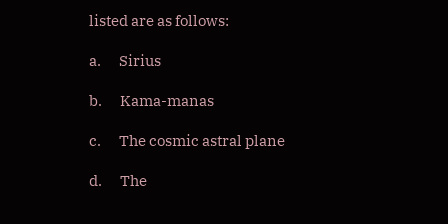listed are as follows:

a.      Sirius

b.      Kama-manas

c.      The cosmic astral plane

d.      The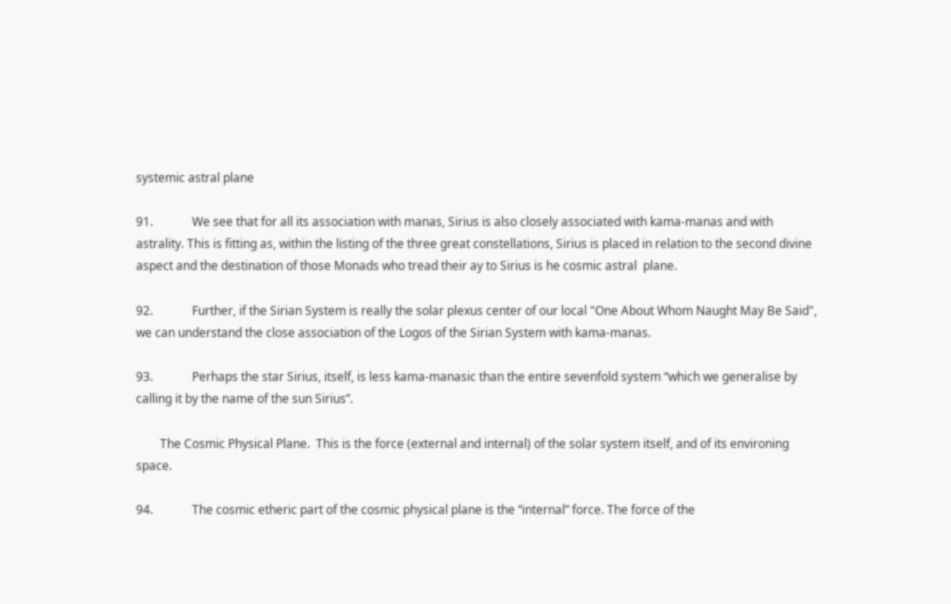systemic astral plane

91.             We see that for all its association with manas, Sirius is also closely associated with kama-manas and with astrality. This is fitting as, within the listing of the three great constellations, Sirius is placed in relation to the second divine aspect and the destination of those Monads who tread their ay to Sirius is he cosmic astral  plane.

92.             Further, if the Sirian System is really the solar plexus center of our local "One About Whom Naught May Be Said", we can understand the close association of the Logos of the Sirian System with kama-manas.

93.             Perhaps the star Sirius, itself, is less kama-manasic than the entire sevenfold system “which we generalise by calling it by the name of the sun Sirius”.

        The Cosmic Physical Plane.  This is the force (external and internal) of the solar system itself, and of its environing space.

94.             The cosmic etheric part of the cosmic physical plane is the “internal” force. The force of the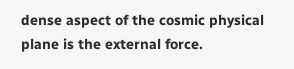dense aspect of the cosmic physical plane is the external force.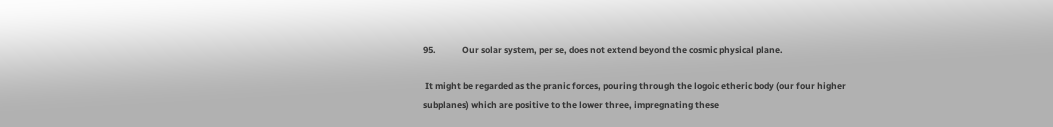95.             Our solar system, per se, does not extend beyond the cosmic physical plane.

 It might be regarded as the pranic forces, pouring through the logoic etheric body (our four higher subplanes) which are positive to the lower three, impregnating these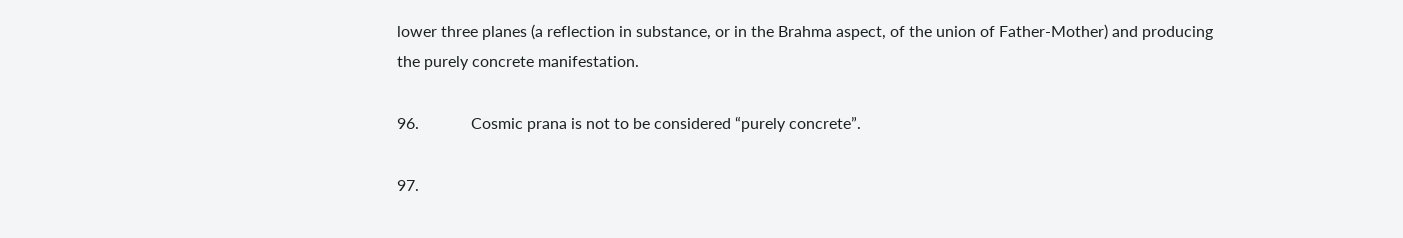lower three planes (a reflection in substance, or in the Brahma aspect, of the union of Father-Mother) and producing the purely concrete manifestation.

96.             Cosmic prana is not to be considered “purely concrete”.

97.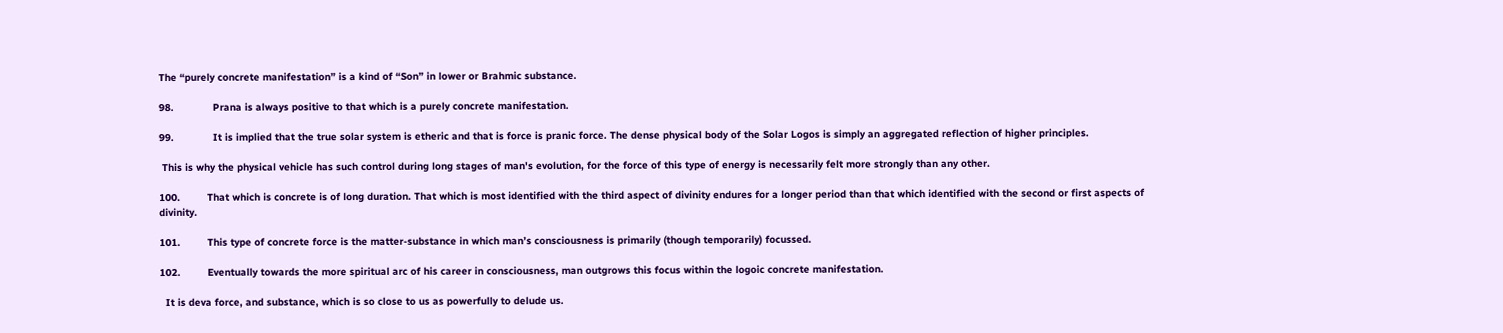The “purely concrete manifestation” is a kind of “Son” in lower or Brahmic substance.

98.             Prana is always positive to that which is a purely concrete manifestation.

99.             It is implied that the true solar system is etheric and that is force is pranic force. The dense physical body of the Solar Logos is simply an aggregated reflection of higher principles.

 This is why the physical vehicle has such control during long stages of man's evolution, for the force of this type of energy is necessarily felt more strongly than any other.

100.         That which is concrete is of long duration. That which is most identified with the third aspect of divinity endures for a longer period than that which identified with the second or first aspects of divinity.

101.         This type of concrete force is the matter-substance in which man’s consciousness is primarily (though temporarily) focussed.

102.         Eventually towards the more spiritual arc of his career in consciousness, man outgrows this focus within the logoic concrete manifestation.

  It is deva force, and substance, which is so close to us as powerfully to delude us.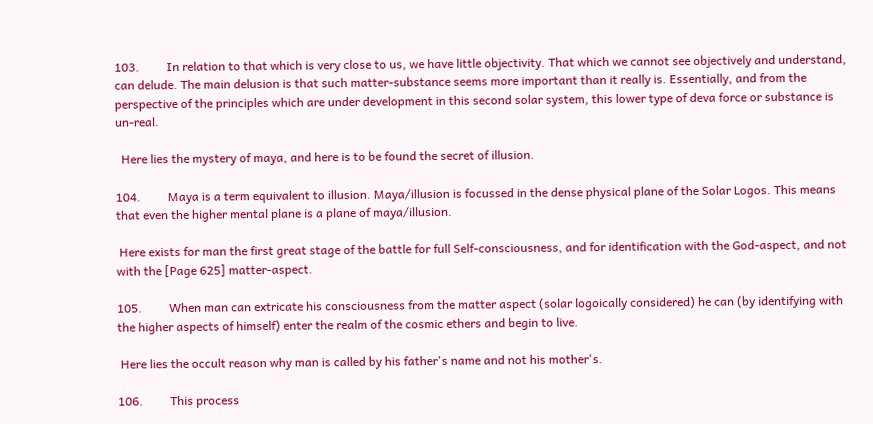103.         In relation to that which is very close to us, we have little objectivity. That which we cannot see objectively and understand, can delude. The main delusion is that such matter-substance seems more important than it really is. Essentially, and from the perspective of the principles which are under development in this second solar system, this lower type of deva force or substance is un-real.

  Here lies the mystery of maya, and here is to be found the secret of illusion.

104.         Maya is a term equivalent to illusion. Maya/illusion is focussed in the dense physical plane of the Solar Logos. This means that even the higher mental plane is a plane of maya/illusion.

 Here exists for man the first great stage of the battle for full Self-consciousness, and for identification with the God-aspect, and not with the [Page 625] matter-aspect.

105.         When man can extricate his consciousness from the matter aspect (solar logoically considered) he can (by identifying with the higher aspects of himself) enter the realm of the cosmic ethers and begin to live.

 Here lies the occult reason why man is called by his father's name and not his mother's.

106.         This process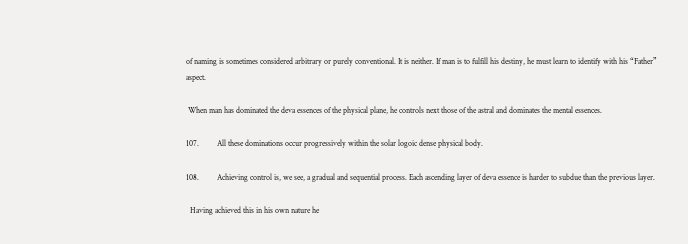of naming is sometimes considered arbitrary or purely conventional. It is neither. If man is to fulfill his destiny, he must learn to identify with his “Father” aspect.

 When man has dominated the deva essences of the physical plane, he controls next those of the astral and dominates the mental essences.

107.         All these dominations occur progressively within the solar logoic dense physical body.

108.         Achieving control is, we see, a gradual and sequential process. Each ascending layer of deva essence is harder to subdue than the previous layer.

  Having achieved this in his own nature he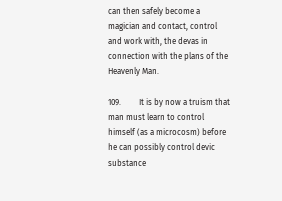can then safely become a magician and contact, control and work with, the devas in connection with the plans of the Heavenly Man.

109.         It is by now a truism that man must learn to control himself (as a microcosm) before he can possibly control devic substance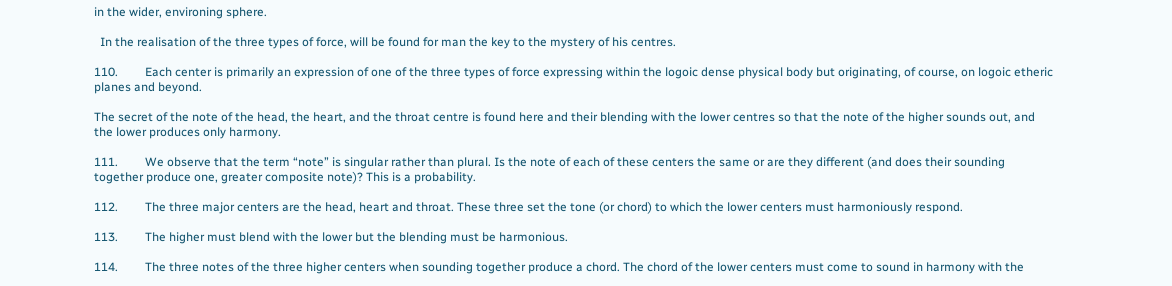in the wider, environing sphere.

  In the realisation of the three types of force, will be found for man the key to the mystery of his centres.

110.         Each center is primarily an expression of one of the three types of force expressing within the logoic dense physical body but originating, of course, on logoic etheric planes and beyond.

The secret of the note of the head, the heart, and the throat centre is found here and their blending with the lower centres so that the note of the higher sounds out, and the lower produces only harmony.

111.         We observe that the term “note” is singular rather than plural. Is the note of each of these centers the same or are they different (and does their sounding together produce one, greater composite note)? This is a probability.

112.         The three major centers are the head, heart and throat. These three set the tone (or chord) to which the lower centers must harmoniously respond.

113.         The higher must blend with the lower but the blending must be harmonious.

114.         The three notes of the three higher centers when sounding together produce a chord. The chord of the lower centers must come to sound in harmony with the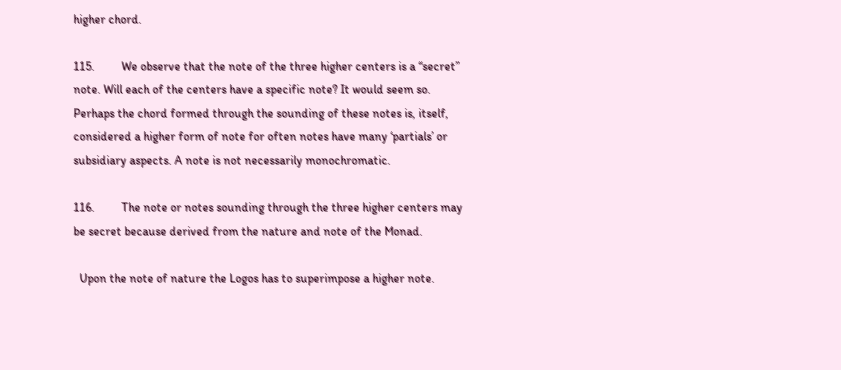higher chord.

115.         We observe that the note of the three higher centers is a “secret” note. Will each of the centers have a specific note? It would seem so. Perhaps the chord formed through the sounding of these notes is, itself, considered a higher form of note for often notes have many ‘partials’ or subsidiary aspects. A note is not necessarily monochromatic.

116.         The note or notes sounding through the three higher centers may be secret because derived from the nature and note of the Monad.

  Upon the note of nature the Logos has to superimpose a higher note.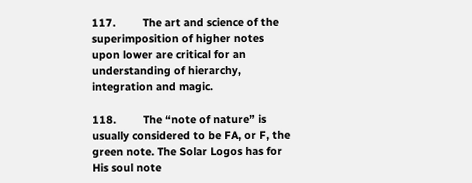117.         The art and science of the superimposition of higher notes upon lower are critical for an understanding of hierarchy, integration and magic.

118.         The “note of nature” is usually considered to be FA, or F, the green note. The Solar Logos has for His soul note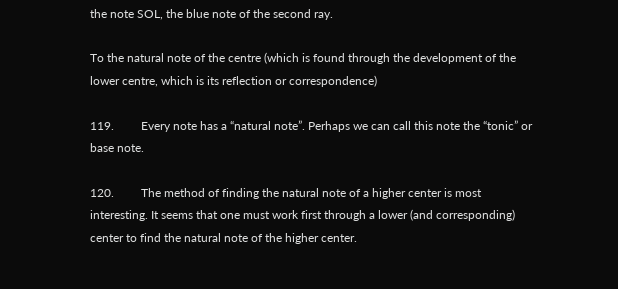the note SOL, the blue note of the second ray.

To the natural note of the centre (which is found through the development of the lower centre, which is its reflection or correspondence)

119.         Every note has a “natural note”. Perhaps we can call this note the “tonic” or base note.

120.         The method of finding the natural note of a higher center is most interesting. It seems that one must work first through a lower (and corresponding) center to find the natural note of the higher center.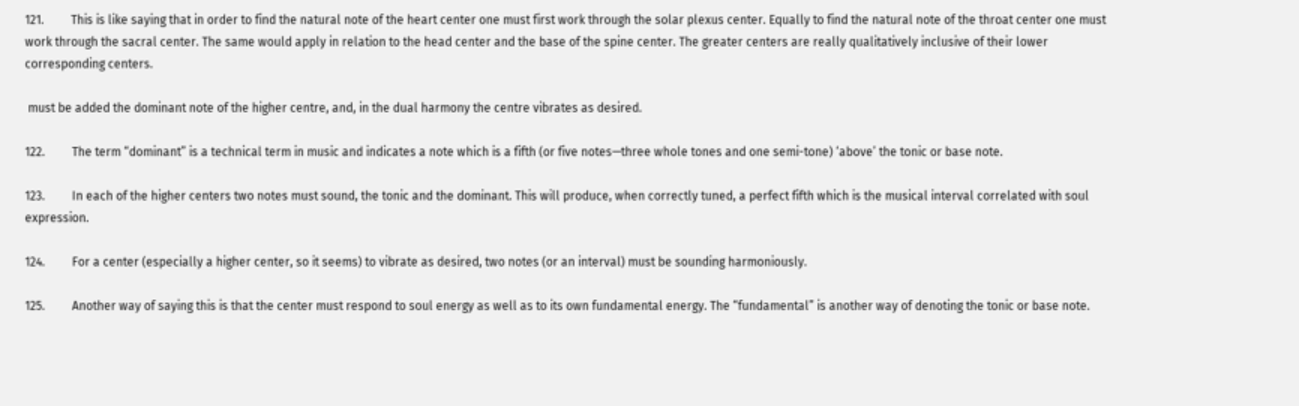121.         This is like saying that in order to find the natural note of the heart center one must first work through the solar plexus center. Equally to find the natural note of the throat center one must work through the sacral center. The same would apply in relation to the head center and the base of the spine center. The greater centers are really qualitatively inclusive of their lower corresponding centers.

 must be added the dominant note of the higher centre, and, in the dual harmony the centre vibrates as desired.

122.         The term “dominant” is a technical term in music and indicates a note which is a fifth (or five notes—three whole tones and one semi-tone) ‘above’ the tonic or base note.

123.         In each of the higher centers two notes must sound, the tonic and the dominant. This will produce, when correctly tuned, a perfect fifth which is the musical interval correlated with soul expression.

124.         For a center (especially a higher center, so it seems) to vibrate as desired, two notes (or an interval) must be sounding harmoniously.

125.         Another way of saying this is that the center must respond to soul energy as well as to its own fundamental energy. The “fundamental” is another way of denoting the tonic or base note.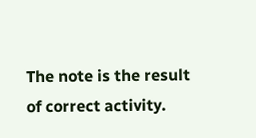The note is the result of correct activity.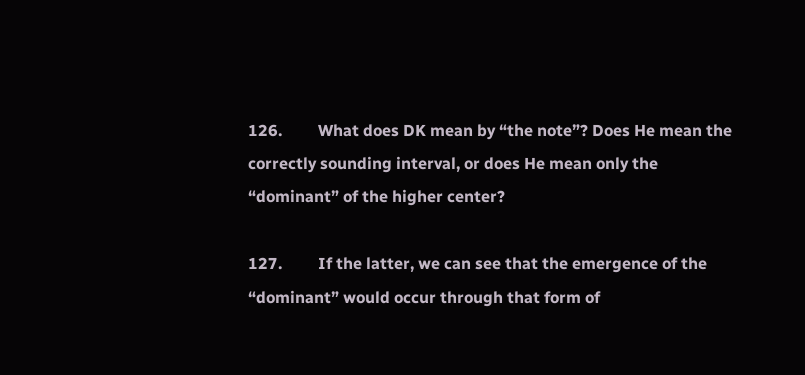126.         What does DK mean by “the note”? Does He mean the correctly sounding interval, or does He mean only the “dominant” of the higher center?

127.         If the latter, we can see that the emergence of the “dominant” would occur through that form of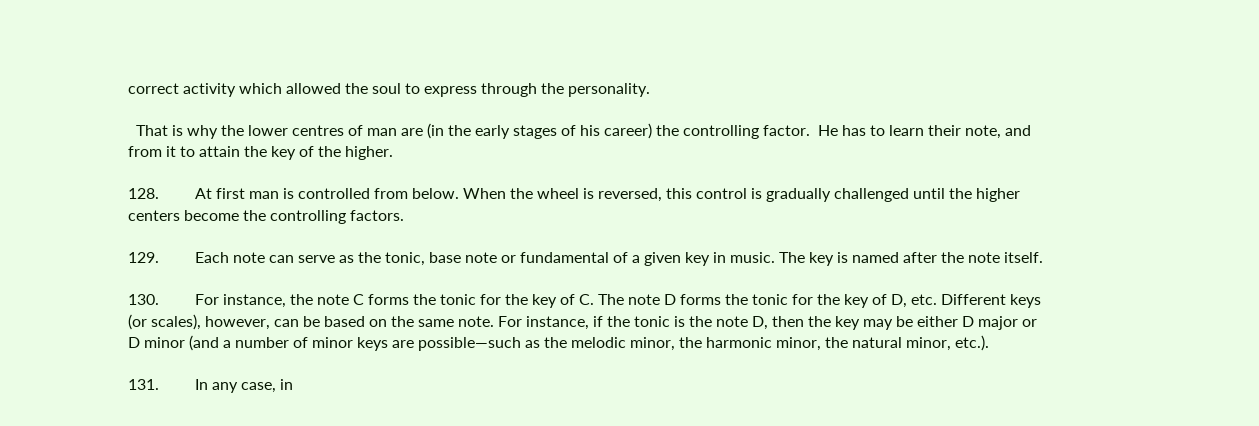correct activity which allowed the soul to express through the personality.

  That is why the lower centres of man are (in the early stages of his career) the controlling factor.  He has to learn their note, and from it to attain the key of the higher.

128.         At first man is controlled from below. When the wheel is reversed, this control is gradually challenged until the higher centers become the controlling factors.

129.         Each note can serve as the tonic, base note or fundamental of a given key in music. The key is named after the note itself.

130.         For instance, the note C forms the tonic for the key of C. The note D forms the tonic for the key of D, etc. Different keys (or scales), however, can be based on the same note. For instance, if the tonic is the note D, then the key may be either D major or D minor (and a number of minor keys are possible—such as the melodic minor, the harmonic minor, the natural minor, etc.).

131.         In any case, in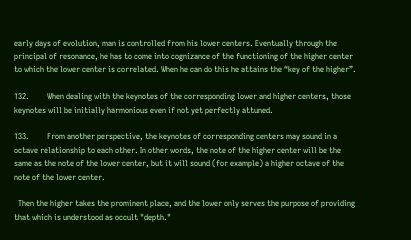early days of evolution, man is controlled from his lower centers. Eventually through the principal of resonance, he has to come into cognizance of the functioning of the higher center to which the lower center is correlated. When he can do this he attains the “key of the higher”.

132.         When dealing with the keynotes of the corresponding lower and higher centers, those keynotes will be initially harmonious even if not yet perfectly attuned.

133.         From another perspective, the keynotes of corresponding centers may sound in a octave relationship to each other. In other words, the note of the higher center will be the same as the note of the lower center, but it will sound (for example) a higher octave of the note of the lower center.

  Then the higher takes the prominent place, and the lower only serves the purpose of providing that which is understood as occult "depth."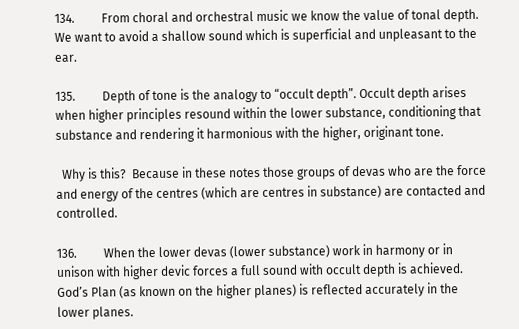134.         From choral and orchestral music we know the value of tonal depth. We want to avoid a shallow sound which is superficial and unpleasant to the ear.

135.         Depth of tone is the analogy to “occult depth”. Occult depth arises when higher principles resound within the lower substance, conditioning that substance and rendering it harmonious with the higher, originant tone.

  Why is this?  Because in these notes those groups of devas who are the force and energy of the centres (which are centres in substance) are contacted and controlled.

136.         When the lower devas (lower substance) work in harmony or in unison with higher devic forces a full sound with occult depth is achieved. God’s Plan (as known on the higher planes) is reflected accurately in the lower planes.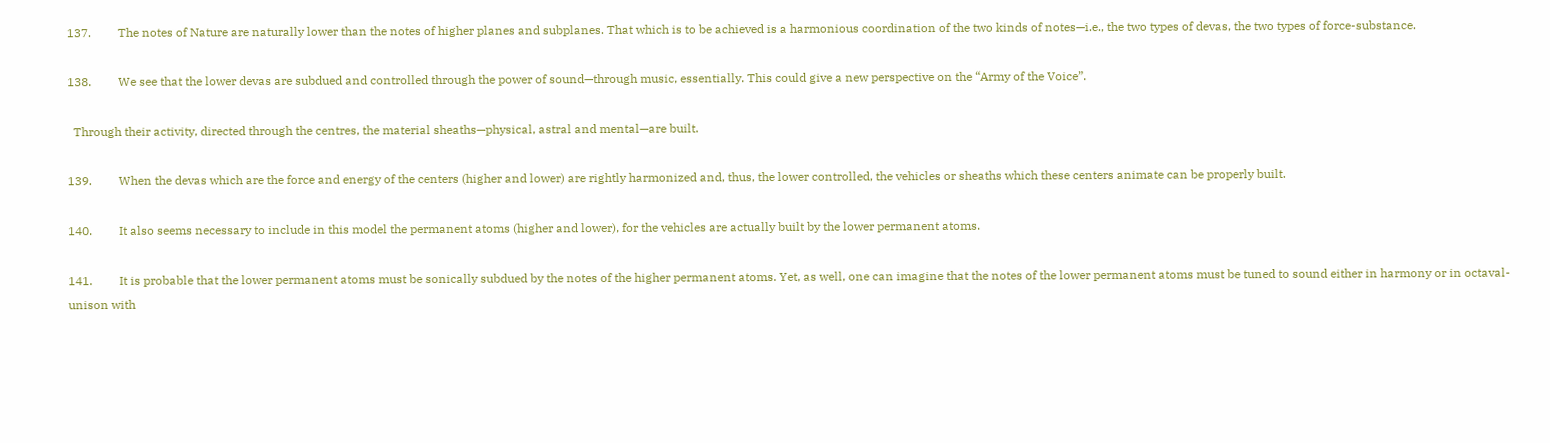137.         The notes of Nature are naturally lower than the notes of higher planes and subplanes. That which is to be achieved is a harmonious coordination of the two kinds of notes—i.e., the two types of devas, the two types of force-substance.

138.         We see that the lower devas are subdued and controlled through the power of sound—through music, essentially. This could give a new perspective on the “Army of the Voice”.

  Through their activity, directed through the centres, the material sheaths—physical, astral and mental—are built.

139.         When the devas which are the force and energy of the centers (higher and lower) are rightly harmonized and, thus, the lower controlled, the vehicles or sheaths which these centers animate can be properly built.

140.         It also seems necessary to include in this model the permanent atoms (higher and lower), for the vehicles are actually built by the lower permanent atoms.

141.         It is probable that the lower permanent atoms must be sonically subdued by the notes of the higher permanent atoms. Yet, as well, one can imagine that the notes of the lower permanent atoms must be tuned to sound either in harmony or in octaval-unison with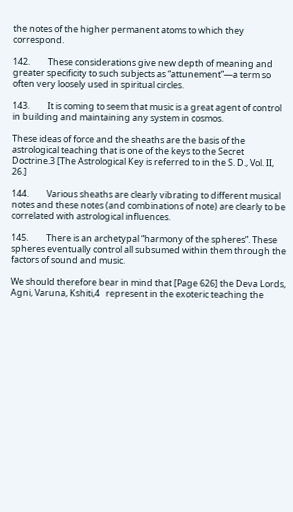the notes of the higher permanent atoms to which they correspond.

142.         These considerations give new depth of meaning and greater specificity to such subjects as “attunement”—a term so often very loosely used in spiritual circles.

143.         It is coming to seem that music is a great agent of control in building and maintaining any system in cosmos.

These ideas of force and the sheaths are the basis of the astrological teaching that is one of the keys to the Secret Doctrine.3 [The Astrological Key is referred to in the S. D., Vol. II, 26.]

144.         Various sheaths are clearly vibrating to different musical notes and these notes (and combinations of note) are clearly to be correlated with astrological influences.

145.         There is an archetypal “harmony of the spheres”. These spheres eventually control all subsumed within them through the factors of sound and music.

We should therefore bear in mind that [Page 626] the Deva Lords, Agni, Varuna, Kshiti,4   represent in the exoteric teaching the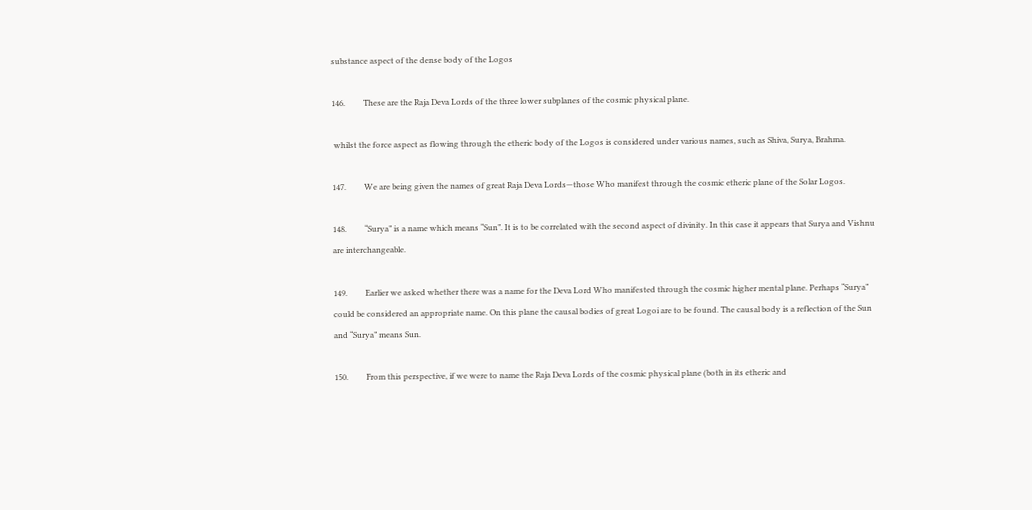substance aspect of the dense body of the Logos

146.         These are the Raja Deva Lords of the three lower subplanes of the cosmic physical plane.

 whilst the force aspect as flowing through the etheric body of the Logos is considered under various names, such as Shiva, Surya, Brahma.

147.         We are being given the names of great Raja Deva Lords—those Who manifest through the cosmic etheric plane of the Solar Logos.

148.         “Surya” is a name which means “Sun”. It is to be correlated with the second aspect of divinity. In this case it appears that Surya and Vishnu are interchangeable.

149.         Earlier we asked whether there was a name for the Deva Lord Who manifested through the cosmic higher mental plane. Perhaps “Surya” could be considered an appropriate name. On this plane the causal bodies of great Logoi are to be found. The causal body is a reflection of the Sun and “Surya” means Sun.

150.         From this perspective, if we were to name the Raja Deva Lords of the cosmic physical plane (both in its etheric and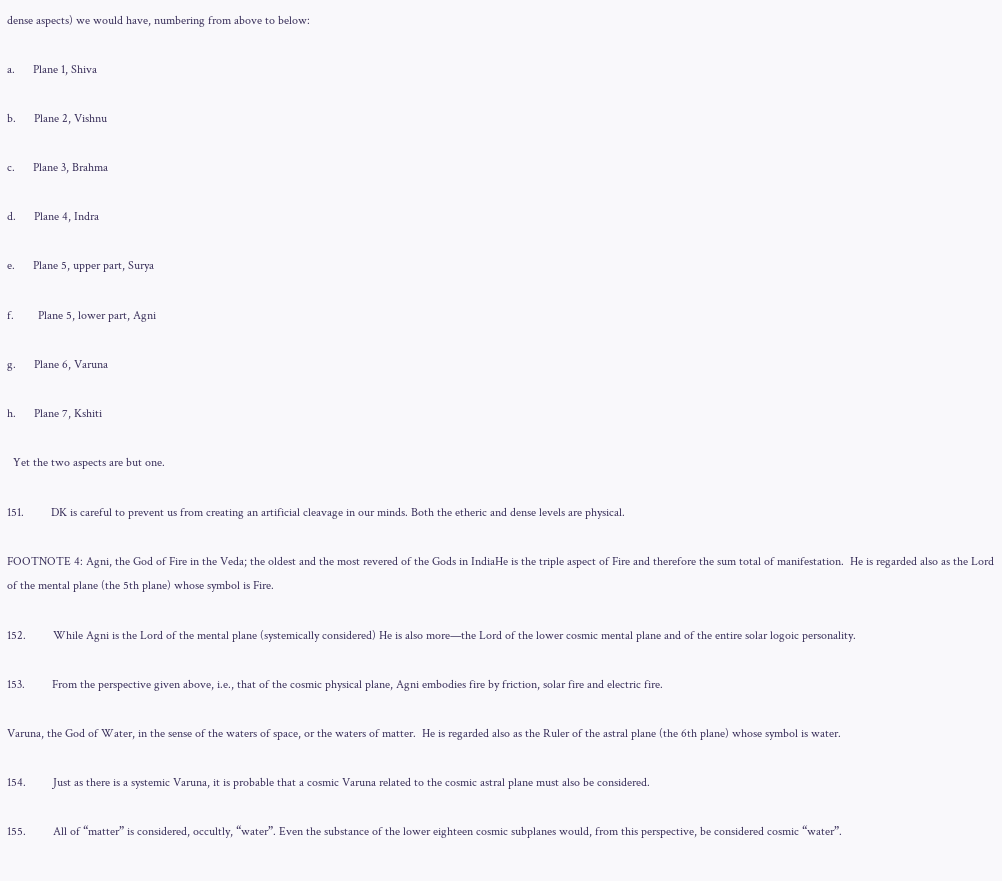dense aspects) we would have, numbering from above to below:

a.      Plane 1, Shiva

b.      Plane 2, Vishnu

c.      Plane 3, Brahma

d.      Plane 4, Indra

e.      Plane 5, upper part, Surya

f.        Plane 5, lower part, Agni

g.      Plane 6, Varuna

h.      Plane 7, Kshiti

  Yet the two aspects are but one.

151.         DK is careful to prevent us from creating an artificial cleavage in our minds. Both the etheric and dense levels are physical.

FOOTNOTE 4: Agni, the God of Fire in the Veda; the oldest and the most revered of the Gods in IndiaHe is the triple aspect of Fire and therefore the sum total of manifestation.  He is regarded also as the Lord of the mental plane (the 5th plane) whose symbol is Fire.

152.         While Agni is the Lord of the mental plane (systemically considered) He is also more—the Lord of the lower cosmic mental plane and of the entire solar logoic personality.

153.         From the perspective given above, i.e., that of the cosmic physical plane, Agni embodies fire by friction, solar fire and electric fire.

Varuna, the God of Water, in the sense of the waters of space, or the waters of matter.  He is regarded also as the Ruler of the astral plane (the 6th plane) whose symbol is water.

154.         Just as there is a systemic Varuna, it is probable that a cosmic Varuna related to the cosmic astral plane must also be considered.

155.         All of “matter” is considered, occultly, “water”. Even the substance of the lower eighteen cosmic subplanes would, from this perspective, be considered cosmic “water”.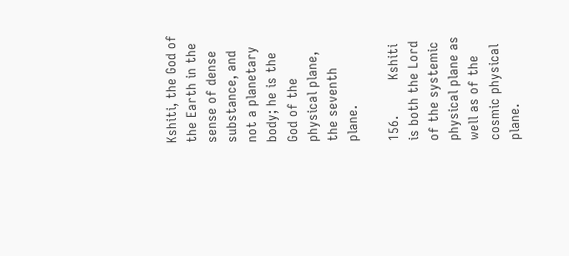Kshiti, the God of the Earth in the sense of dense substance, and not a planetary body; he is the God of the physical plane, the seventh plane.

156.         Kshiti is both the Lord of the systemic physical plane as well as of the cosmic physical plane.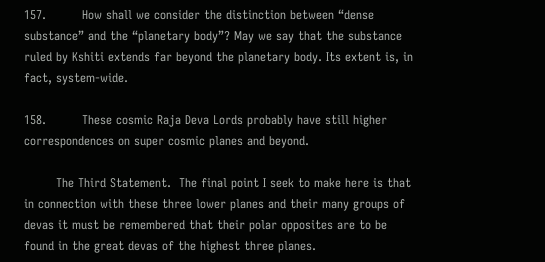157.         How shall we consider the distinction between “dense substance” and the “planetary body”? May we say that the substance ruled by Kshiti extends far beyond the planetary body. Its extent is, in fact, system-wide.

158.         These cosmic Raja Deva Lords probably have still higher correspondences on super cosmic planes and beyond.

        The Third Statement.  The final point I seek to make here is that in connection with these three lower planes and their many groups of devas it must be remembered that their polar opposites are to be found in the great devas of the highest three planes.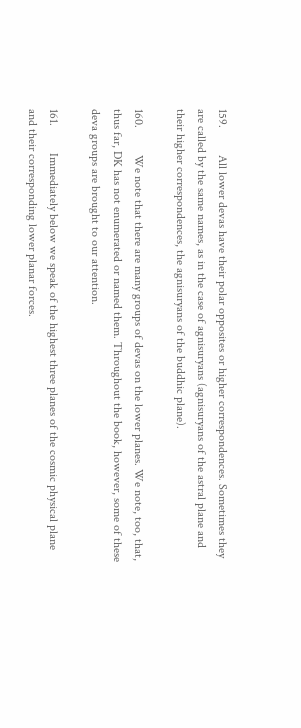159.         All lower devas have their polar opposites or higher correspondences. Sometimes they are called by the same names, as in the case of agnisuryans (agnisuryans of the astral plane and their higher correspondences, the agnisuryans of the buddhic plane).

160.         We note that there are many groups of devas on the lower planes. We note, too, that, thus far, DK has not enumerated or named them. Throughout the book, however, some of these deva groups are brought to our attention.

161.         Immediately below we speak of the highest three planes of the cosmic physical plane and their corresponding lower planar forces.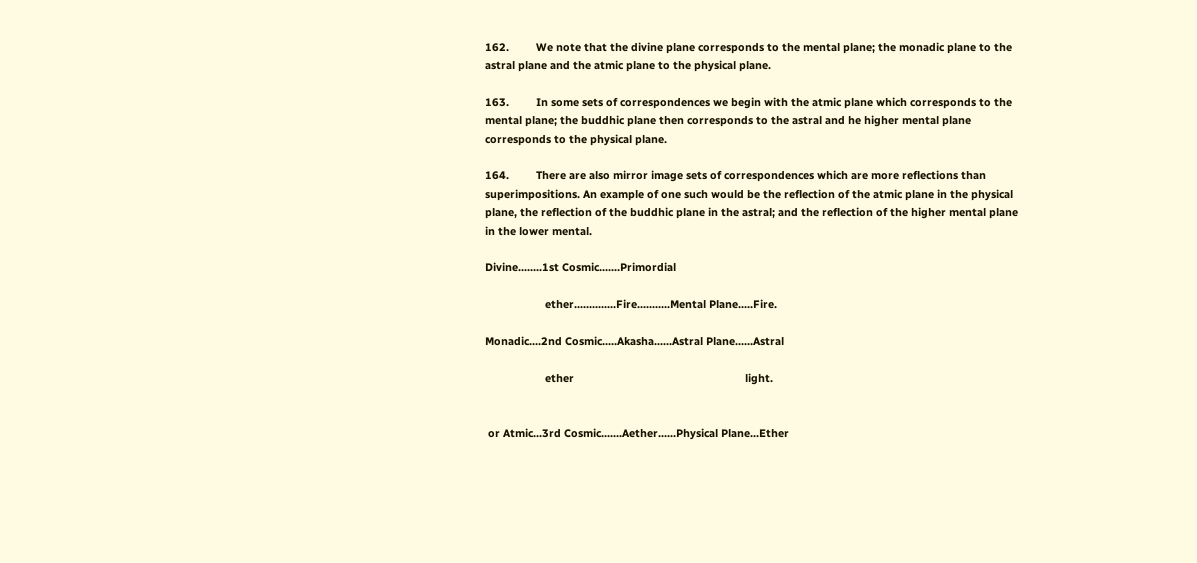162.         We note that the divine plane corresponds to the mental plane; the monadic plane to the astral plane and the atmic plane to the physical plane.

163.         In some sets of correspondences we begin with the atmic plane which corresponds to the mental plane; the buddhic plane then corresponds to the astral and he higher mental plane corresponds to the physical plane.

164.         There are also mirror image sets of correspondences which are more reflections than superimpositions. An example of one such would be the reflection of the atmic plane in the physical plane, the reflection of the buddhic plane in the astral; and the reflection of the higher mental plane in the lower mental.

Divine........1st Cosmic.......Primordial

                    ether..............Fire...........Mental Plane.....Fire.

Monadic....2nd Cosmic.....Akasha......Astral Plane......Astral

                    ether                                                         light.


 or Atmic...3rd Cosmic.......Aether......Physical Plane...Ether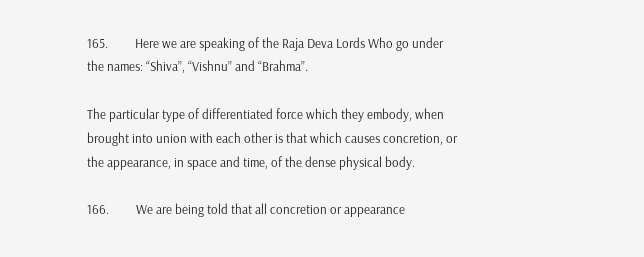165.         Here we are speaking of the Raja Deva Lords Who go under the names: “Shiva”, “Vishnu” and “Brahma”.

The particular type of differentiated force which they embody, when brought into union with each other is that which causes concretion, or the appearance, in space and time, of the dense physical body.

166.         We are being told that all concretion or appearance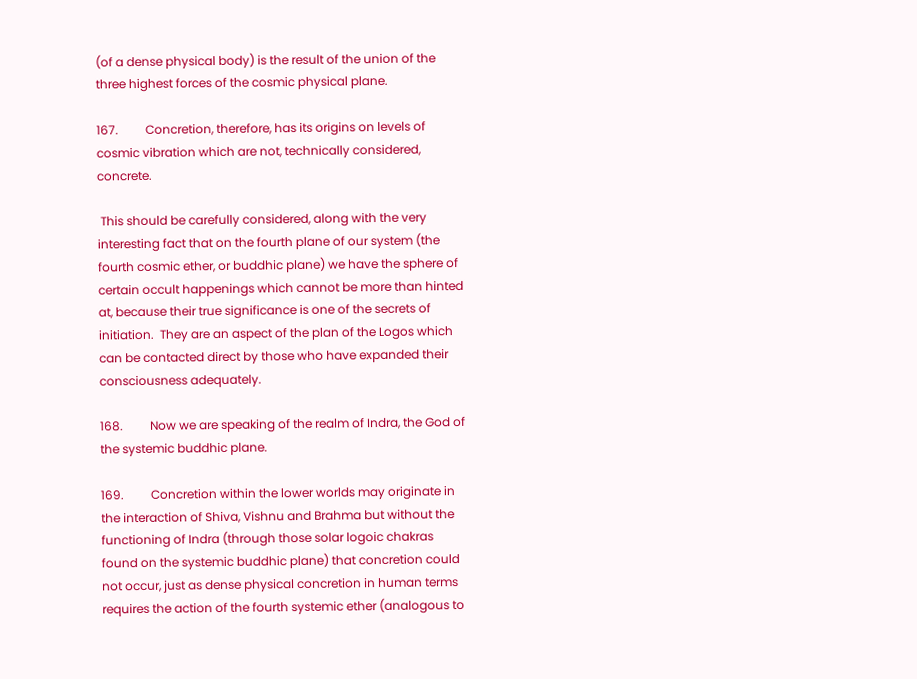(of a dense physical body) is the result of the union of the three highest forces of the cosmic physical plane.

167.         Concretion, therefore, has its origins on levels of cosmic vibration which are not, technically considered, concrete.

 This should be carefully considered, along with the very interesting fact that on the fourth plane of our system (the fourth cosmic ether, or buddhic plane) we have the sphere of certain occult happenings which cannot be more than hinted at, because their true significance is one of the secrets of initiation.  They are an aspect of the plan of the Logos which can be contacted direct by those who have expanded their consciousness adequately.

168.         Now we are speaking of the realm of Indra, the God of the systemic buddhic plane.

169.         Concretion within the lower worlds may originate in the interaction of Shiva, Vishnu and Brahma but without the functioning of Indra (through those solar logoic chakras found on the systemic buddhic plane) that concretion could not occur, just as dense physical concretion in human terms requires the action of the fourth systemic ether (analogous to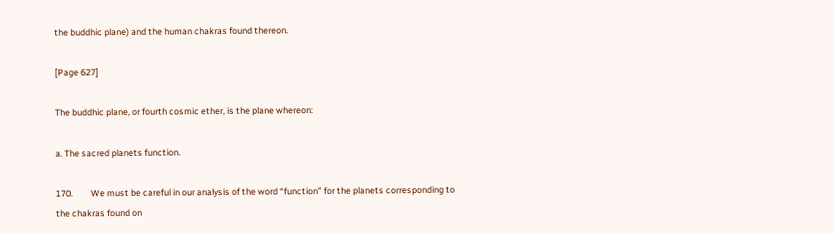the buddhic plane) and the human chakras found thereon.

[Page 627]

The buddhic plane, or fourth cosmic ether, is the plane whereon:

a. The sacred planets function.

170.         We must be careful in our analysis of the word “function” for the planets corresponding to the chakras found on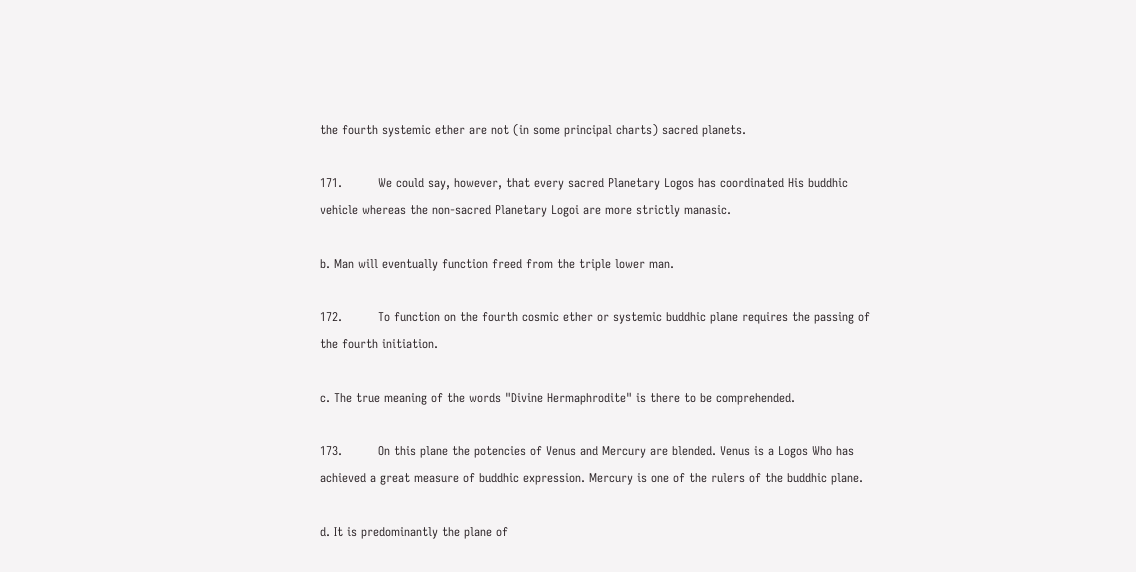the fourth systemic ether are not (in some principal charts) sacred planets.

171.         We could say, however, that every sacred Planetary Logos has coordinated His buddhic vehicle whereas the non-sacred Planetary Logoi are more strictly manasic.

b. Man will eventually function freed from the triple lower man.

172.         To function on the fourth cosmic ether or systemic buddhic plane requires the passing of the fourth initiation.

c. The true meaning of the words "Divine Hermaphrodite" is there to be comprehended.

173.         On this plane the potencies of Venus and Mercury are blended. Venus is a Logos Who has achieved a great measure of buddhic expression. Mercury is one of the rulers of the buddhic plane.

d. It is predominantly the plane of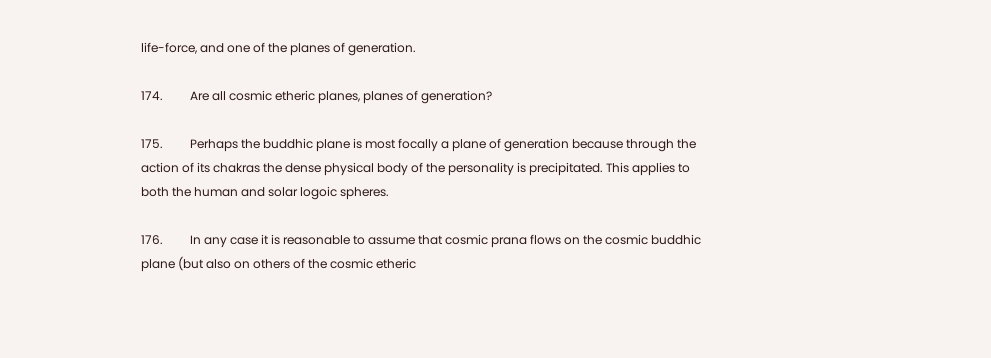life-force, and one of the planes of generation.

174.         Are all cosmic etheric planes, planes of generation?

175.         Perhaps the buddhic plane is most focally a plane of generation because through the action of its chakras the dense physical body of the personality is precipitated. This applies to both the human and solar logoic spheres.

176.         In any case it is reasonable to assume that cosmic prana flows on the cosmic buddhic plane (but also on others of the cosmic etheric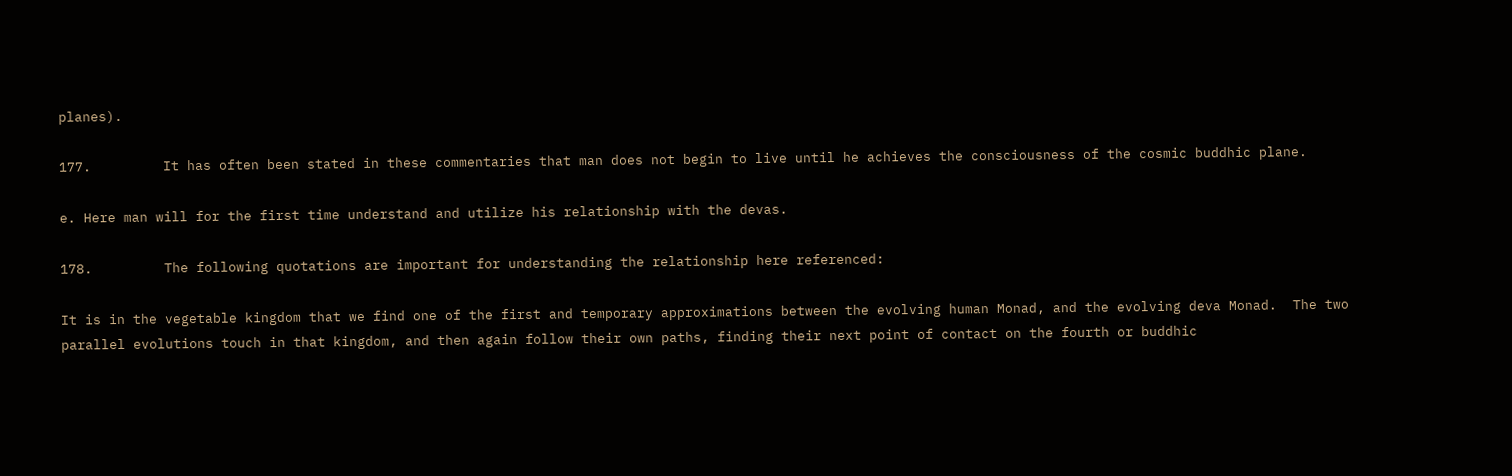planes).

177.         It has often been stated in these commentaries that man does not begin to live until he achieves the consciousness of the cosmic buddhic plane.

e. Here man will for the first time understand and utilize his relationship with the devas.

178.         The following quotations are important for understanding the relationship here referenced:

It is in the vegetable kingdom that we find one of the first and temporary approximations between the evolving human Monad, and the evolving deva Monad.  The two parallel evolutions touch in that kingdom, and then again follow their own paths, finding their next point of contact on the fourth or buddhic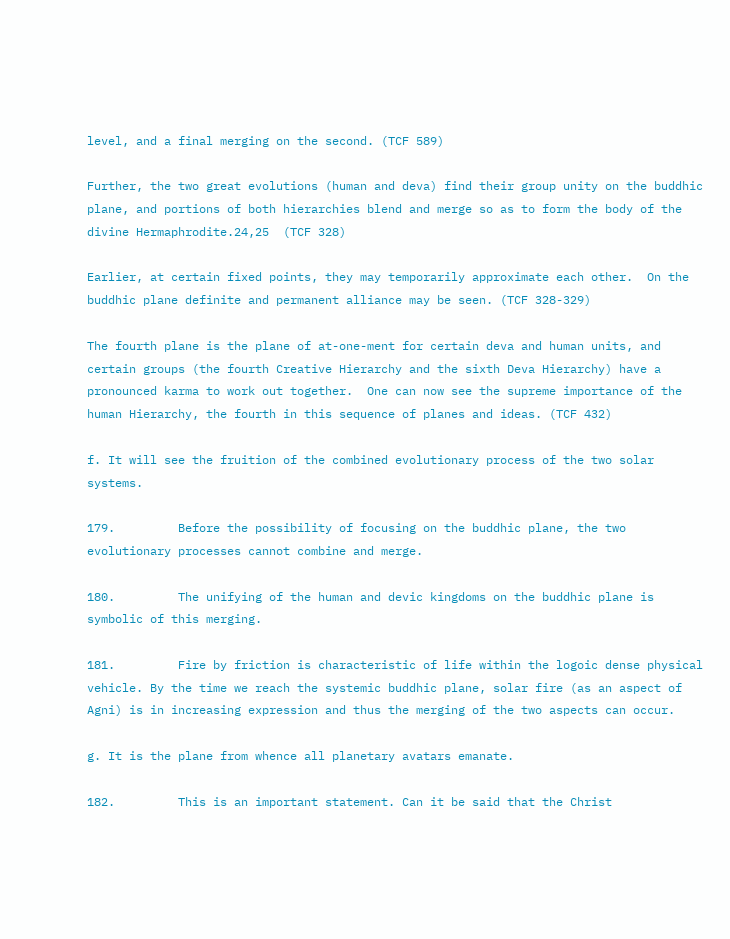level, and a final merging on the second. (TCF 589)

Further, the two great evolutions (human and deva) find their group unity on the buddhic plane, and portions of both hierarchies blend and merge so as to form the body of the divine Hermaphrodite.24,25  (TCF 328)

Earlier, at certain fixed points, they may temporarily approximate each other.  On the buddhic plane definite and permanent alliance may be seen. (TCF 328-329)

The fourth plane is the plane of at-one-ment for certain deva and human units, and certain groups (the fourth Creative Hierarchy and the sixth Deva Hierarchy) have a pronounced karma to work out together.  One can now see the supreme importance of the human Hierarchy, the fourth in this sequence of planes and ideas. (TCF 432)

f. It will see the fruition of the combined evolutionary process of the two solar systems.

179.         Before the possibility of focusing on the buddhic plane, the two evolutionary processes cannot combine and merge.

180.         The unifying of the human and devic kingdoms on the buddhic plane is symbolic of this merging.

181.         Fire by friction is characteristic of life within the logoic dense physical vehicle. By the time we reach the systemic buddhic plane, solar fire (as an aspect of Agni) is in increasing expression and thus the merging of the two aspects can occur.

g. It is the plane from whence all planetary avatars emanate.

182.         This is an important statement. Can it be said that the Christ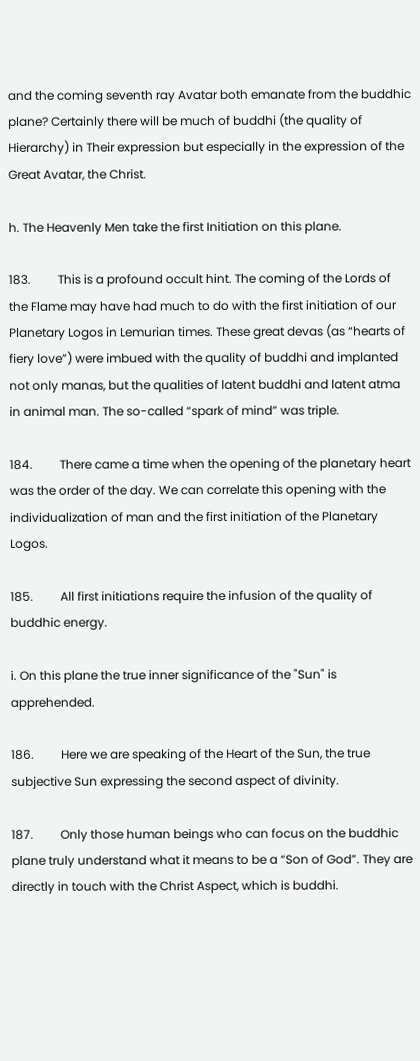and the coming seventh ray Avatar both emanate from the buddhic plane? Certainly there will be much of buddhi (the quality of Hierarchy) in Their expression but especially in the expression of the Great Avatar, the Christ.

h. The Heavenly Men take the first Initiation on this plane.

183.         This is a profound occult hint. The coming of the Lords of the Flame may have had much to do with the first initiation of our Planetary Logos in Lemurian times. These great devas (as “hearts of fiery love”) were imbued with the quality of buddhi and implanted not only manas, but the qualities of latent buddhi and latent atma in animal man. The so-called “spark of mind” was triple.

184.         There came a time when the opening of the planetary heart was the order of the day. We can correlate this opening with the individualization of man and the first initiation of the Planetary Logos.

185.         All first initiations require the infusion of the quality of buddhic energy.

i. On this plane the true inner significance of the "Sun" is apprehended.

186.         Here we are speaking of the Heart of the Sun, the true subjective Sun expressing the second aspect of divinity.

187.         Only those human beings who can focus on the buddhic plane truly understand what it means to be a “Son of God”. They are directly in touch with the Christ Aspect, which is buddhi.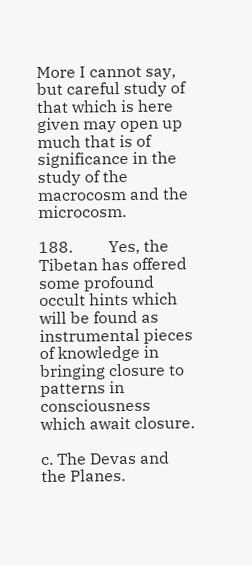More I cannot say, but careful study of that which is here given may open up much that is of significance in the study of the macrocosm and the microcosm.

188.         Yes, the Tibetan has offered some profound occult hints which will be found as instrumental pieces of knowledge in bringing closure to patterns in consciousness which await closure.

c. The Devas and the Planes.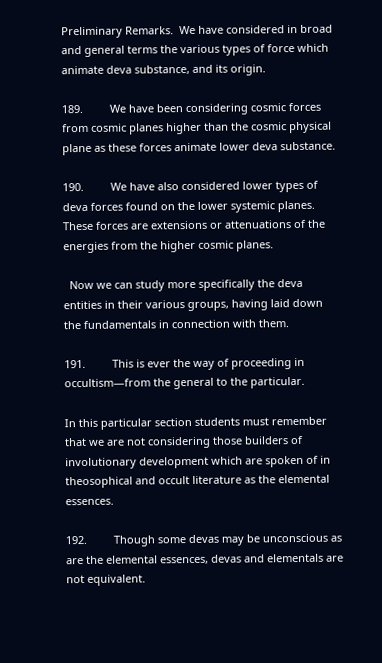Preliminary Remarks.  We have considered in broad and general terms the various types of force which animate deva substance, and its origin.

189.         We have been considering cosmic forces from cosmic planes higher than the cosmic physical plane as these forces animate lower deva substance.

190.         We have also considered lower types of deva forces found on the lower systemic planes. These forces are extensions or attenuations of the energies from the higher cosmic planes.

  Now we can study more specifically the deva entities in their various groups, having laid down the fundamentals in connection with them.

191.         This is ever the way of proceeding in occultism—from the general to the particular.

In this particular section students must remember that we are not considering those builders of involutionary development which are spoken of in theosophical and occult literature as the elemental essences.

192.         Though some devas may be unconscious as are the elemental essences, devas and elementals are not equivalent.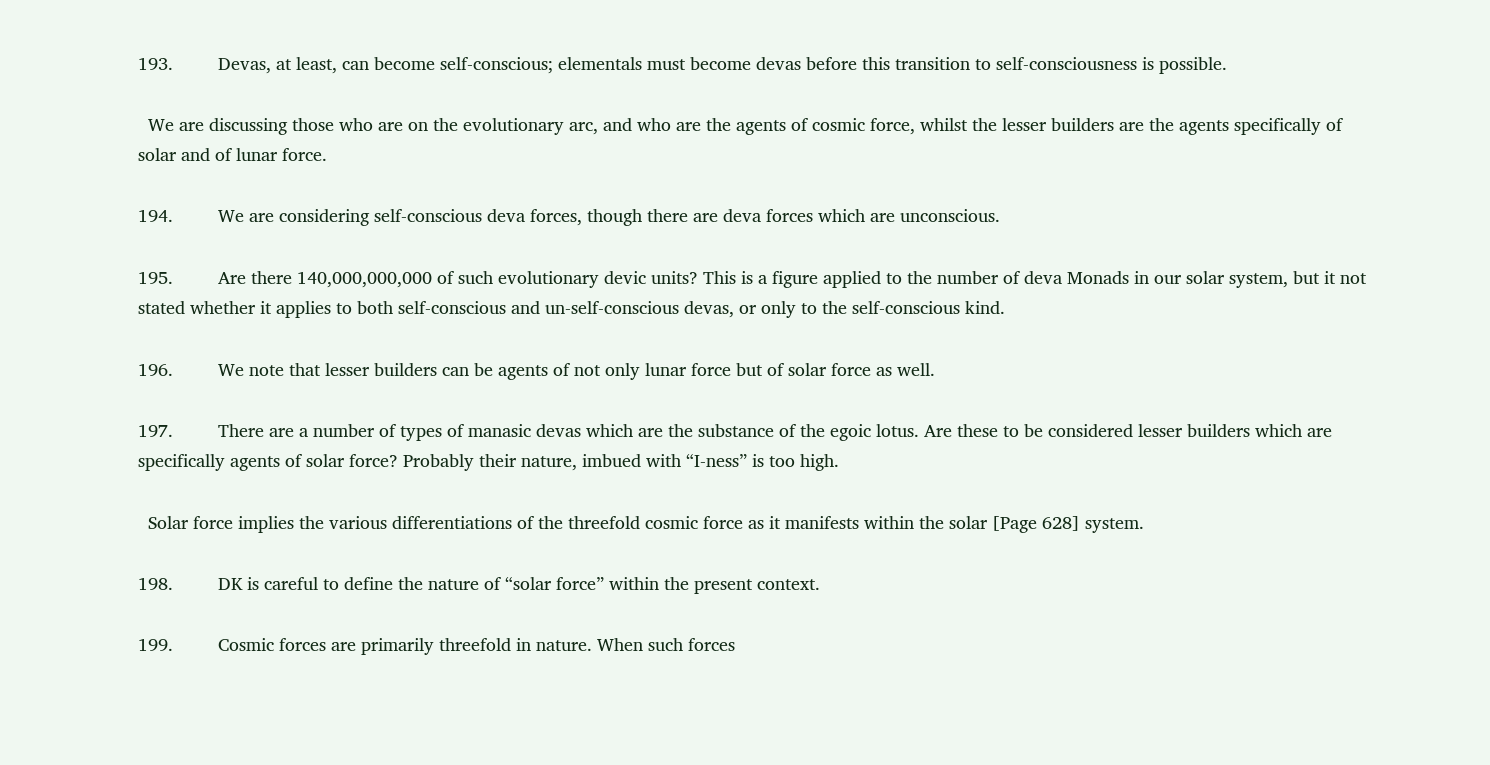193.         Devas, at least, can become self-conscious; elementals must become devas before this transition to self-consciousness is possible.

  We are discussing those who are on the evolutionary arc, and who are the agents of cosmic force, whilst the lesser builders are the agents specifically of solar and of lunar force.

194.         We are considering self-conscious deva forces, though there are deva forces which are unconscious.

195.         Are there 140,000,000,000 of such evolutionary devic units? This is a figure applied to the number of deva Monads in our solar system, but it not stated whether it applies to both self-conscious and un-self-conscious devas, or only to the self-conscious kind.

196.         We note that lesser builders can be agents of not only lunar force but of solar force as well.

197.         There are a number of types of manasic devas which are the substance of the egoic lotus. Are these to be considered lesser builders which are specifically agents of solar force? Probably their nature, imbued with “I-ness” is too high.

  Solar force implies the various differentiations of the threefold cosmic force as it manifests within the solar [Page 628] system.

198.         DK is careful to define the nature of “solar force” within the present context.

199.         Cosmic forces are primarily threefold in nature. When such forces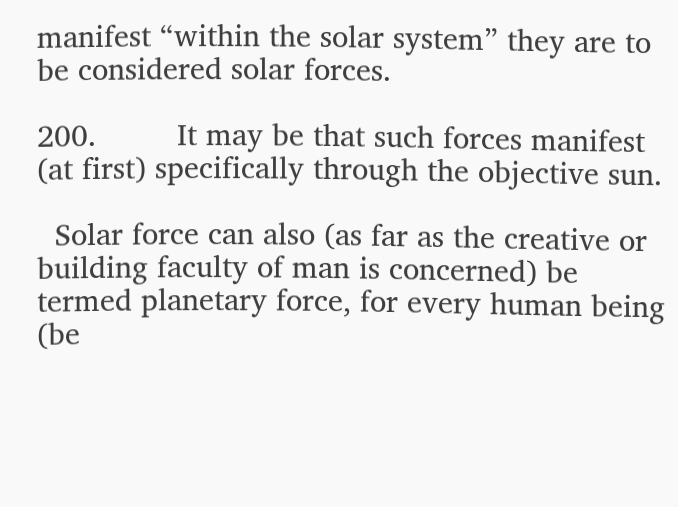manifest “within the solar system” they are to be considered solar forces.

200.         It may be that such forces manifest (at first) specifically through the objective sun.

  Solar force can also (as far as the creative or building faculty of man is concerned) be termed planetary force, for every human being (be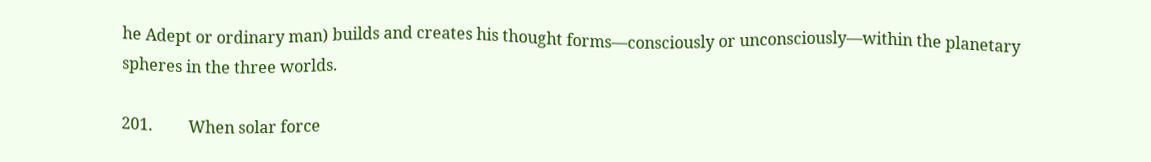he Adept or ordinary man) builds and creates his thought forms—consciously or unconsciously—within the planetary spheres in the three worlds.

201.         When solar force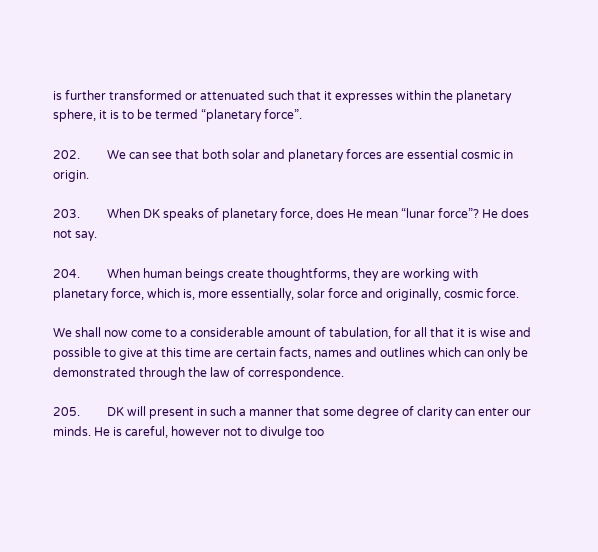is further transformed or attenuated such that it expresses within the planetary sphere, it is to be termed “planetary force”.

202.         We can see that both solar and planetary forces are essential cosmic in origin.

203.         When DK speaks of planetary force, does He mean “lunar force”? He does not say.

204.         When human beings create thoughtforms, they are working with planetary force, which is, more essentially, solar force and originally, cosmic force.

We shall now come to a considerable amount of tabulation, for all that it is wise and possible to give at this time are certain facts, names and outlines which can only be demonstrated through the law of correspondence.

205.         DK will present in such a manner that some degree of clarity can enter our minds. He is careful, however not to divulge too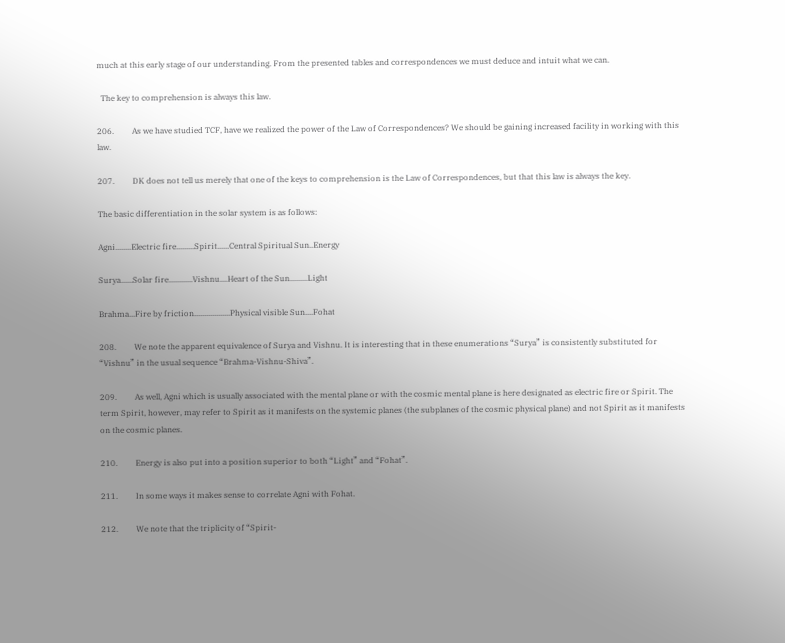much at this early stage of our understanding. From the presented tables and correspondences we must deduce and intuit what we can.

  The key to comprehension is always this law.

206.         As we have studied TCF, have we realized the power of the Law of Correspondences? We should be gaining increased facility in working with this law.

207.         DK does not tell us merely that one of the keys to comprehension is the Law of Correspondences, but that this law is always the key.

The basic differentiation in the solar system is as follows:

Agni........Electric fire.........Spirit......Central Spiritual Sun..Energy

Surya......Solar fire............Vishnu....Heart of the Sun.........Light

Brahma...Fire by friction..................Physical visible Sun....Fohat

208.         We note the apparent equivalence of Surya and Vishnu. It is interesting that in these enumerations “Surya” is consistently substituted for “Vishnu” in the usual sequence “Brahma-Vishnu-Shiva”.

209.         As well, Agni which is usually associated with the mental plane or with the cosmic mental plane is here designated as electric fire or Spirit. The term Spirit, however, may refer to Spirit as it manifests on the systemic planes (the subplanes of the cosmic physical plane) and not Spirit as it manifests on the cosmic planes.

210.         Energy is also put into a position superior to both “Light” and “Fohat”.

211.         In some ways it makes sense to correlate Agni with Fohat.

212.         We note that the triplicity of “Spirit-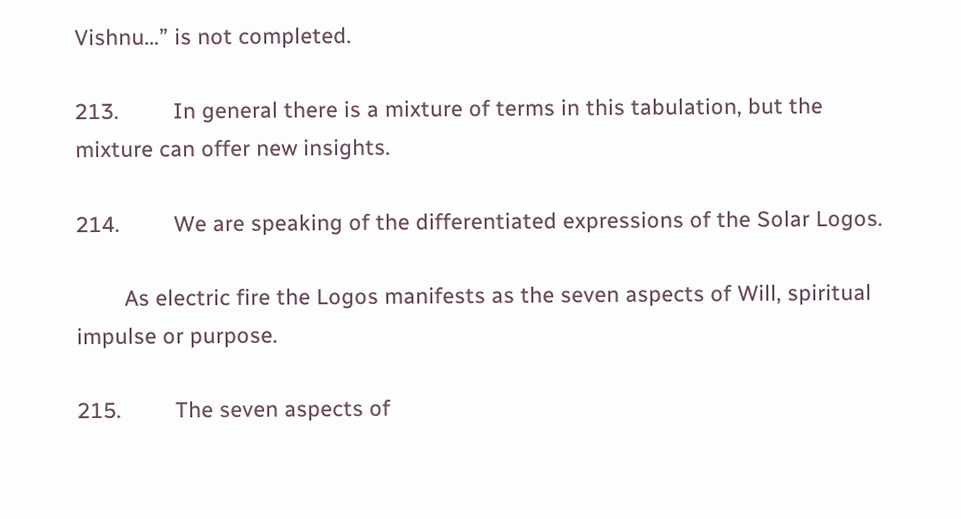Vishnu…” is not completed.

213.         In general there is a mixture of terms in this tabulation, but the mixture can offer new insights.

214.         We are speaking of the differentiated expressions of the Solar Logos.

        As electric fire the Logos manifests as the seven aspects of Will, spiritual impulse or purpose.

215.         The seven aspects of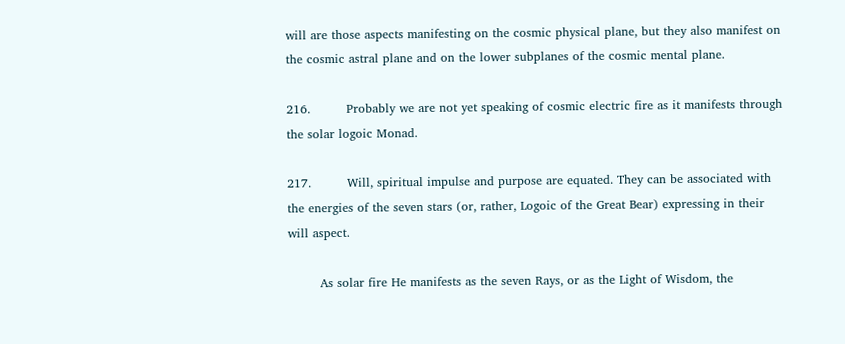will are those aspects manifesting on the cosmic physical plane, but they also manifest on the cosmic astral plane and on the lower subplanes of the cosmic mental plane.

216.         Probably we are not yet speaking of cosmic electric fire as it manifests through the solar logoic Monad.

217.         Will, spiritual impulse and purpose are equated. They can be associated with the energies of the seven stars (or, rather, Logoic of the Great Bear) expressing in their will aspect.

        As solar fire He manifests as the seven Rays, or as the Light of Wisdom, the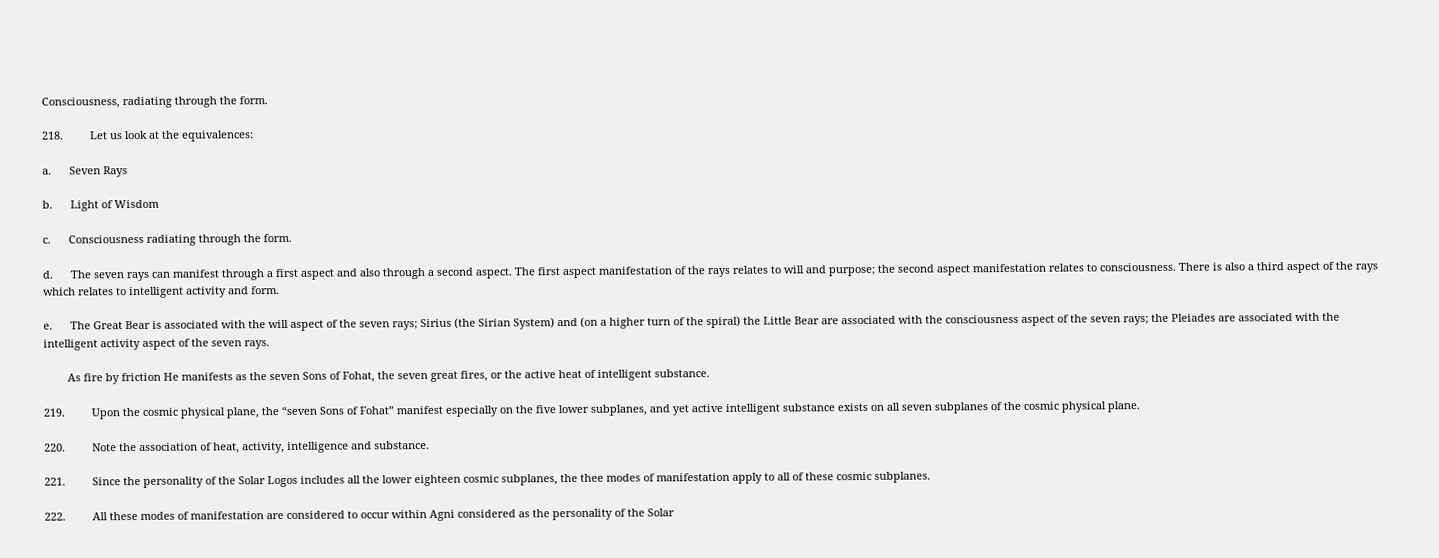Consciousness, radiating through the form.

218.         Let us look at the equivalences:

a.      Seven Rays

b.      Light of Wisdom

c.      Consciousness radiating through the form.

d.      The seven rays can manifest through a first aspect and also through a second aspect. The first aspect manifestation of the rays relates to will and purpose; the second aspect manifestation relates to consciousness. There is also a third aspect of the rays which relates to intelligent activity and form.

e.      The Great Bear is associated with the will aspect of the seven rays; Sirius (the Sirian System) and (on a higher turn of the spiral) the Little Bear are associated with the consciousness aspect of the seven rays; the Pleiades are associated with the intelligent activity aspect of the seven rays.

        As fire by friction He manifests as the seven Sons of Fohat, the seven great fires, or the active heat of intelligent substance.

219.         Upon the cosmic physical plane, the “seven Sons of Fohat” manifest especially on the five lower subplanes, and yet active intelligent substance exists on all seven subplanes of the cosmic physical plane.

220.         Note the association of heat, activity, intelligence and substance.

221.         Since the personality of the Solar Logos includes all the lower eighteen cosmic subplanes, the thee modes of manifestation apply to all of these cosmic subplanes.

222.         All these modes of manifestation are considered to occur within Agni considered as the personality of the Solar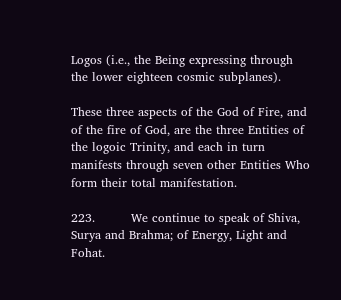Logos (i.e., the Being expressing through the lower eighteen cosmic subplanes).

These three aspects of the God of Fire, and of the fire of God, are the three Entities of the logoic Trinity, and each in turn manifests through seven other Entities Who form their total manifestation.

223.         We continue to speak of Shiva, Surya and Brahma; of Energy, Light and Fohat.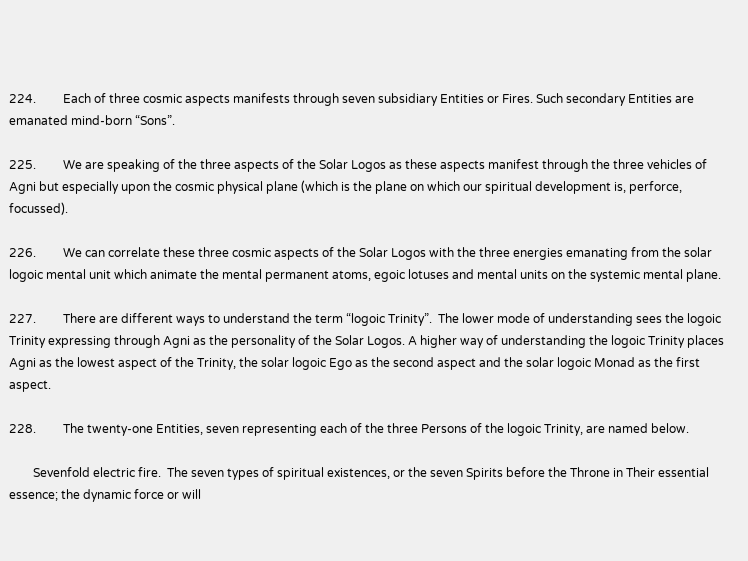224.         Each of three cosmic aspects manifests through seven subsidiary Entities or Fires. Such secondary Entities are emanated mind-born “Sons”.

225.         We are speaking of the three aspects of the Solar Logos as these aspects manifest through the three vehicles of Agni but especially upon the cosmic physical plane (which is the plane on which our spiritual development is, perforce, focussed).

226.         We can correlate these three cosmic aspects of the Solar Logos with the three energies emanating from the solar logoic mental unit which animate the mental permanent atoms, egoic lotuses and mental units on the systemic mental plane.

227.         There are different ways to understand the term “logoic Trinity”.  The lower mode of understanding sees the logoic Trinity expressing through Agni as the personality of the Solar Logos. A higher way of understanding the logoic Trinity places Agni as the lowest aspect of the Trinity, the solar logoic Ego as the second aspect and the solar logoic Monad as the first aspect.

228.         The twenty-one Entities, seven representing each of the three Persons of the logoic Trinity, are named below.

        Sevenfold electric fire.  The seven types of spiritual existences, or the seven Spirits before the Throne in Their essential essence; the dynamic force or will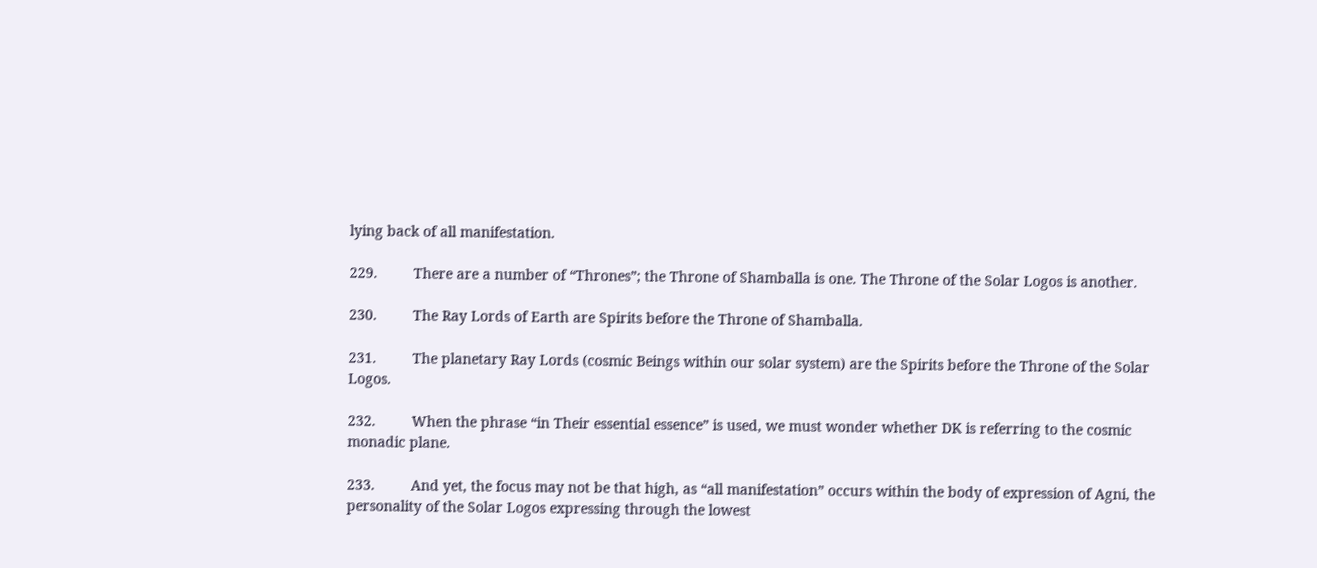lying back of all manifestation.

229.         There are a number of “Thrones”; the Throne of Shamballa is one. The Throne of the Solar Logos is another.

230.         The Ray Lords of Earth are Spirits before the Throne of Shamballa.

231.         The planetary Ray Lords (cosmic Beings within our solar system) are the Spirits before the Throne of the Solar Logos.

232.         When the phrase “in Their essential essence” is used, we must wonder whether DK is referring to the cosmic monadic plane.

233.         And yet, the focus may not be that high, as “all manifestation” occurs within the body of expression of Agni, the personality of the Solar Logos expressing through the lowest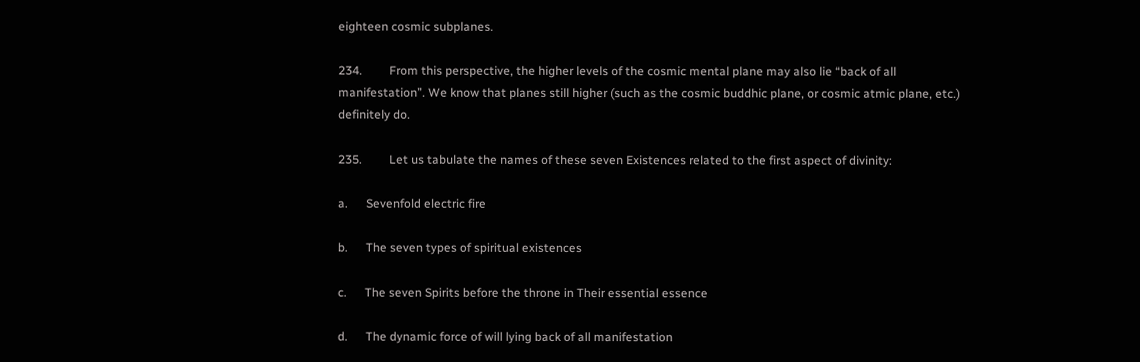eighteen cosmic subplanes.

234.         From this perspective, the higher levels of the cosmic mental plane may also lie “back of all manifestation”. We know that planes still higher (such as the cosmic buddhic plane, or cosmic atmic plane, etc.) definitely do.

235.         Let us tabulate the names of these seven Existences related to the first aspect of divinity:

a.      Sevenfold electric fire

b.      The seven types of spiritual existences

c.      The seven Spirits before the throne in Their essential essence

d.      The dynamic force of will lying back of all manifestation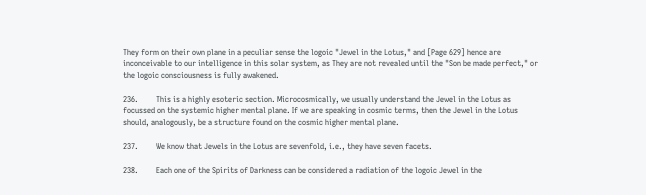They form on their own plane in a peculiar sense the logoic "Jewel in the Lotus," and [Page 629] hence are inconceivable to our intelligence in this solar system, as They are not revealed until the "Son be made perfect," or the logoic consciousness is fully awakened.

236.         This is a highly esoteric section. Microcosmically, we usually understand the Jewel in the Lotus as focussed on the systemic higher mental plane. If we are speaking in cosmic terms, then the Jewel in the Lotus should, analogously, be a structure found on the cosmic higher mental plane.

237.         We know that Jewels in the Lotus are sevenfold, i.e., they have seven facets.

238.         Each one of the Spirits of Darkness can be considered a radiation of the logoic Jewel in the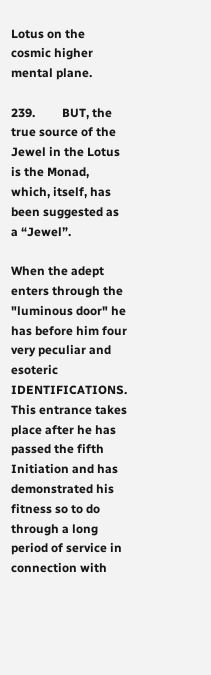Lotus on the cosmic higher mental plane.

239.         BUT, the true source of the Jewel in the Lotus is the Monad, which, itself, has been suggested as a “Jewel”.

When the adept enters through the "luminous door" he has before him four very peculiar and esoteric IDENTIFICATIONS.  This entrance takes place after he has passed the fifth Initiation and has demonstrated his fitness so to do through a long period of service in connection with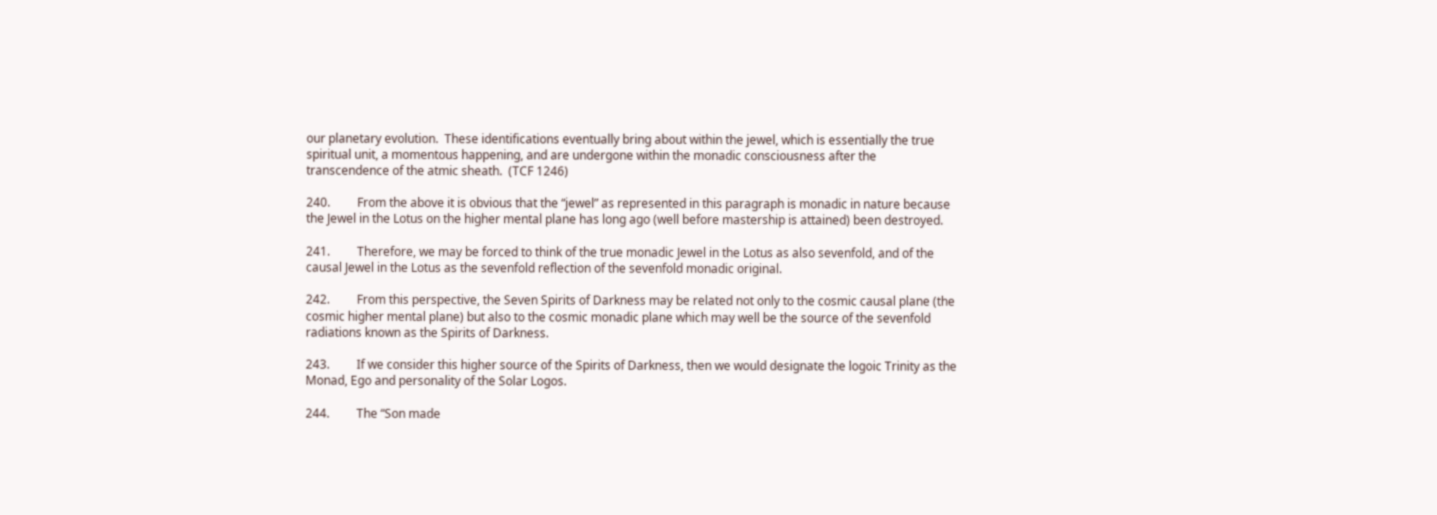our planetary evolution.  These identifications eventually bring about within the jewel, which is essentially the true spiritual unit, a momentous happening, and are undergone within the monadic consciousness after the transcendence of the atmic sheath.  (TCF 1246)

240.         From the above it is obvious that the “jewel” as represented in this paragraph is monadic in nature because the Jewel in the Lotus on the higher mental plane has long ago (well before mastership is attained) been destroyed.

241.         Therefore, we may be forced to think of the true monadic Jewel in the Lotus as also sevenfold, and of the causal Jewel in the Lotus as the sevenfold reflection of the sevenfold monadic original.

242.         From this perspective, the Seven Spirits of Darkness may be related not only to the cosmic causal plane (the cosmic higher mental plane) but also to the cosmic monadic plane which may well be the source of the sevenfold radiations known as the Spirits of Darkness.

243.         If we consider this higher source of the Spirits of Darkness, then we would designate the logoic Trinity as the Monad, Ego and personality of the Solar Logos.

244.         The “Son made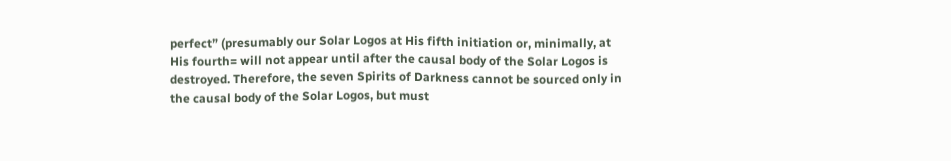perfect” (presumably our Solar Logos at His fifth initiation or, minimally, at His fourth= will not appear until after the causal body of the Solar Logos is destroyed. Therefore, the seven Spirits of Darkness cannot be sourced only in the causal body of the Solar Logos, but must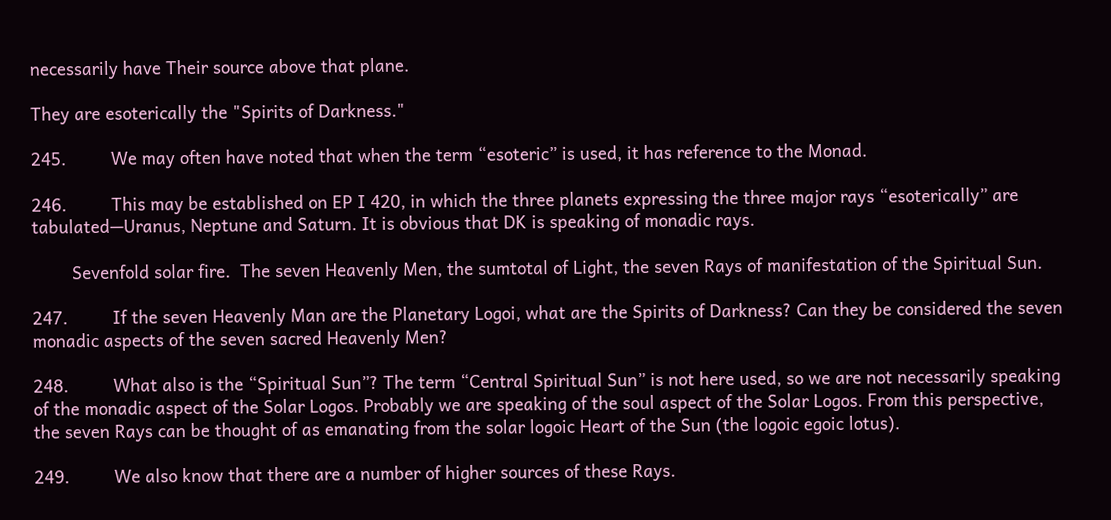necessarily have Their source above that plane.

They are esoterically the "Spirits of Darkness."

245.         We may often have noted that when the term “esoteric” is used, it has reference to the Monad.

246.         This may be established on EP I 420, in which the three planets expressing the three major rays “esoterically” are tabulated—Uranus, Neptune and Saturn. It is obvious that DK is speaking of monadic rays.

        Sevenfold solar fire.  The seven Heavenly Men, the sumtotal of Light, the seven Rays of manifestation of the Spiritual Sun.

247.         If the seven Heavenly Man are the Planetary Logoi, what are the Spirits of Darkness? Can they be considered the seven monadic aspects of the seven sacred Heavenly Men?

248.         What also is the “Spiritual Sun”? The term “Central Spiritual Sun” is not here used, so we are not necessarily speaking of the monadic aspect of the Solar Logos. Probably we are speaking of the soul aspect of the Solar Logos. From this perspective, the seven Rays can be thought of as emanating from the solar logoic Heart of the Sun (the logoic egoic lotus).

249.         We also know that there are a number of higher sources of these Rays.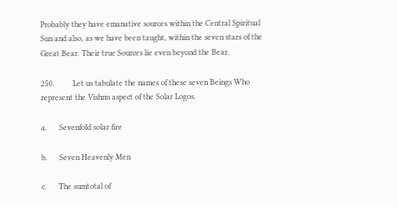Probably they have emanative sources within the Central Spiritual Sun and also, as we have been taught, within the seven stars of the Great Bear. Their true Sources lie even beyond the Bear.

250.         Let us tabulate the names of these seven Beings Who represent the Vishnu aspect of the Solar Logos.

a.      Sevenfold solar fire

b.      Seven Heavenly Men

c.      The sumtotal of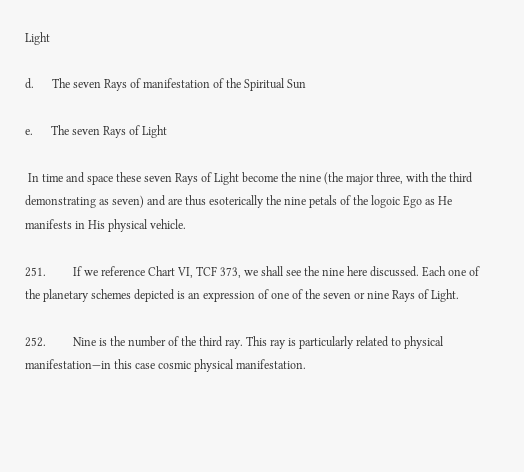Light

d.      The seven Rays of manifestation of the Spiritual Sun

e.      The seven Rays of Light

 In time and space these seven Rays of Light become the nine (the major three, with the third demonstrating as seven) and are thus esoterically the nine petals of the logoic Ego as He manifests in His physical vehicle.

251.         If we reference Chart VI, TCF 373, we shall see the nine here discussed. Each one of the planetary schemes depicted is an expression of one of the seven or nine Rays of Light.

252.         Nine is the number of the third ray. This ray is particularly related to physical manifestation—in this case cosmic physical manifestation.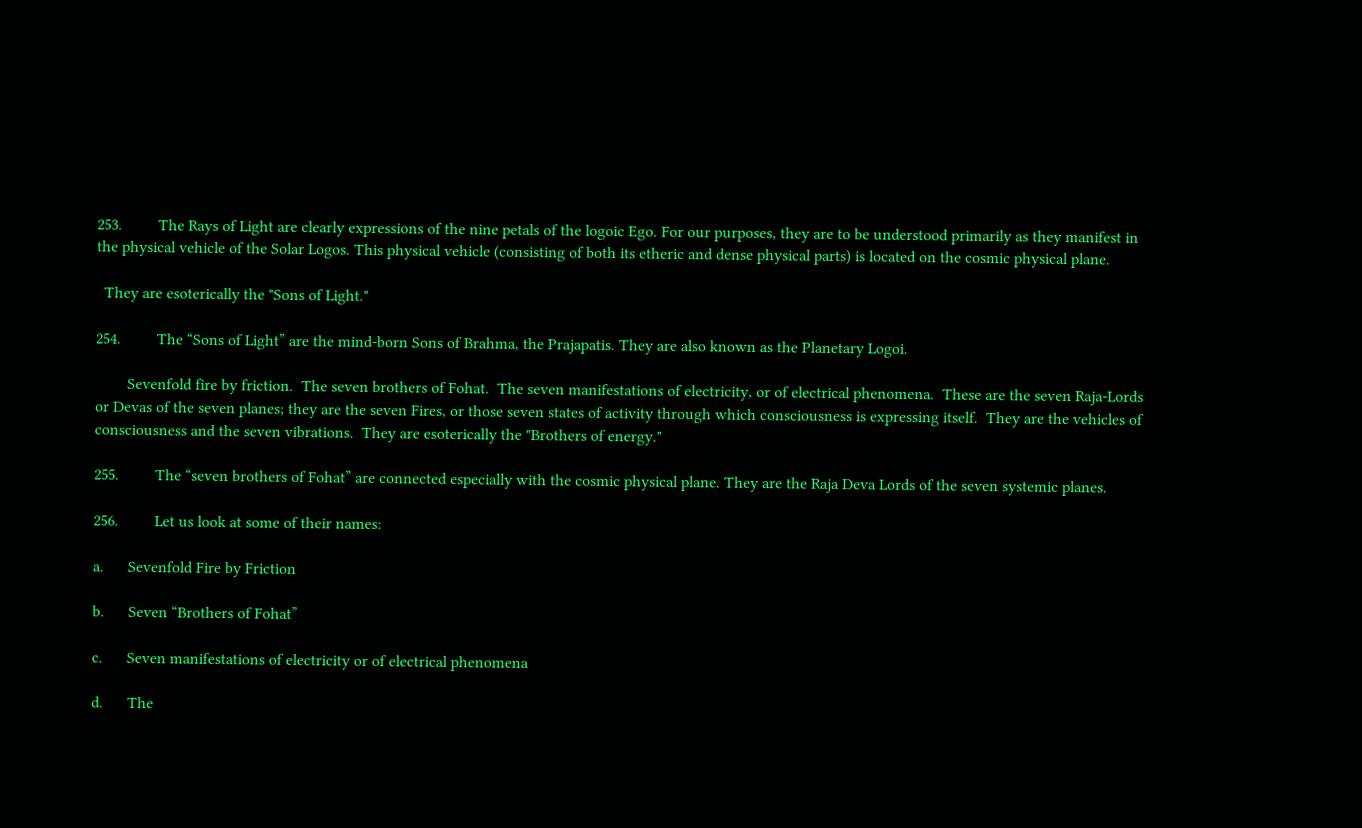253.         The Rays of Light are clearly expressions of the nine petals of the logoic Ego. For our purposes, they are to be understood primarily as they manifest in the physical vehicle of the Solar Logos. This physical vehicle (consisting of both its etheric and dense physical parts) is located on the cosmic physical plane.

  They are esoterically the "Sons of Light."

254.         The “Sons of Light” are the mind-born Sons of Brahma, the Prajapatis. They are also known as the Planetary Logoi.

        Sevenfold fire by friction.  The seven brothers of Fohat.  The seven manifestations of electricity, or of electrical phenomena.  These are the seven Raja-Lords or Devas of the seven planes; they are the seven Fires, or those seven states of activity through which consciousness is expressing itself.  They are the vehicles of consciousness and the seven vibrations.  They are esoterically the "Brothers of energy."

255.         The “seven brothers of Fohat” are connected especially with the cosmic physical plane. They are the Raja Deva Lords of the seven systemic planes.

256.         Let us look at some of their names:

a.      Sevenfold Fire by Friction

b.      Seven “Brothers of Fohat”

c.      Seven manifestations of electricity or of electrical phenomena

d.      The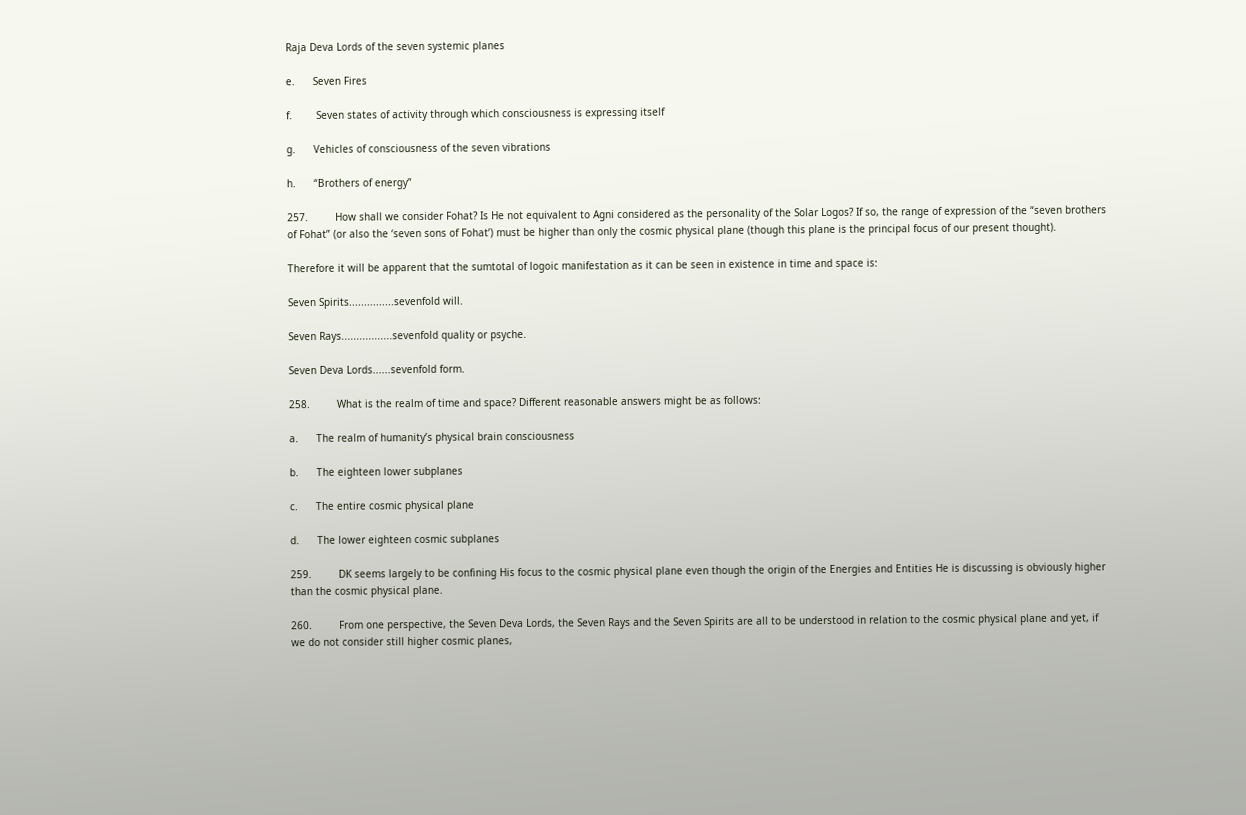Raja Deva Lords of the seven systemic planes

e.      Seven Fires

f.        Seven states of activity through which consciousness is expressing itself

g.      Vehicles of consciousness of the seven vibrations

h.      “Brothers of energy”

257.         How shall we consider Fohat? Is He not equivalent to Agni considered as the personality of the Solar Logos? If so, the range of expression of the “seven brothers of Fohat” (or also the ‘seven sons of Fohat’) must be higher than only the cosmic physical plane (though this plane is the principal focus of our present thought).

Therefore it will be apparent that the sumtotal of logoic manifestation as it can be seen in existence in time and space is:

Seven Spirits...............sevenfold will.

Seven Rays.................sevenfold quality or psyche.

Seven Deva Lords......sevenfold form.

258.         What is the realm of time and space? Different reasonable answers might be as follows:

a.      The realm of humanity’s physical brain consciousness

b.      The eighteen lower subplanes

c.      The entire cosmic physical plane

d.      The lower eighteen cosmic subplanes

259.         DK seems largely to be confining His focus to the cosmic physical plane even though the origin of the Energies and Entities He is discussing is obviously higher than the cosmic physical plane.

260.         From one perspective, the Seven Deva Lords, the Seven Rays and the Seven Spirits are all to be understood in relation to the cosmic physical plane and yet, if we do not consider still higher cosmic planes,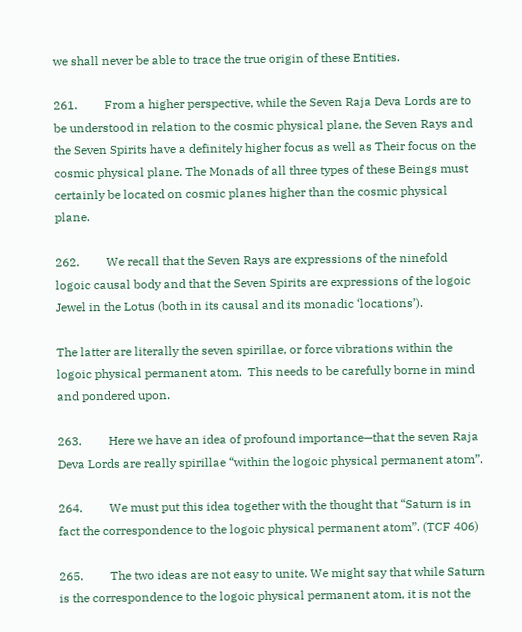we shall never be able to trace the true origin of these Entities.

261.         From a higher perspective, while the Seven Raja Deva Lords are to be understood in relation to the cosmic physical plane, the Seven Rays and the Seven Spirits have a definitely higher focus as well as Their focus on the cosmic physical plane. The Monads of all three types of these Beings must certainly be located on cosmic planes higher than the cosmic physical plane.

262.         We recall that the Seven Rays are expressions of the ninefold logoic causal body and that the Seven Spirits are expressions of the logoic Jewel in the Lotus (both in its causal and its monadic ‘locations’).

The latter are literally the seven spirillae, or force vibrations within the logoic physical permanent atom.  This needs to be carefully borne in mind and pondered upon.

263.         Here we have an idea of profound importance—that the seven Raja Deva Lords are really spirillae “within the logoic physical permanent atom”.

264.         We must put this idea together with the thought that “Saturn is in fact the correspondence to the logoic physical permanent atom”. (TCF 406)

265.         The two ideas are not easy to unite. We might say that while Saturn is the correspondence to the logoic physical permanent atom, it is not the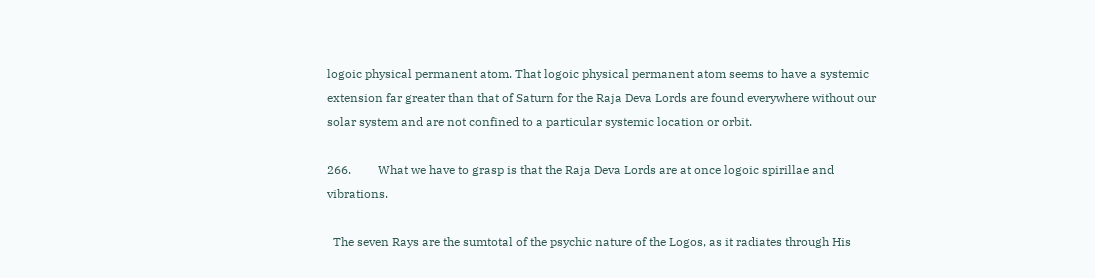logoic physical permanent atom. That logoic physical permanent atom seems to have a systemic extension far greater than that of Saturn for the Raja Deva Lords are found everywhere without our solar system and are not confined to a particular systemic location or orbit.

266.         What we have to grasp is that the Raja Deva Lords are at once logoic spirillae and vibrations.

  The seven Rays are the sumtotal of the psychic nature of the Logos, as it radiates through His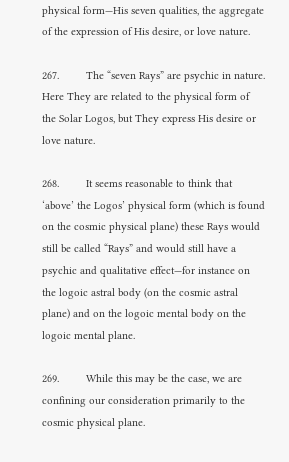physical form—His seven qualities, the aggregate of the expression of His desire, or love nature.

267.         The “seven Rays” are psychic in nature. Here They are related to the physical form of the Solar Logos, but They express His desire or love nature.

268.         It seems reasonable to think that ‘above’ the Logos’ physical form (which is found on the cosmic physical plane) these Rays would still be called “Rays” and would still have a psychic and qualitative effect—for instance on the logoic astral body (on the cosmic astral  plane) and on the logoic mental body on the logoic mental plane.

269.         While this may be the case, we are confining our consideration primarily to the cosmic physical plane.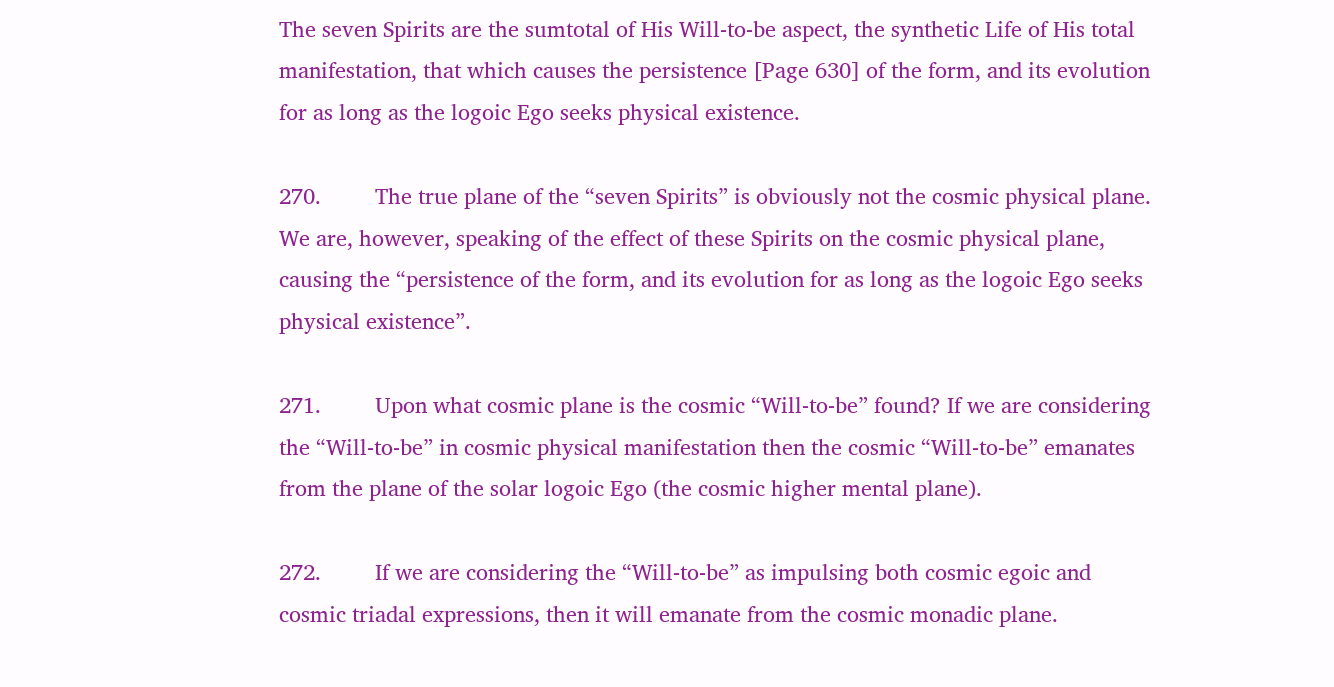The seven Spirits are the sumtotal of His Will-to-be aspect, the synthetic Life of His total manifestation, that which causes the persistence [Page 630] of the form, and its evolution for as long as the logoic Ego seeks physical existence.

270.         The true plane of the “seven Spirits” is obviously not the cosmic physical plane. We are, however, speaking of the effect of these Spirits on the cosmic physical plane, causing the “persistence of the form, and its evolution for as long as the logoic Ego seeks physical existence”.

271.         Upon what cosmic plane is the cosmic “Will-to-be” found? If we are considering the “Will-to-be” in cosmic physical manifestation then the cosmic “Will-to-be” emanates from the plane of the solar logoic Ego (the cosmic higher mental plane).

272.         If we are considering the “Will-to-be” as impulsing both cosmic egoic and cosmic triadal expressions, then it will emanate from the cosmic monadic plane.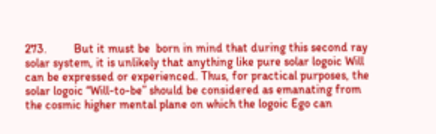273.         But it must be  born in mind that during this second ray solar system, it is unlikely that anything like pure solar logoic Will can be expressed or experienced. Thus, for practical purposes, the solar logoic “Will-to-be” should be considered as emanating from the cosmic higher mental plane on which the logoic Ego can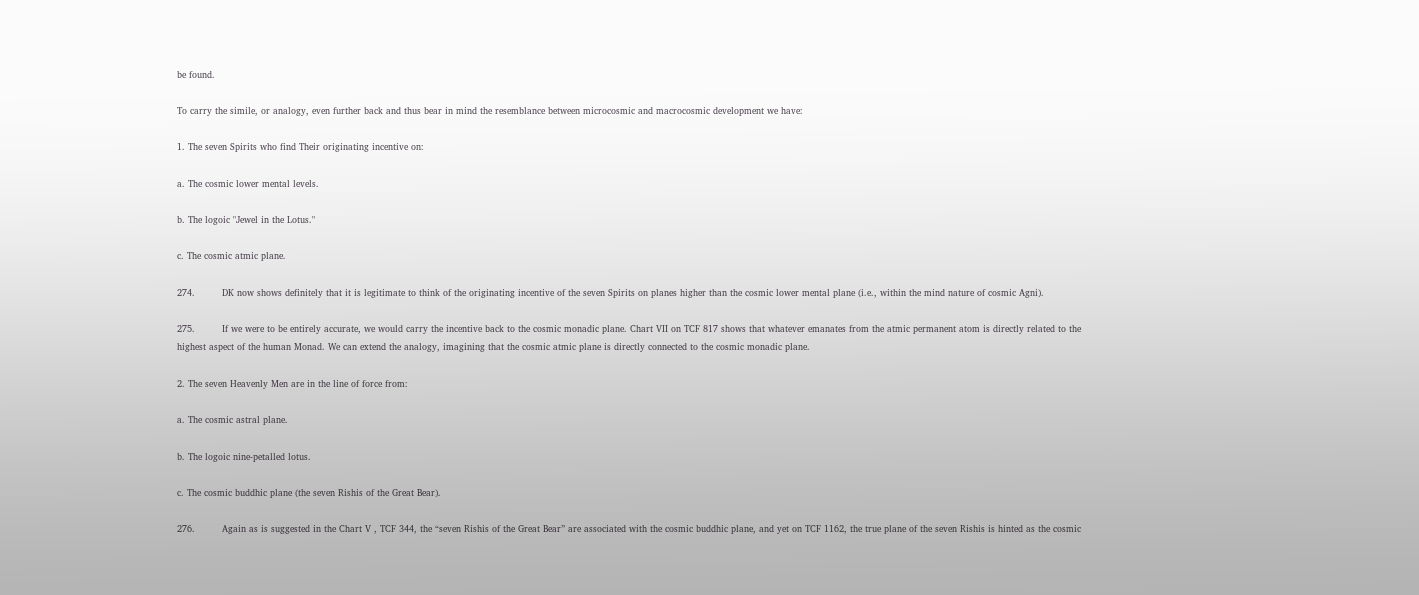be found.

To carry the simile, or analogy, even further back and thus bear in mind the resemblance between microcosmic and macrocosmic development we have:

1. The seven Spirits who find Their originating incentive on:

a. The cosmic lower mental levels.

b. The logoic "Jewel in the Lotus."

c. The cosmic atmic plane.

274.         DK now shows definitely that it is legitimate to think of the originating incentive of the seven Spirits on planes higher than the cosmic lower mental plane (i.e., within the mind nature of cosmic Agni).

275.         If we were to be entirely accurate, we would carry the incentive back to the cosmic monadic plane. Chart VII on TCF 817 shows that whatever emanates from the atmic permanent atom is directly related to the highest aspect of the human Monad. We can extend the analogy, imagining that the cosmic atmic plane is directly connected to the cosmic monadic plane.

2. The seven Heavenly Men are in the line of force from:

a. The cosmic astral plane.

b. The logoic nine-petalled lotus.

c. The cosmic buddhic plane (the seven Rishis of the Great Bear).

276.         Again as is suggested in the Chart V , TCF 344, the “seven Rishis of the Great Bear” are associated with the cosmic buddhic plane, and yet on TCF 1162, the true plane of the seven Rishis is hinted as the cosmic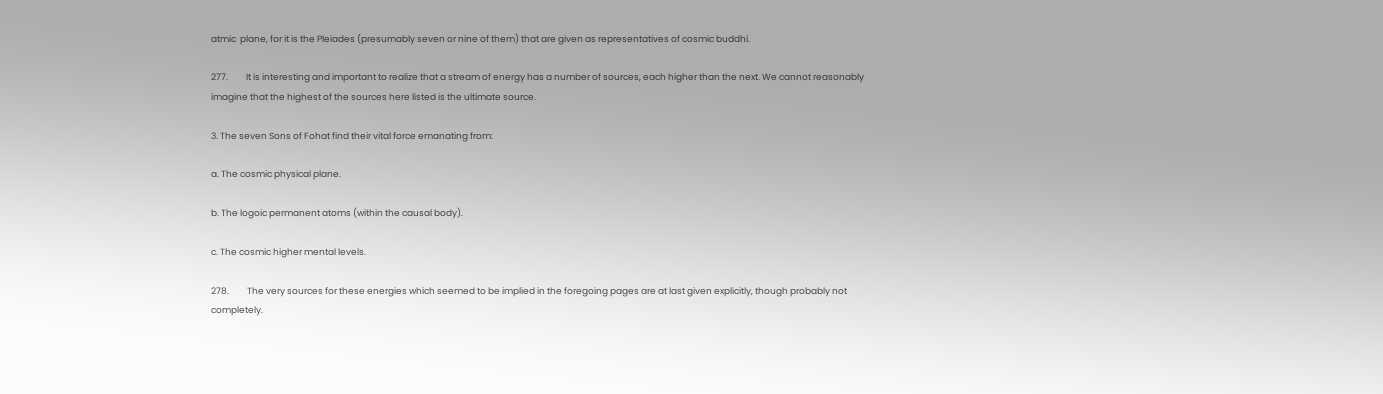atmic  plane, for it is the Pleiades (presumably seven or nine of them) that are given as representatives of cosmic buddhi.

277.         It is interesting and important to realize that a stream of energy has a number of sources, each higher than the next. We cannot reasonably imagine that the highest of the sources here listed is the ultimate source.

3. The seven Sons of Fohat find their vital force emanating from:

a. The cosmic physical plane.

b. The logoic permanent atoms (within the causal body).

c. The cosmic higher mental levels.

278.         The very sources for these energies which seemed to be implied in the foregoing pages are at last given explicitly, though probably not completely.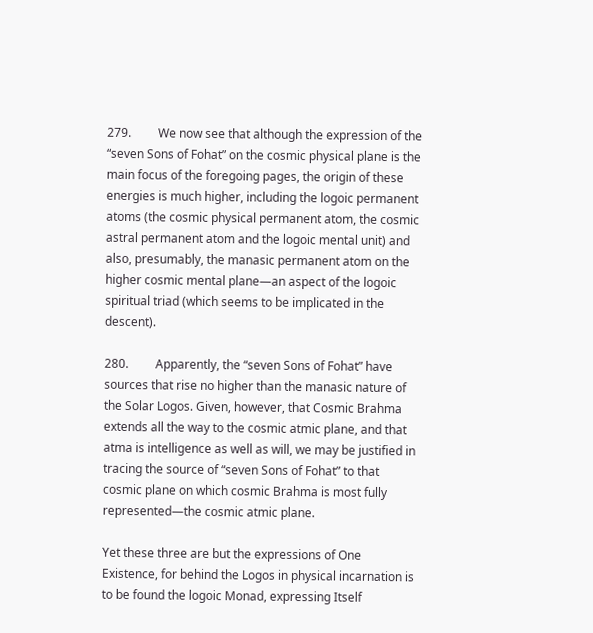279.         We now see that although the expression of the “seven Sons of Fohat” on the cosmic physical plane is the main focus of the foregoing pages, the origin of these energies is much higher, including the logoic permanent atoms (the cosmic physical permanent atom, the cosmic astral permanent atom and the logoic mental unit) and also, presumably, the manasic permanent atom on the higher cosmic mental plane—an aspect of the logoic spiritual triad (which seems to be implicated in the descent).

280.         Apparently, the “seven Sons of Fohat” have sources that rise no higher than the manasic nature of the Solar Logos. Given, however, that Cosmic Brahma extends all the way to the cosmic atmic plane, and that atma is intelligence as well as will, we may be justified in tracing the source of “seven Sons of Fohat” to that cosmic plane on which cosmic Brahma is most fully represented—the cosmic atmic plane.

Yet these three are but the expressions of One Existence, for behind the Logos in physical incarnation is to be found the logoic Monad, expressing Itself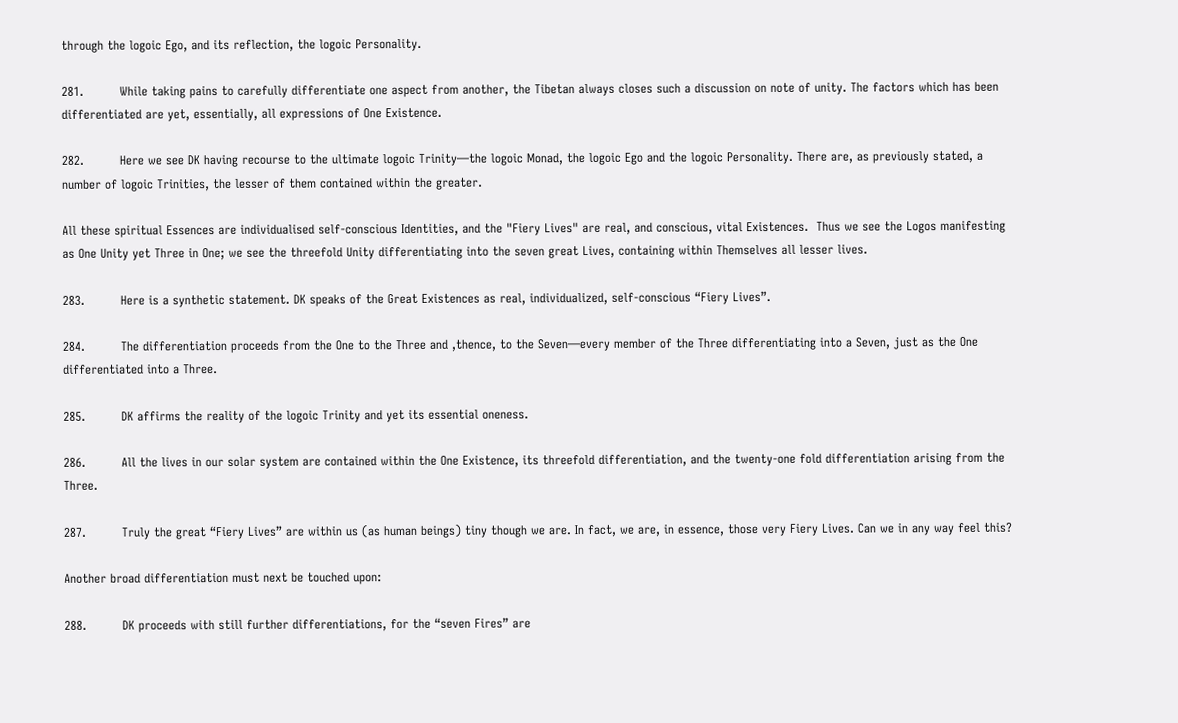through the logoic Ego, and its reflection, the logoic Personality.

281.         While taking pains to carefully differentiate one aspect from another, the Tibetan always closes such a discussion on note of unity. The factors which has been differentiated are yet, essentially, all expressions of One Existence.

282.         Here we see DK having recourse to the ultimate logoic Trinity—the logoic Monad, the logoic Ego and the logoic Personality. There are, as previously stated, a number of logoic Trinities, the lesser of them contained within the greater.

All these spiritual Essences are individualised self-conscious Identities, and the "Fiery Lives" are real, and conscious, vital Existences.  Thus we see the Logos manifesting as One Unity yet Three in One; we see the threefold Unity differentiating into the seven great Lives, containing within Themselves all lesser lives.

283.         Here is a synthetic statement. DK speaks of the Great Existences as real, individualized, self-conscious “Fiery Lives”.

284.         The differentiation proceeds from the One to the Three and ,thence, to the Seven—every member of the Three differentiating into a Seven, just as the One differentiated into a Three.

285.         DK affirms the reality of the logoic Trinity and yet its essential oneness.

286.         All the lives in our solar system are contained within the One Existence, its threefold differentiation, and the twenty-one fold differentiation arising from the Three.

287.         Truly the great “Fiery Lives” are within us (as human beings) tiny though we are. In fact, we are, in essence, those very Fiery Lives. Can we in any way feel this?

Another broad differentiation must next be touched upon:

288.         DK proceeds with still further differentiations, for the “seven Fires” are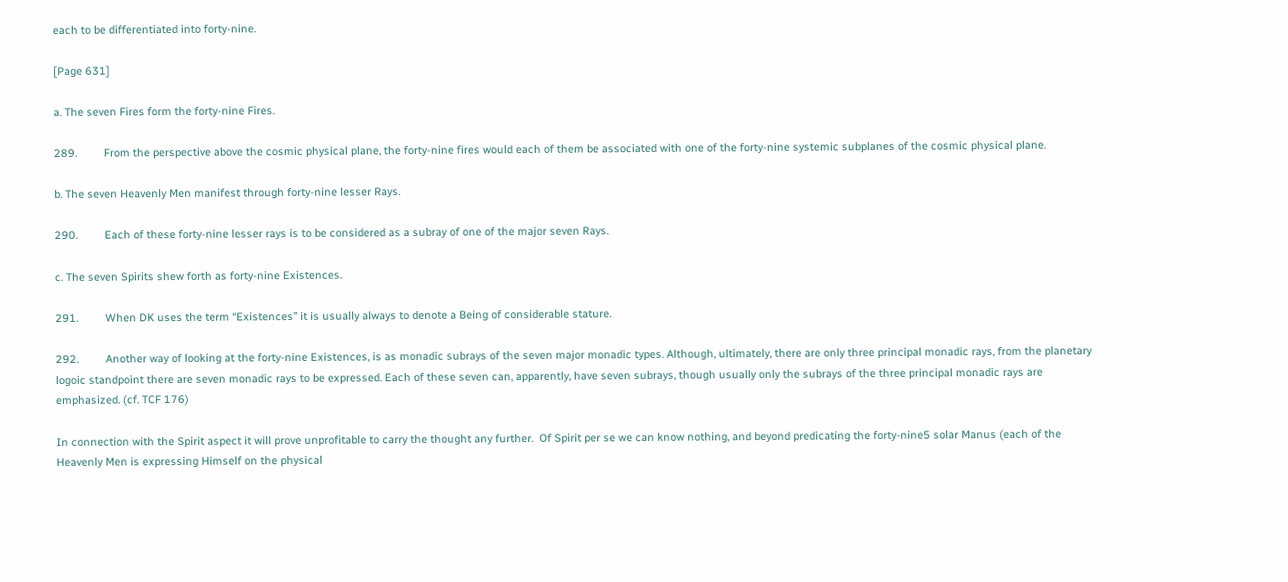each to be differentiated into forty-nine.

[Page 631]

a. The seven Fires form the forty-nine Fires.

289.         From the perspective above the cosmic physical plane, the forty-nine fires would each of them be associated with one of the forty-nine systemic subplanes of the cosmic physical plane.

b. The seven Heavenly Men manifest through forty-nine lesser Rays.

290.         Each of these forty-nine lesser rays is to be considered as a subray of one of the major seven Rays.

c. The seven Spirits shew forth as forty-nine Existences.

291.         When DK uses the term “Existences” it is usually always to denote a Being of considerable stature.

292.         Another way of looking at the forty-nine Existences, is as monadic subrays of the seven major monadic types. Although, ultimately, there are only three principal monadic rays, from the planetary logoic standpoint there are seven monadic rays to be expressed. Each of these seven can, apparently, have seven subrays, though usually only the subrays of the three principal monadic rays are emphasized. (cf. TCF 176)

In connection with the Spirit aspect it will prove unprofitable to carry the thought any further.  Of Spirit per se we can know nothing, and beyond predicating the forty-nine5 solar Manus (each of the Heavenly Men is expressing Himself on the physical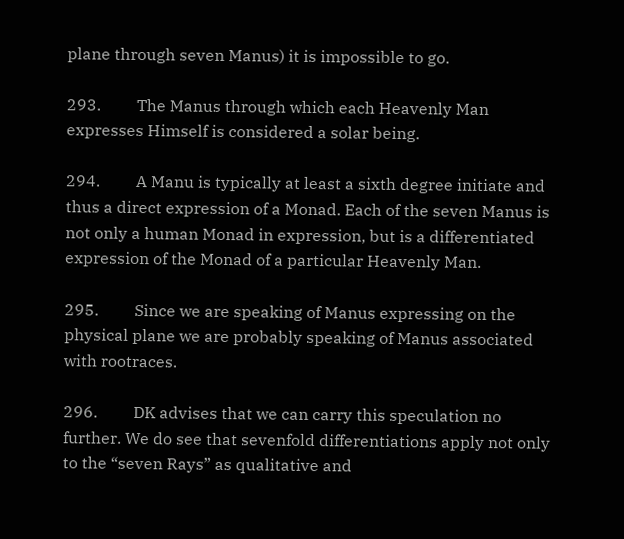plane through seven Manus) it is impossible to go.

293.         The Manus through which each Heavenly Man expresses Himself is considered a solar being.

294.         A Manu is typically at least a sixth degree initiate and thus a direct expression of a Monad. Each of the seven Manus is not only a human Monad in expression, but is a differentiated expression of the Monad of a particular Heavenly Man.

295.         Since we are speaking of Manus expressing on the physical plane we are probably speaking of Manus associated with rootraces.

296.         DK advises that we can carry this speculation no further. We do see that sevenfold differentiations apply not only to the “seven Rays” as qualitative and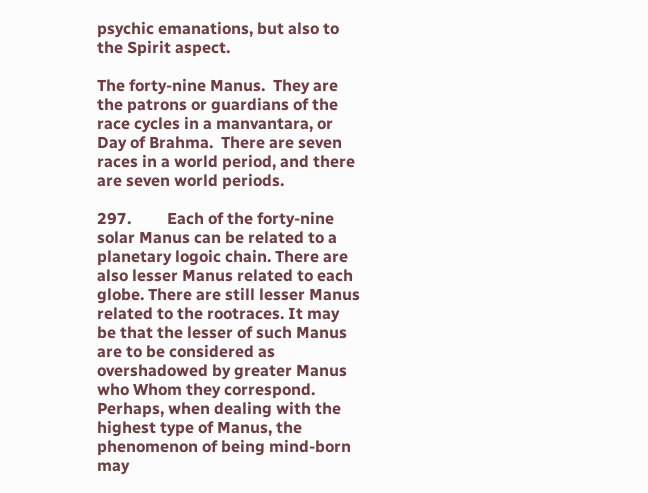psychic emanations, but also to the Spirit aspect.

The forty-nine Manus.  They are the patrons or guardians of the race cycles in a manvantara, or Day of Brahma.  There are seven races in a world period, and there are seven world periods.

297.         Each of the forty-nine solar Manus can be related to a planetary logoic chain. There are also lesser Manus related to each globe. There are still lesser Manus related to the rootraces. It may be that the lesser of such Manus are to be considered as overshadowed by greater Manus who Whom they correspond. Perhaps, when dealing with the highest type of Manus, the phenomenon of being mind-born may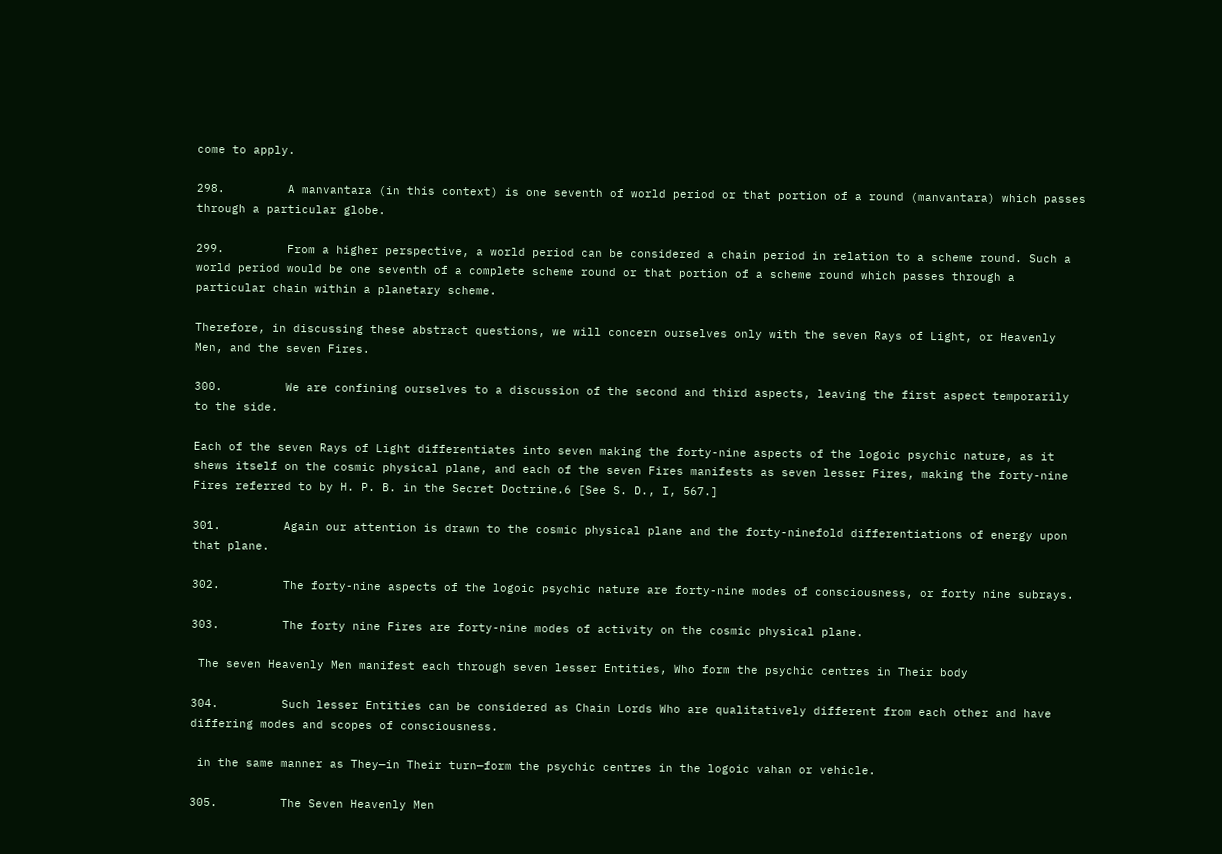come to apply.

298.         A manvantara (in this context) is one seventh of world period or that portion of a round (manvantara) which passes through a particular globe.

299.         From a higher perspective, a world period can be considered a chain period in relation to a scheme round. Such a world period would be one seventh of a complete scheme round or that portion of a scheme round which passes through a particular chain within a planetary scheme.

Therefore, in discussing these abstract questions, we will concern ourselves only with the seven Rays of Light, or Heavenly Men, and the seven Fires.

300.         We are confining ourselves to a discussion of the second and third aspects, leaving the first aspect temporarily to the side.

Each of the seven Rays of Light differentiates into seven making the forty-nine aspects of the logoic psychic nature, as it shews itself on the cosmic physical plane, and each of the seven Fires manifests as seven lesser Fires, making the forty-nine Fires referred to by H. P. B. in the Secret Doctrine.6 [See S. D., I, 567.]

301.         Again our attention is drawn to the cosmic physical plane and the forty-ninefold differentiations of energy upon that plane.

302.         The forty-nine aspects of the logoic psychic nature are forty-nine modes of consciousness, or forty nine subrays.

303.         The forty nine Fires are forty-nine modes of activity on the cosmic physical plane.

 The seven Heavenly Men manifest each through seven lesser Entities, Who form the psychic centres in Their body

304.         Such lesser Entities can be considered as Chain Lords Who are qualitatively different from each other and have differing modes and scopes of consciousness.

 in the same manner as They—in Their turn—form the psychic centres in the logoic vahan or vehicle.

305.         The Seven Heavenly Men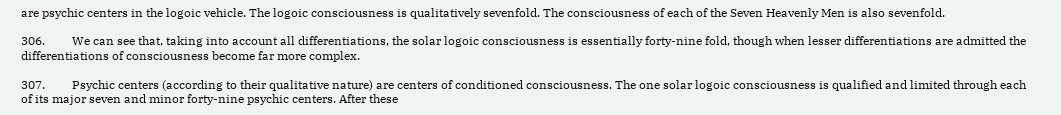are psychic centers in the logoic vehicle. The logoic consciousness is qualitatively sevenfold. The consciousness of each of the Seven Heavenly Men is also sevenfold.

306.         We can see that, taking into account all differentiations, the solar logoic consciousness is essentially forty-nine fold, though when lesser differentiations are admitted the differentiations of consciousness become far more complex.

307.         Psychic centers (according to their qualitative nature) are centers of conditioned consciousness. The one solar logoic consciousness is qualified and limited through each of its major seven and minor forty-nine psychic centers. After these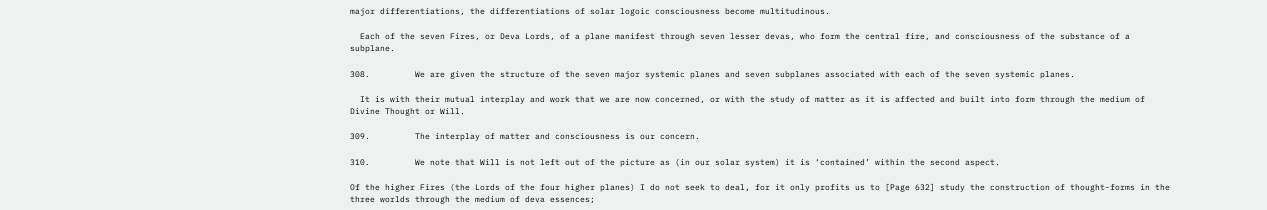major differentiations, the differentiations of solar logoic consciousness become multitudinous.

  Each of the seven Fires, or Deva Lords, of a plane manifest through seven lesser devas, who form the central fire, and consciousness of the substance of a subplane.

308.         We are given the structure of the seven major systemic planes and seven subplanes associated with each of the seven systemic planes.

  It is with their mutual interplay and work that we are now concerned, or with the study of matter as it is affected and built into form through the medium of Divine Thought or Will.

309.         The interplay of matter and consciousness is our concern.

310.         We note that Will is not left out of the picture as (in our solar system) it is ‘contained’ within the second aspect.

Of the higher Fires (the Lords of the four higher planes) I do not seek to deal, for it only profits us to [Page 632] study the construction of thought-forms in the three worlds through the medium of deva essences;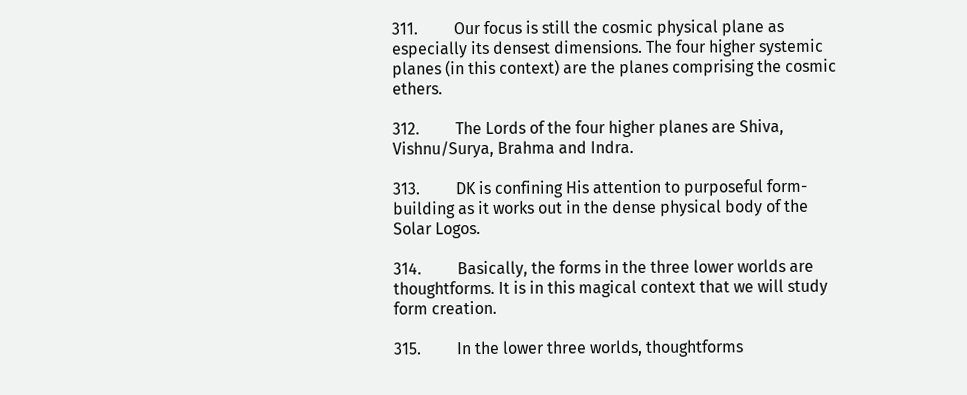311.         Our focus is still the cosmic physical plane as especially its densest dimensions. The four higher systemic planes (in this context) are the planes comprising the cosmic ethers.

312.         The Lords of the four higher planes are Shiva, Vishnu/Surya, Brahma and Indra.

313.         DK is confining His attention to purposeful form-building as it works out in the dense physical body of the Solar Logos.

314.         Basically, the forms in the three lower worlds are thoughtforms. It is in this magical context that we will study form creation.

315.         In the lower three worlds, thoughtforms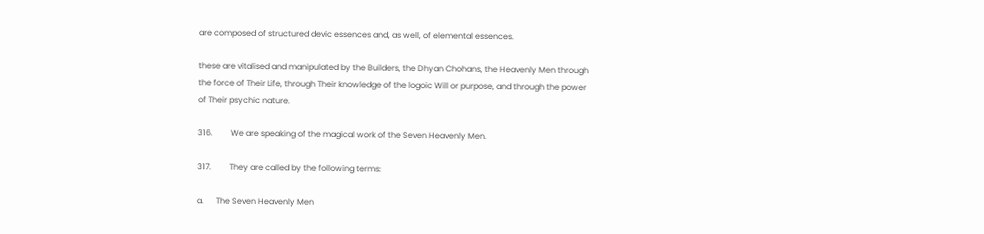are composed of structured devic essences and, as well, of elemental essences.

these are vitalised and manipulated by the Builders, the Dhyan Chohans, the Heavenly Men through the force of Their Life, through Their knowledge of the logoic Will or purpose, and through the power of Their psychic nature.

316.         We are speaking of the magical work of the Seven Heavenly Men.

317.         They are called by the following terms:

a.      The Seven Heavenly Men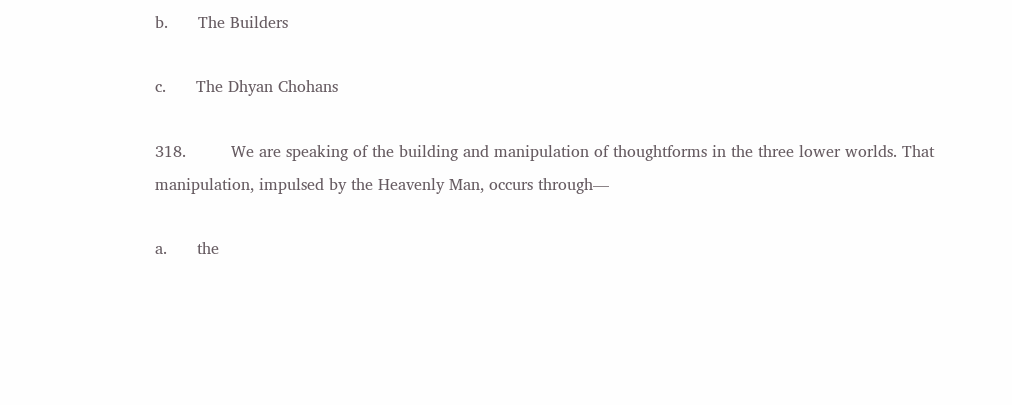b.      The Builders

c.      The Dhyan Chohans

318.         We are speaking of the building and manipulation of thoughtforms in the three lower worlds. That manipulation, impulsed by the Heavenly Man, occurs through—

a.      the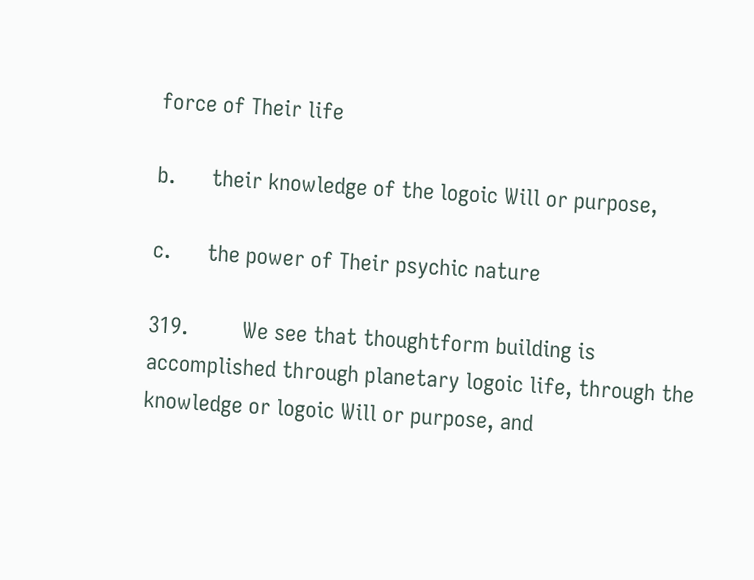force of Their life

b.      their knowledge of the logoic Will or purpose,

c.      the power of Their psychic nature

319.         We see that thoughtform building is accomplished through planetary logoic life, through the knowledge or logoic Will or purpose, and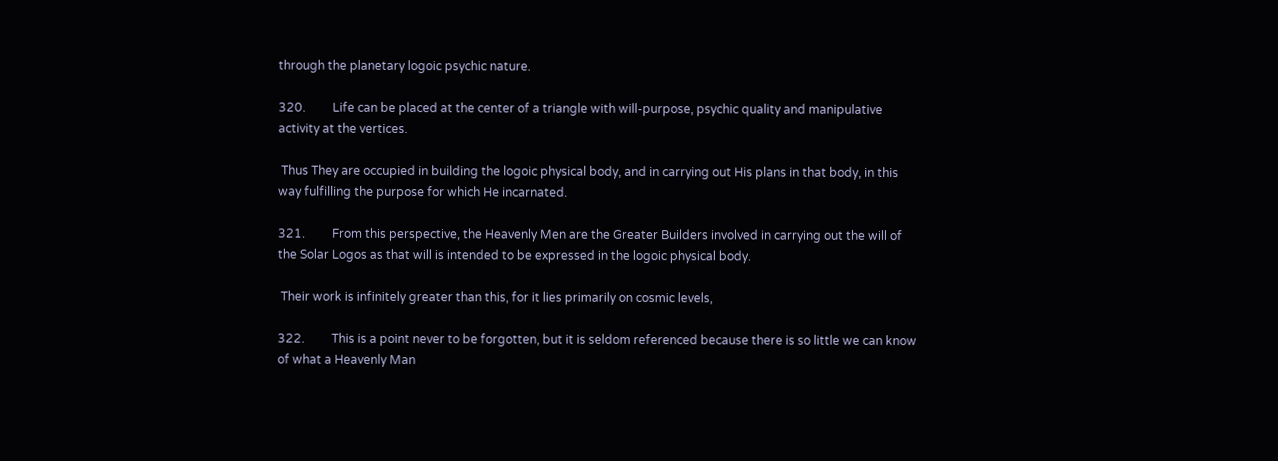through the planetary logoic psychic nature.

320.         Life can be placed at the center of a triangle with will-purpose, psychic quality and manipulative activity at the vertices.

 Thus They are occupied in building the logoic physical body, and in carrying out His plans in that body, in this way fulfilling the purpose for which He incarnated.

321.         From this perspective, the Heavenly Men are the Greater Builders involved in carrying out the will of the Solar Logos as that will is intended to be expressed in the logoic physical body.

 Their work is infinitely greater than this, for it lies primarily on cosmic levels,

322.         This is a point never to be forgotten, but it is seldom referenced because there is so little we can know of what a Heavenly Man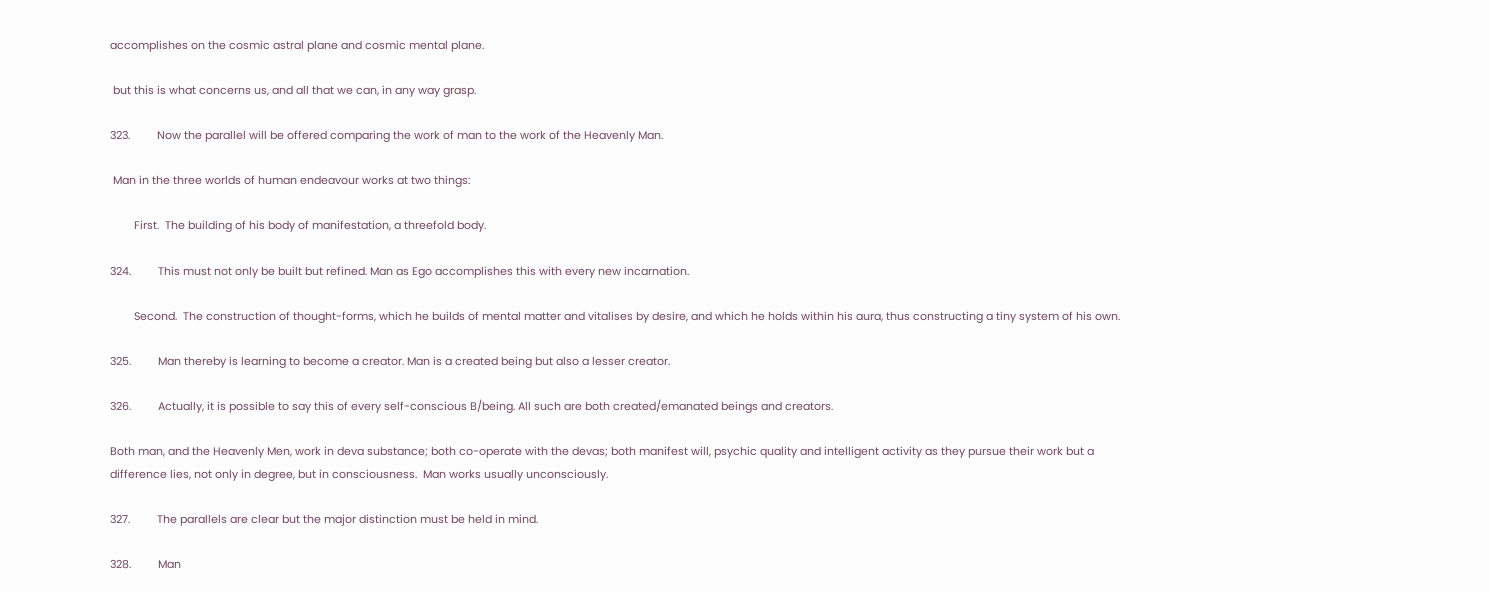accomplishes on the cosmic astral plane and cosmic mental plane.

 but this is what concerns us, and all that we can, in any way grasp.

323.         Now the parallel will be offered comparing the work of man to the work of the Heavenly Man.

 Man in the three worlds of human endeavour works at two things:

        First.  The building of his body of manifestation, a threefold body.

324.         This must not only be built but refined. Man as Ego accomplishes this with every new incarnation.

        Second.  The construction of thought-forms, which he builds of mental matter and vitalises by desire, and which he holds within his aura, thus constructing a tiny system of his own.

325.         Man thereby is learning to become a creator. Man is a created being but also a lesser creator.

326.         Actually, it is possible to say this of every self-conscious B/being. All such are both created/emanated beings and creators.

Both man, and the Heavenly Men, work in deva substance; both co-operate with the devas; both manifest will, psychic quality and intelligent activity as they pursue their work but a difference lies, not only in degree, but in consciousness.  Man works usually unconsciously.

327.         The parallels are clear but the major distinction must be held in mind.

328.         Man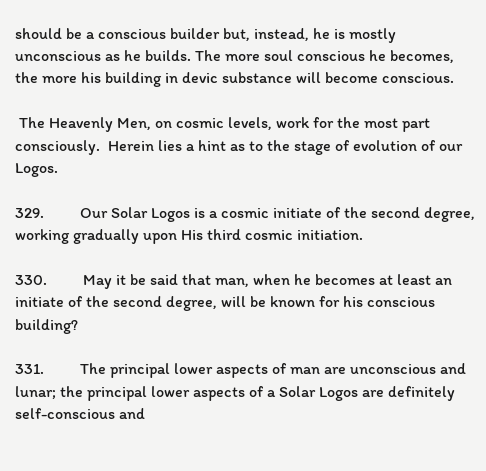should be a conscious builder but, instead, he is mostly unconscious as he builds. The more soul conscious he becomes, the more his building in devic substance will become conscious.

 The Heavenly Men, on cosmic levels, work for the most part consciously.  Herein lies a hint as to the stage of evolution of our Logos.

329.         Our Solar Logos is a cosmic initiate of the second degree, working gradually upon His third cosmic initiation.

330.         May it be said that man, when he becomes at least an initiate of the second degree, will be known for his conscious building?

331.         The principal lower aspects of man are unconscious and lunar; the principal lower aspects of a Solar Logos are definitely self-conscious and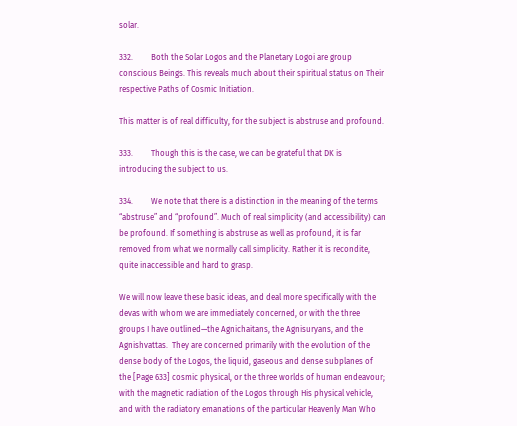solar.

332.         Both the Solar Logos and the Planetary Logoi are group conscious Beings. This reveals much about their spiritual status on Their respective Paths of Cosmic Initiation.

This matter is of real difficulty, for the subject is abstruse and profound.

333.         Though this is the case, we can be grateful that DK is introducing the subject to us.

334.         We note that there is a distinction in the meaning of the terms “abstruse” and “profound”. Much of real simplicity (and accessibility) can be profound. If something is abstruse as well as profound, it is far removed from what we normally call simplicity. Rather it is recondite, quite inaccessible and hard to grasp.

We will now leave these basic ideas, and deal more specifically with the devas with whom we are immediately concerned, or with the three groups I have outlined—the Agnichaitans, the Agnisuryans, and the Agnishvattas.  They are concerned primarily with the evolution of the dense body of the Logos, the liquid, gaseous and dense subplanes of the [Page 633] cosmic physical, or the three worlds of human endeavour; with the magnetic radiation of the Logos through His physical vehicle, and with the radiatory emanations of the particular Heavenly Man Who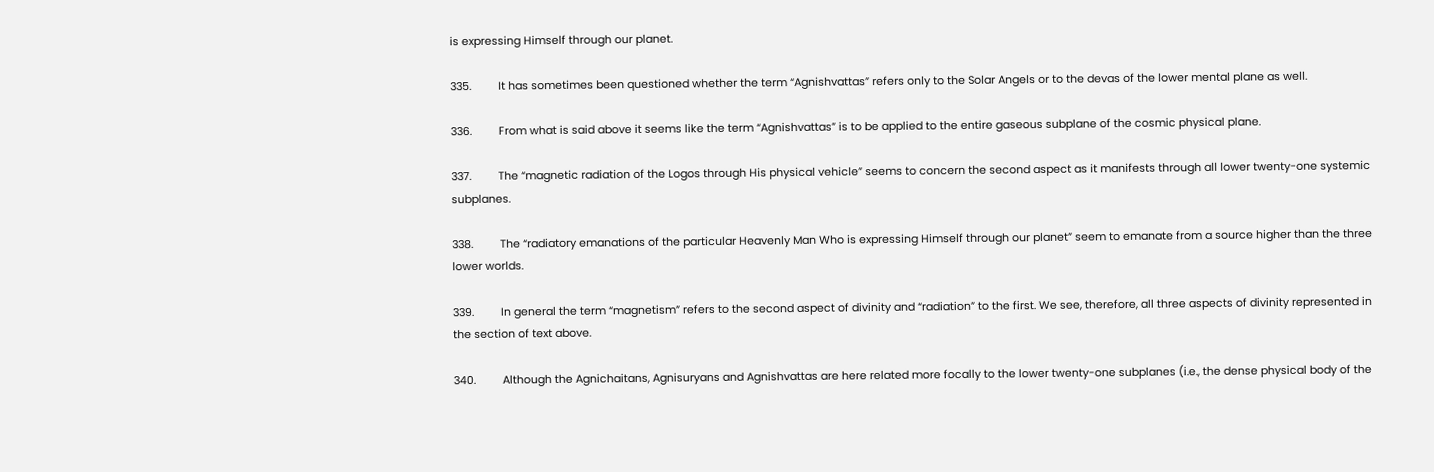is expressing Himself through our planet.

335.         It has sometimes been questioned whether the term “Agnishvattas” refers only to the Solar Angels or to the devas of the lower mental plane as well.

336.         From what is said above it seems like the term “Agnishvattas” is to be applied to the entire gaseous subplane of the cosmic physical plane.

337.         The “magnetic radiation of the Logos through His physical vehicle” seems to concern the second aspect as it manifests through all lower twenty-one systemic subplanes.

338.         The “radiatory emanations of the particular Heavenly Man Who is expressing Himself through our planet” seem to emanate from a source higher than the three lower worlds.

339.         In general the term “magnetism” refers to the second aspect of divinity and “radiation” to the first. We see, therefore, all three aspects of divinity represented in the section of text above.

340.         Although the Agnichaitans, Agnisuryans and Agnishvattas are here related more focally to the lower twenty-one subplanes (i.e., the dense physical body of the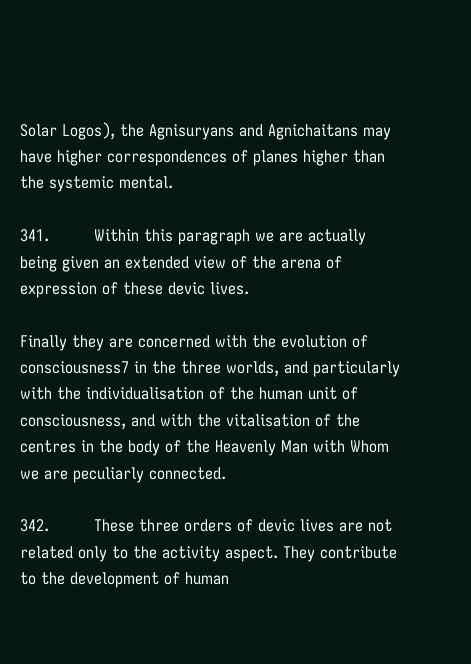Solar Logos), the Agnisuryans and Agnichaitans may have higher correspondences of planes higher than the systemic mental.

341.         Within this paragraph we are actually being given an extended view of the arena of expression of these devic lives.

Finally they are concerned with the evolution of consciousness7 in the three worlds, and particularly with the individualisation of the human unit of consciousness, and with the vitalisation of the centres in the body of the Heavenly Man with Whom we are peculiarly connected.

342.         These three orders of devic lives are not related only to the activity aspect. They contribute to the development of human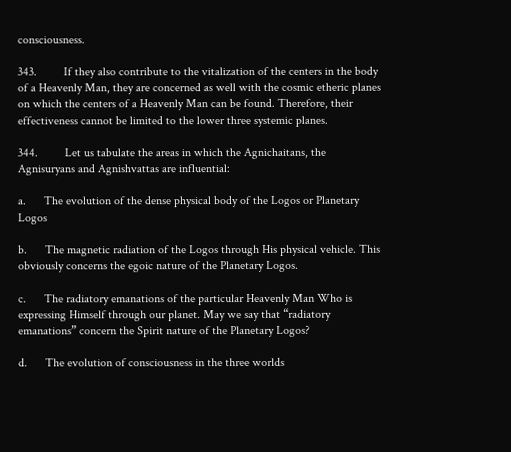consciousness.

343.         If they also contribute to the vitalization of the centers in the body of a Heavenly Man, they are concerned as well with the cosmic etheric planes on which the centers of a Heavenly Man can be found. Therefore, their effectiveness cannot be limited to the lower three systemic planes.

344.         Let us tabulate the areas in which the Agnichaitans, the Agnisuryans and Agnishvattas are influential:

a.      The evolution of the dense physical body of the Logos or Planetary Logos

b.      The magnetic radiation of the Logos through His physical vehicle. This obviously concerns the egoic nature of the Planetary Logos.

c.      The radiatory emanations of the particular Heavenly Man Who is expressing Himself through our planet. May we say that “radiatory emanations” concern the Spirit nature of the Planetary Logos?

d.      The evolution of consciousness in the three worlds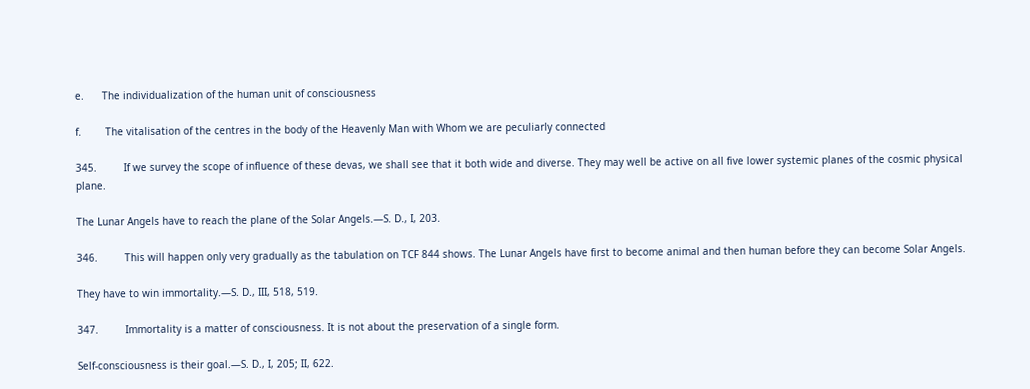e.      The individualization of the human unit of consciousness

f.        The vitalisation of the centres in the body of the Heavenly Man with Whom we are peculiarly connected

345.         If we survey the scope of influence of these devas, we shall see that it both wide and diverse. They may well be active on all five lower systemic planes of the cosmic physical plane.

The Lunar Angels have to reach the plane of the Solar Angels.—S. D., I, 203.

346.         This will happen only very gradually as the tabulation on TCF 844 shows. The Lunar Angels have first to become animal and then human before they can become Solar Angels.

They have to win immortality.—S. D., III, 518, 519.

347.         Immortality is a matter of consciousness. It is not about the preservation of a single form.

Self-consciousness is their goal.—S. D., I, 205; II, 622.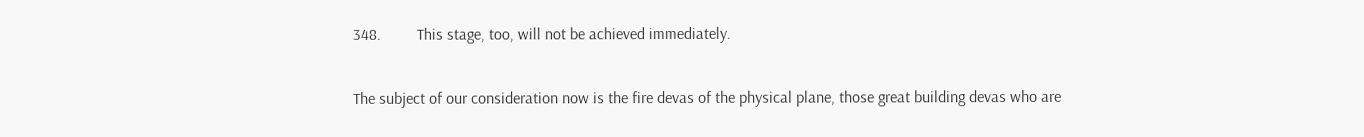348.         This stage, too, will not be achieved immediately.

The subject of our consideration now is the fire devas of the physical plane, those great building devas who are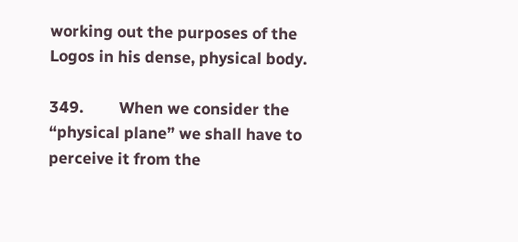working out the purposes of the Logos in his dense, physical body.

349.         When we consider the “physical plane” we shall have to perceive it from the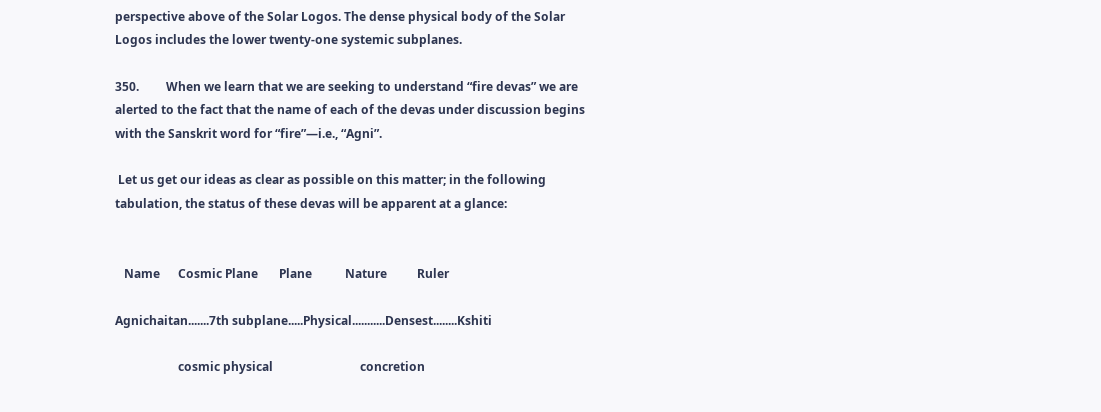perspective above of the Solar Logos. The dense physical body of the Solar Logos includes the lower twenty-one systemic subplanes.

350.         When we learn that we are seeking to understand “fire devas” we are alerted to the fact that the name of each of the devas under discussion begins with the Sanskrit word for “fire”—i.e., “Agni”.

 Let us get our ideas as clear as possible on this matter; in the following tabulation, the status of these devas will be apparent at a glance:


   Name      Cosmic Plane       Plane           Nature          Ruler

Agnichaitan.......7th subplane.....Physical...........Densest........Kshiti

                     cosmic physical                             concretion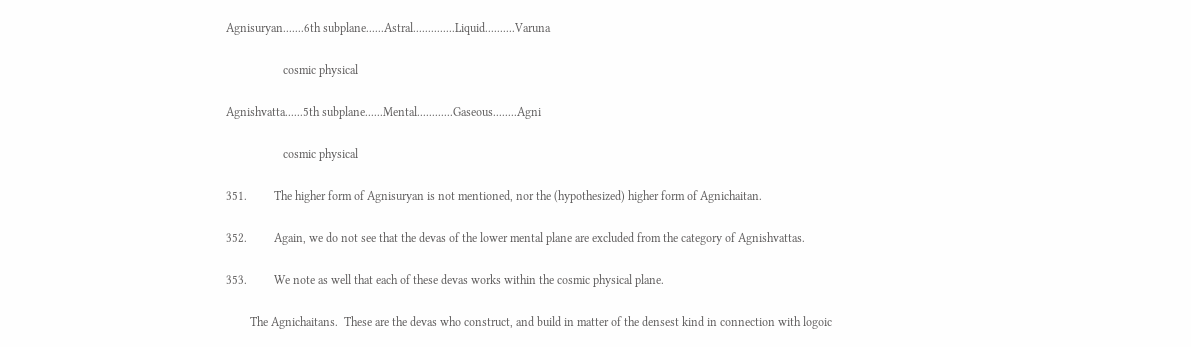Agnisuryan.......6th subplane......Astral..............Liquid..........Varuna

                   cosmic physical

Agnishvatta......5th subplane......Mental............Gaseous........Agni

                   cosmic physical

351.         The higher form of Agnisuryan is not mentioned, nor the (hypothesized) higher form of Agnichaitan.

352.         Again, we do not see that the devas of the lower mental plane are excluded from the category of Agnishvattas.

353.         We note as well that each of these devas works within the cosmic physical plane.

        The Agnichaitans.  These are the devas who construct, and build in matter of the densest kind in connection with logoic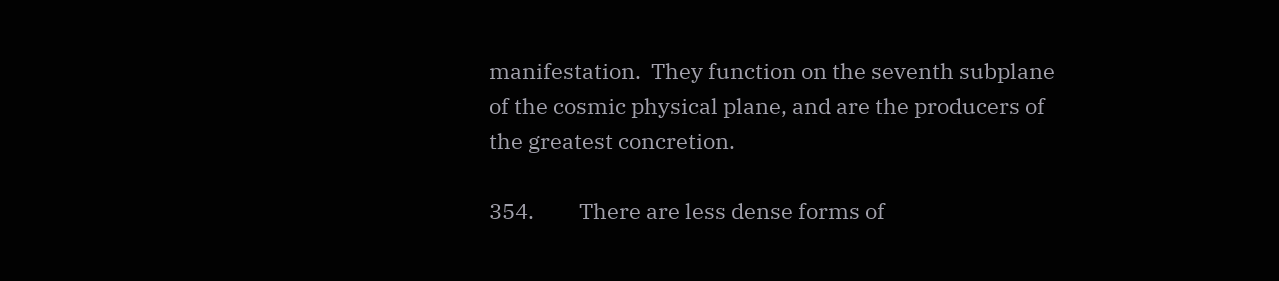manifestation.  They function on the seventh subplane of the cosmic physical plane, and are the producers of the greatest concretion.

354.         There are less dense forms of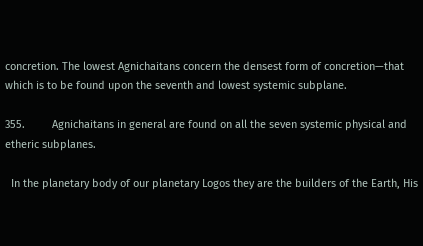concretion. The lowest Agnichaitans concern the densest form of concretion—that which is to be found upon the seventh and lowest systemic subplane.

355.         Agnichaitans in general are found on all the seven systemic physical and etheric subplanes.

  In the planetary body of our planetary Logos they are the builders of the Earth, His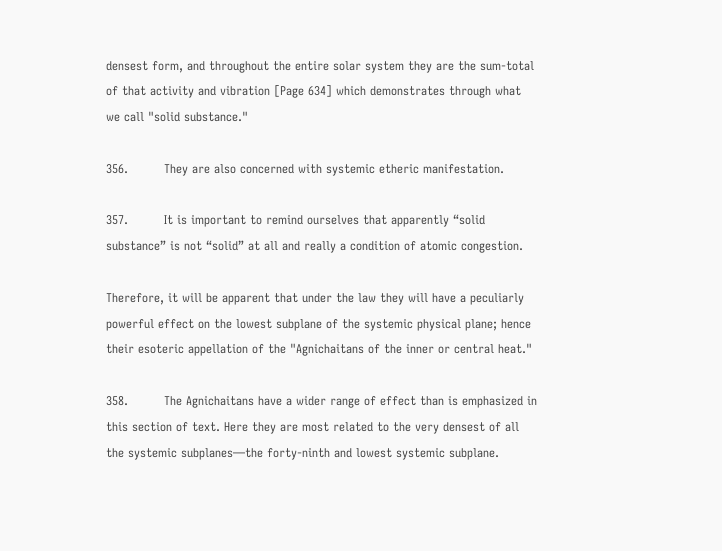densest form, and throughout the entire solar system they are the sum-total of that activity and vibration [Page 634] which demonstrates through what we call "solid substance."

356.         They are also concerned with systemic etheric manifestation.

357.         It is important to remind ourselves that apparently “solid substance” is not “solid” at all and really a condition of atomic congestion.

Therefore, it will be apparent that under the law they will have a peculiarly powerful effect on the lowest subplane of the systemic physical plane; hence their esoteric appellation of the "Agnichaitans of the inner or central heat."

358.         The Agnichaitans have a wider range of effect than is emphasized in this section of text. Here they are most related to the very densest of all the systemic subplanes—the forty-ninth and lowest systemic subplane.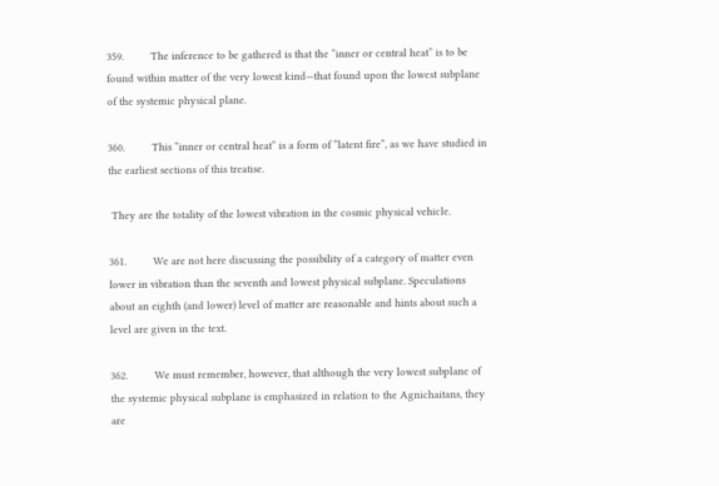359.         The inference to be gathered is that the “inner or central heat” is to be found within matter of the very lowest kind—that found upon the lowest subplane of the systemic physical plane.

360.         This “inner or central heat” is a form of “latent fire”, as we have studied in the earliest sections of this treatise.

 They are the totality of the lowest vibration in the cosmic physical vehicle.

361.         We are not here discussing the possibility of a category of matter even lower in vibration than the seventh and lowest physical subplane. Speculations about an eighth (and lower) level of matter are reasonable and hints about such a level are given in the text.

362.         We must remember, however, that although the very lowest subplane of the systemic physical subplane is emphasized in relation to the Agnichaitans, they are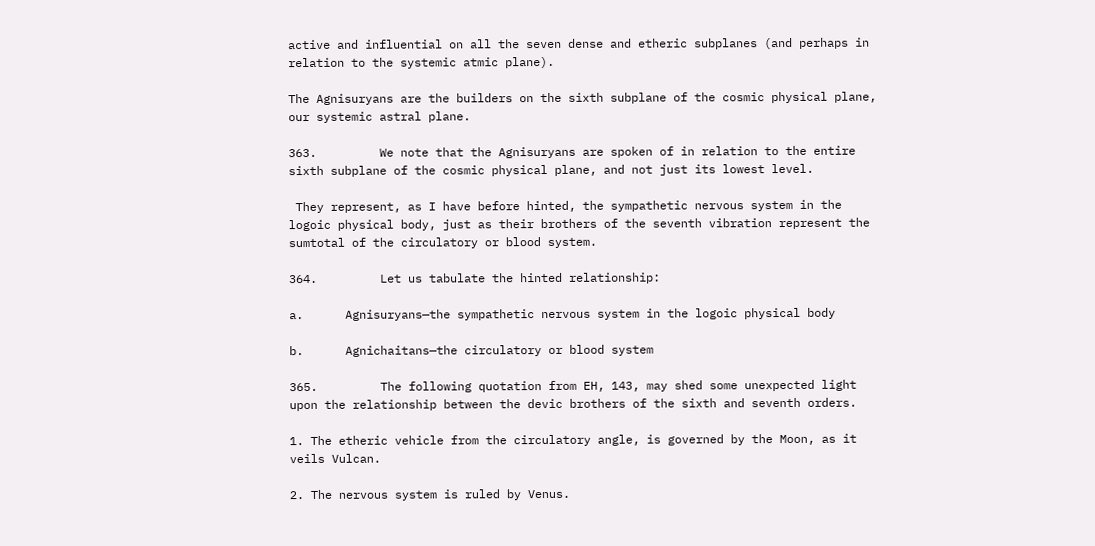active and influential on all the seven dense and etheric subplanes (and perhaps in relation to the systemic atmic plane).

The Agnisuryans are the builders on the sixth subplane of the cosmic physical plane, our systemic astral plane.

363.         We note that the Agnisuryans are spoken of in relation to the entire sixth subplane of the cosmic physical plane, and not just its lowest level.

 They represent, as I have before hinted, the sympathetic nervous system in the logoic physical body, just as their brothers of the seventh vibration represent the sumtotal of the circulatory or blood system.

364.         Let us tabulate the hinted relationship:

a.      Agnisuryans—the sympathetic nervous system in the logoic physical body

b.      Agnichaitans—the circulatory or blood system

365.         The following quotation from EH, 143, may shed some unexpected light upon the relationship between the devic brothers of the sixth and seventh orders.

1. The etheric vehicle from the circulatory angle, is governed by the Moon, as it veils Vulcan.

2. The nervous system is ruled by Venus.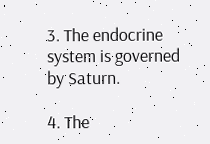3. The endocrine system is governed by Saturn.

4. The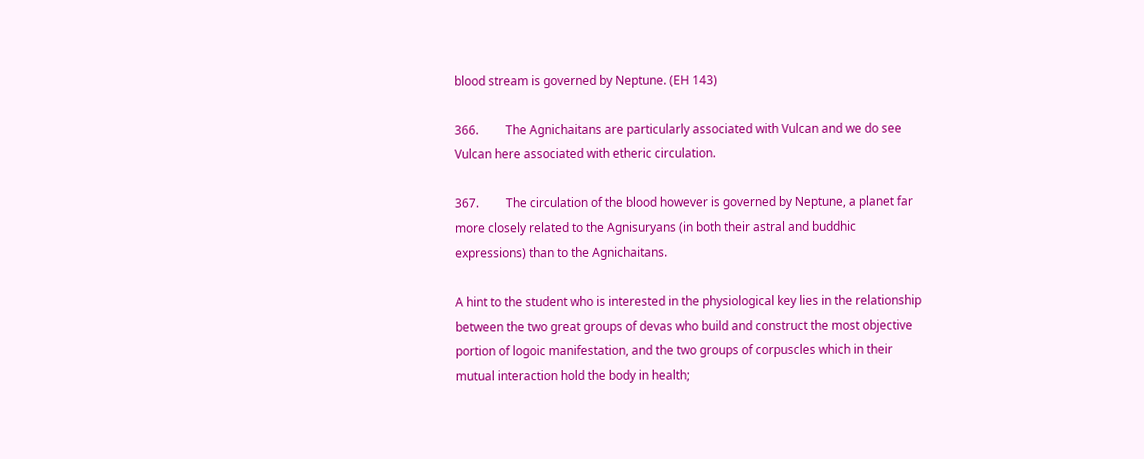blood stream is governed by Neptune. (EH 143)

366.         The Agnichaitans are particularly associated with Vulcan and we do see Vulcan here associated with etheric circulation.

367.         The circulation of the blood however is governed by Neptune, a planet far more closely related to the Agnisuryans (in both their astral and buddhic expressions) than to the Agnichaitans.

A hint to the student who is interested in the physiological key lies in the relationship between the two great groups of devas who build and construct the most objective portion of logoic manifestation, and the two groups of corpuscles which in their mutual interaction hold the body in health;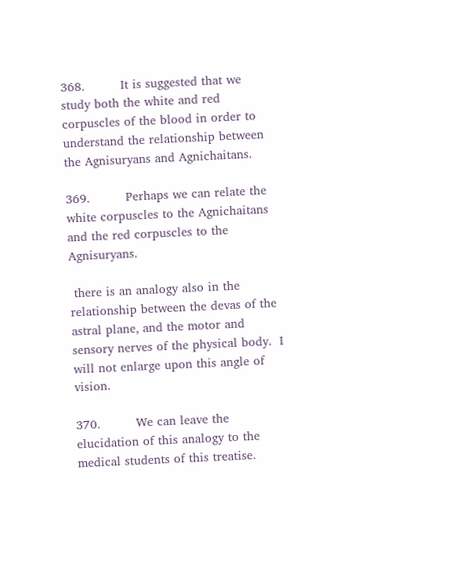368.         It is suggested that we study both the white and red corpuscles of the blood in order to understand the relationship between the Agnisuryans and Agnichaitans.

369.         Perhaps we can relate the white corpuscles to the Agnichaitans and the red corpuscles to the Agnisuryans.

 there is an analogy also in the relationship between the devas of the astral plane, and the motor and sensory nerves of the physical body.  I will not enlarge upon this angle of vision.

370.         We can leave the elucidation of this analogy to the medical students of this treatise.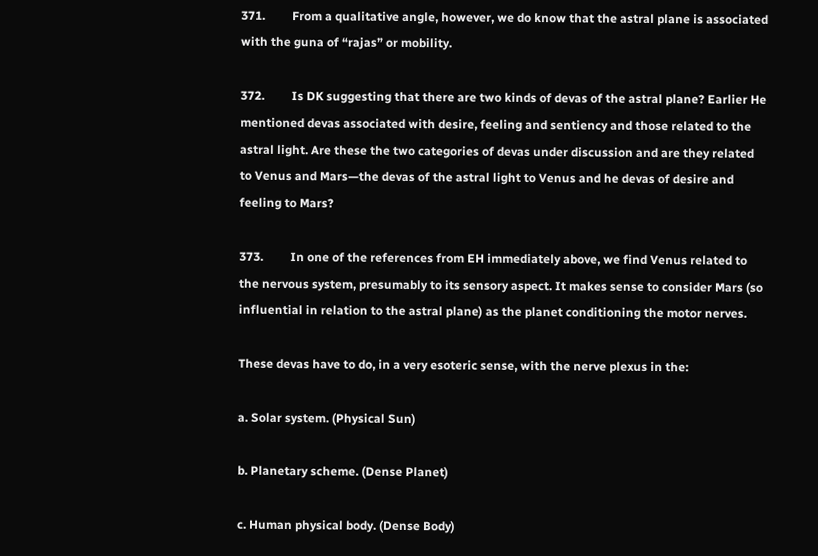371.         From a qualitative angle, however, we do know that the astral plane is associated with the guna of “rajas” or mobility.

372.         Is DK suggesting that there are two kinds of devas of the astral plane? Earlier He mentioned devas associated with desire, feeling and sentiency and those related to the astral light. Are these the two categories of devas under discussion and are they related to Venus and Mars—the devas of the astral light to Venus and he devas of desire and feeling to Mars?

373.         In one of the references from EH immediately above, we find Venus related to the nervous system, presumably to its sensory aspect. It makes sense to consider Mars (so influential in relation to the astral plane) as the planet conditioning the motor nerves.

These devas have to do, in a very esoteric sense, with the nerve plexus in the:

a. Solar system. (Physical Sun)

b. Planetary scheme. (Dense Planet)

c. Human physical body. (Dense Body)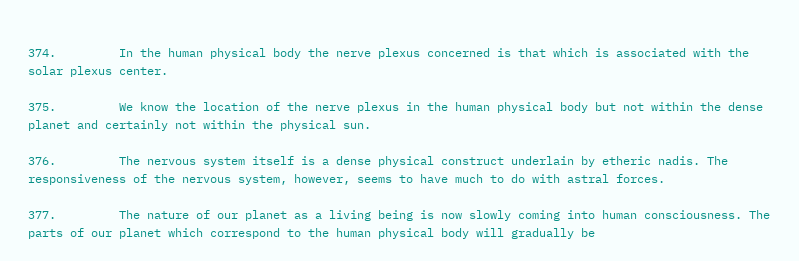374.         In the human physical body the nerve plexus concerned is that which is associated with the solar plexus center.

375.         We know the location of the nerve plexus in the human physical body but not within the dense planet and certainly not within the physical sun.

376.         The nervous system itself is a dense physical construct underlain by etheric nadis. The responsiveness of the nervous system, however, seems to have much to do with astral forces.

377.         The nature of our planet as a living being is now slowly coming into human consciousness. The parts of our planet which correspond to the human physical body will gradually be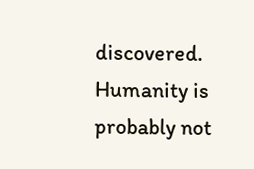discovered. Humanity is probably not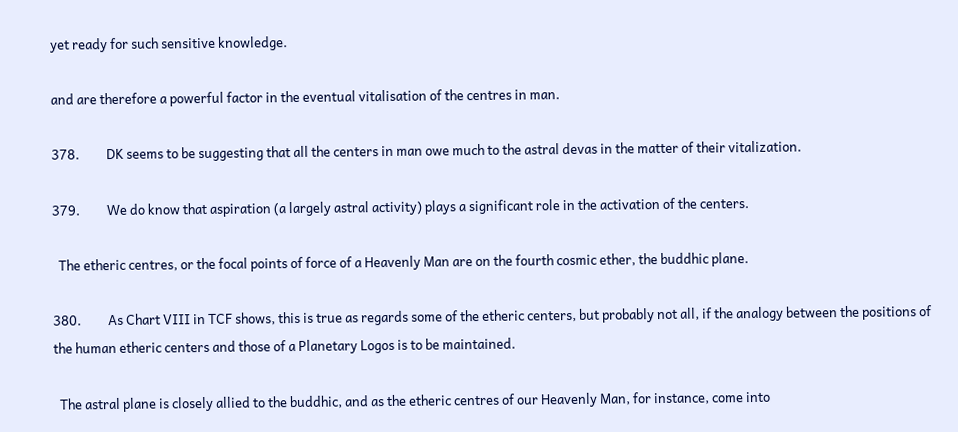yet ready for such sensitive knowledge.

and are therefore a powerful factor in the eventual vitalisation of the centres in man.

378.         DK seems to be suggesting that all the centers in man owe much to the astral devas in the matter of their vitalization.

379.         We do know that aspiration (a largely astral activity) plays a significant role in the activation of the centers.

  The etheric centres, or the focal points of force of a Heavenly Man are on the fourth cosmic ether, the buddhic plane.

380.         As Chart VIII in TCF shows, this is true as regards some of the etheric centers, but probably not all, if the analogy between the positions of the human etheric centers and those of a Planetary Logos is to be maintained.

  The astral plane is closely allied to the buddhic, and as the etheric centres of our Heavenly Man, for instance, come into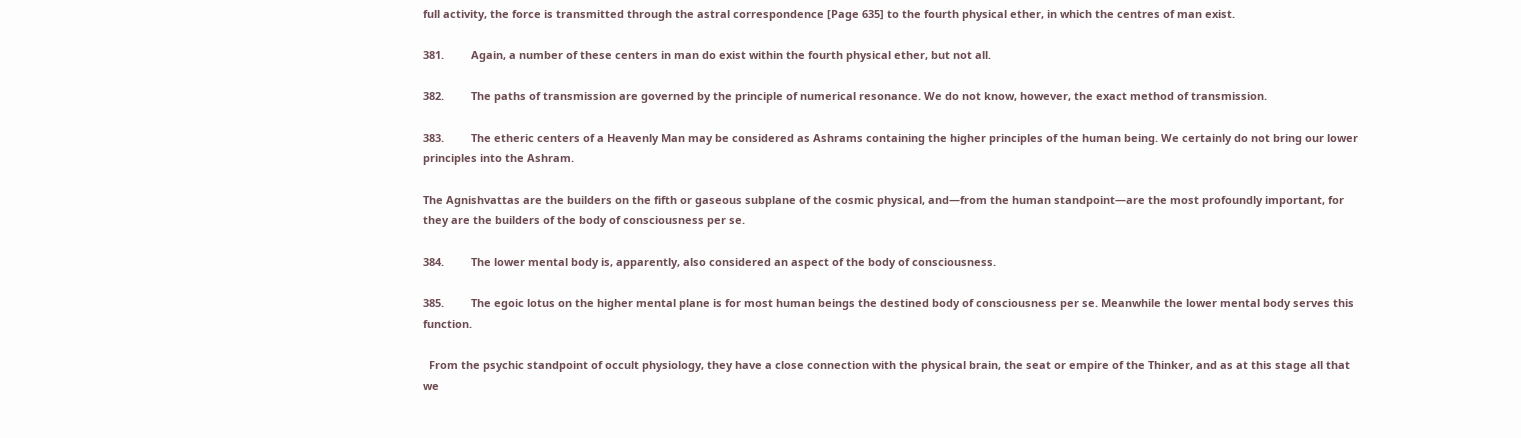full activity, the force is transmitted through the astral correspondence [Page 635] to the fourth physical ether, in which the centres of man exist.

381.         Again, a number of these centers in man do exist within the fourth physical ether, but not all.

382.         The paths of transmission are governed by the principle of numerical resonance. We do not know, however, the exact method of transmission.

383.         The etheric centers of a Heavenly Man may be considered as Ashrams containing the higher principles of the human being. We certainly do not bring our lower principles into the Ashram.

The Agnishvattas are the builders on the fifth or gaseous subplane of the cosmic physical, and—from the human standpoint—are the most profoundly important, for they are the builders of the body of consciousness per se.

384.         The lower mental body is, apparently, also considered an aspect of the body of consciousness.

385.         The egoic lotus on the higher mental plane is for most human beings the destined body of consciousness per se. Meanwhile the lower mental body serves this function.

  From the psychic standpoint of occult physiology, they have a close connection with the physical brain, the seat or empire of the Thinker, and as at this stage all that we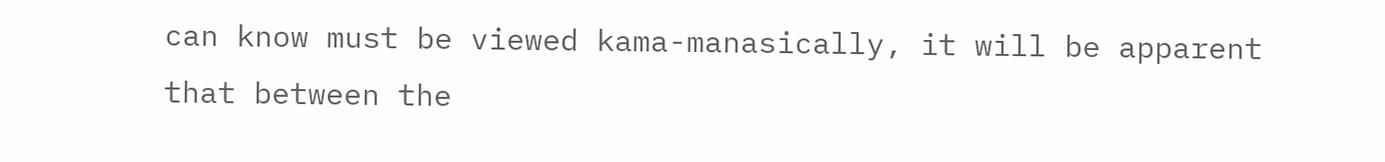can know must be viewed kama-manasically, it will be apparent that between the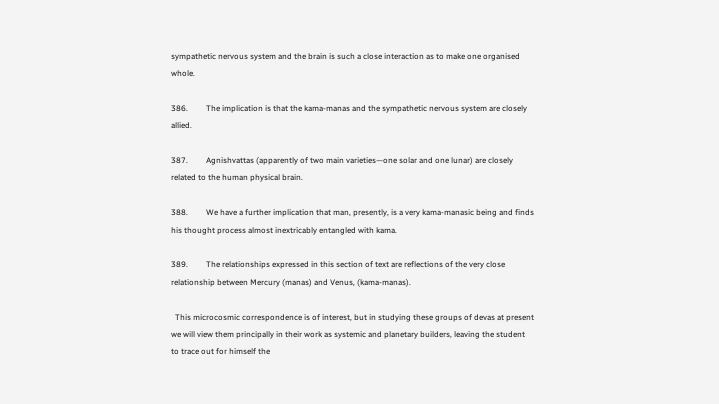sympathetic nervous system and the brain is such a close interaction as to make one organised whole.

386.         The implication is that the kama-manas and the sympathetic nervous system are closely allied.

387.         Agnishvattas (apparently of two main varieties—one solar and one lunar) are closely related to the human physical brain.

388.         We have a further implication that man, presently, is a very kama-manasic being and finds his thought process almost inextricably entangled with kama.

389.         The relationships expressed in this section of text are reflections of the very close relationship between Mercury (manas) and Venus, (kama-manas).

  This microcosmic correspondence is of interest, but in studying these groups of devas at present we will view them principally in their work as systemic and planetary builders, leaving the student to trace out for himself the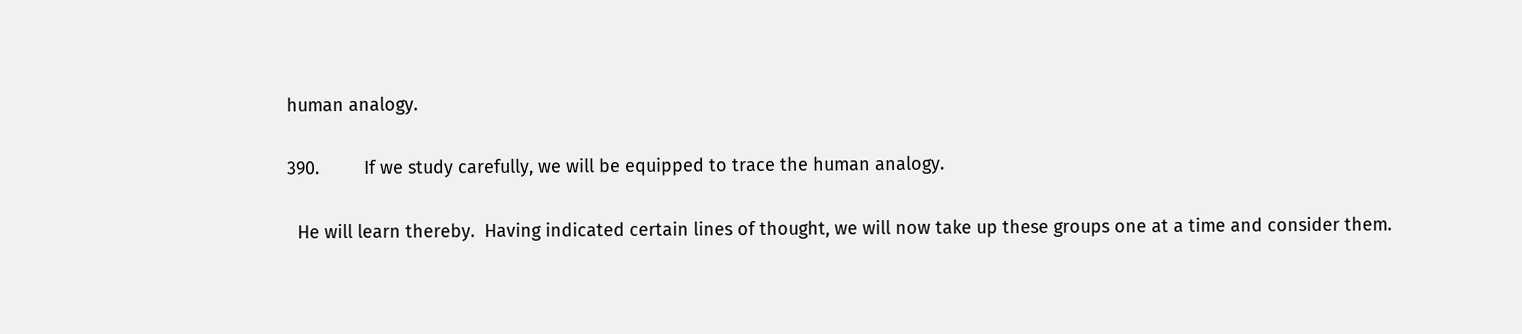human analogy.

390.         If we study carefully, we will be equipped to trace the human analogy.

  He will learn thereby.  Having indicated certain lines of thought, we will now take up these groups one at a time and consider them.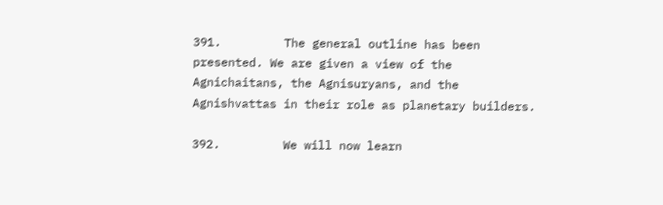391.         The general outline has been presented. We are given a view of the Agnichaitans, the Agnisuryans, and the Agnishvattas in their role as planetary builders.

392.         We will now learn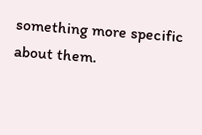something more specific about them.